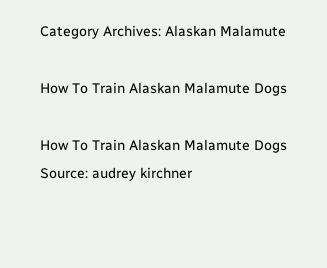Category Archives: Alaskan Malamute

How To Train Alaskan Malamute Dogs

How To Train Alaskan Malamute Dogs
Source: audrey kirchner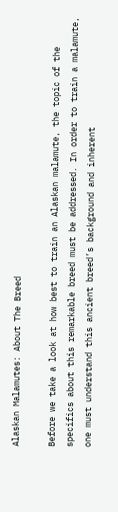Alaskan Malamutes: About The Breed

Before we take a look at how best to train an Alaskan malamute, the topic of the specifics about this remarkable breed must be addressed. In order to train a malamute, one must understand this ancient breed’s background and inherent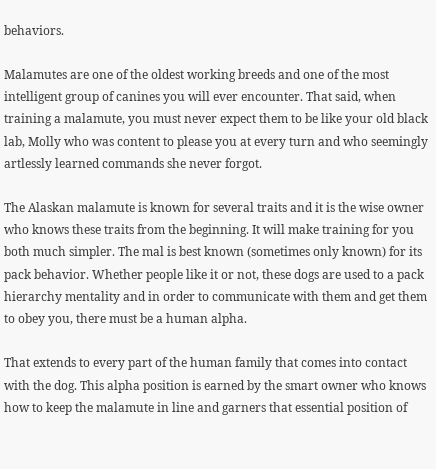behaviors.

Malamutes are one of the oldest working breeds and one of the most intelligent group of canines you will ever encounter. That said, when training a malamute, you must never expect them to be like your old black lab, Molly who was content to please you at every turn and who seemingly artlessly learned commands she never forgot.

The Alaskan malamute is known for several traits and it is the wise owner who knows these traits from the beginning. It will make training for you both much simpler. The mal is best known (sometimes only known) for its pack behavior. Whether people like it or not, these dogs are used to a pack hierarchy mentality and in order to communicate with them and get them to obey you, there must be a human alpha.

That extends to every part of the human family that comes into contact with the dog. This alpha position is earned by the smart owner who knows how to keep the malamute in line and garners that essential position of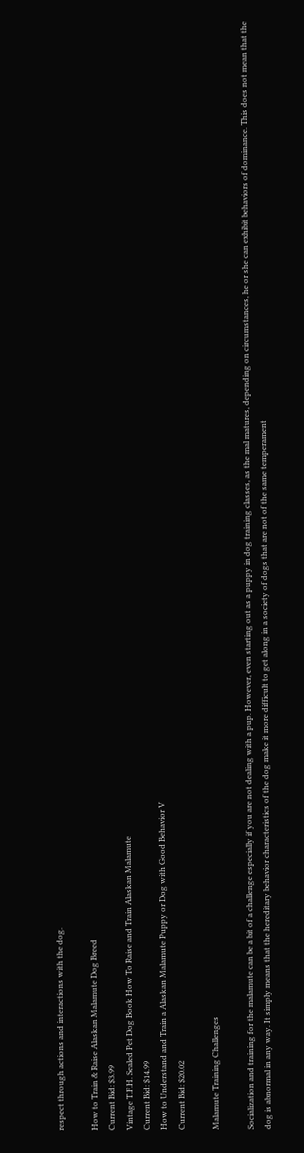respect through actions and interactions with the dog.

How to Train & Raise Alaskan Malamute Dog Breed
Current Bid: $3.99
Vintage T.F.H. Sealed Pet Dog Book How To Raise and Train Alaskan Malamute
Current Bid: $14.99
How to Understand and Train a Alaskan Malamute Puppy or Dog with Good Behavior V
Current Bid: $20.02

Malamute Training Challenges

Socialization and training for the malamute can be a bit of a challenge especially if you are not dealing with a pup. However, even starting out as a puppy in dog training classes, as the mal matures, depending on circumstances, he or she can exhibit behaviors of dominance. This does not mean that the dog is abnormal in any way. It simply means that the hereditary behavior characteristics of the dog make it more difficult to get along in a society of dogs that are not of the same temperament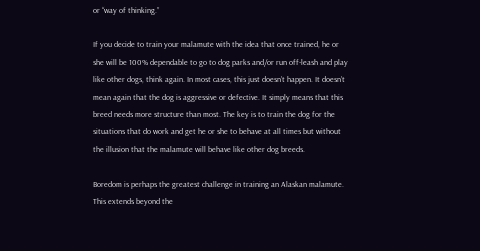or “way of thinking.”

If you decide to train your malamute with the idea that once trained, he or she will be 100% dependable to go to dog parks and/or run off-leash and play like other dogs, think again. In most cases, this just doesn’t happen. It doesn’t mean again that the dog is aggressive or defective. It simply means that this breed needs more structure than most. The key is to train the dog for the situations that do work and get he or she to behave at all times but without the illusion that the malamute will behave like other dog breeds.

Boredom is perhaps the greatest challenge in training an Alaskan malamute. This extends beyond the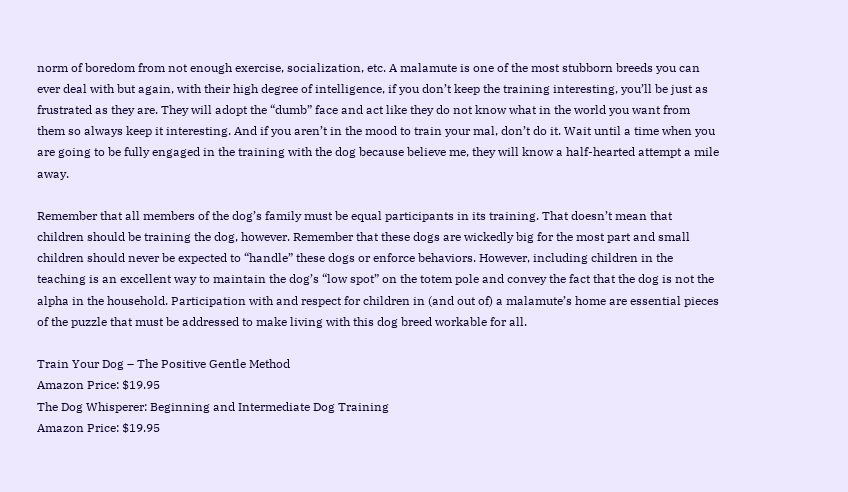norm of boredom from not enough exercise, socialization, etc. A malamute is one of the most stubborn breeds you can ever deal with but again, with their high degree of intelligence, if you don’t keep the training interesting, you’ll be just as frustrated as they are. They will adopt the “dumb” face and act like they do not know what in the world you want from them so always keep it interesting. And if you aren’t in the mood to train your mal, don’t do it. Wait until a time when you are going to be fully engaged in the training with the dog because believe me, they will know a half-hearted attempt a mile away.

Remember that all members of the dog’s family must be equal participants in its training. That doesn’t mean that children should be training the dog, however. Remember that these dogs are wickedly big for the most part and small children should never be expected to “handle” these dogs or enforce behaviors. However, including children in the teaching is an excellent way to maintain the dog’s “low spot” on the totem pole and convey the fact that the dog is not the alpha in the household. Participation with and respect for children in (and out of) a malamute’s home are essential pieces of the puzzle that must be addressed to make living with this dog breed workable for all.

Train Your Dog – The Positive Gentle Method
Amazon Price: $19.95
The Dog Whisperer: Beginning and Intermediate Dog Training
Amazon Price: $19.95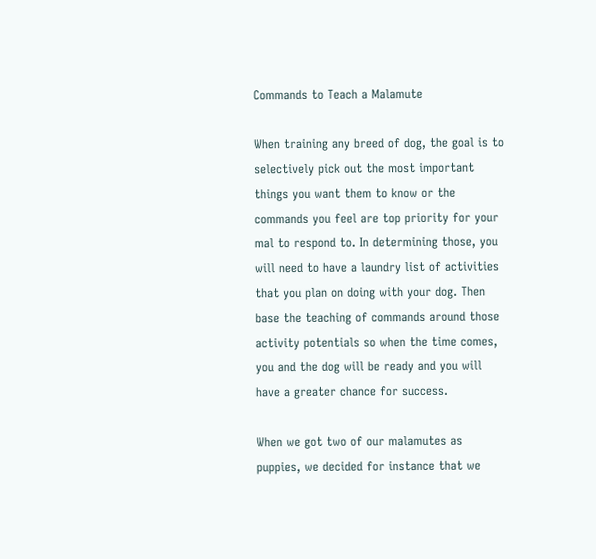Commands to Teach a Malamute

When training any breed of dog, the goal is to selectively pick out the most important things you want them to know or the commands you feel are top priority for your mal to respond to. In determining those, you will need to have a laundry list of activities that you plan on doing with your dog. Then base the teaching of commands around those activity potentials so when the time comes, you and the dog will be ready and you will have a greater chance for success.

When we got two of our malamutes as puppies, we decided for instance that we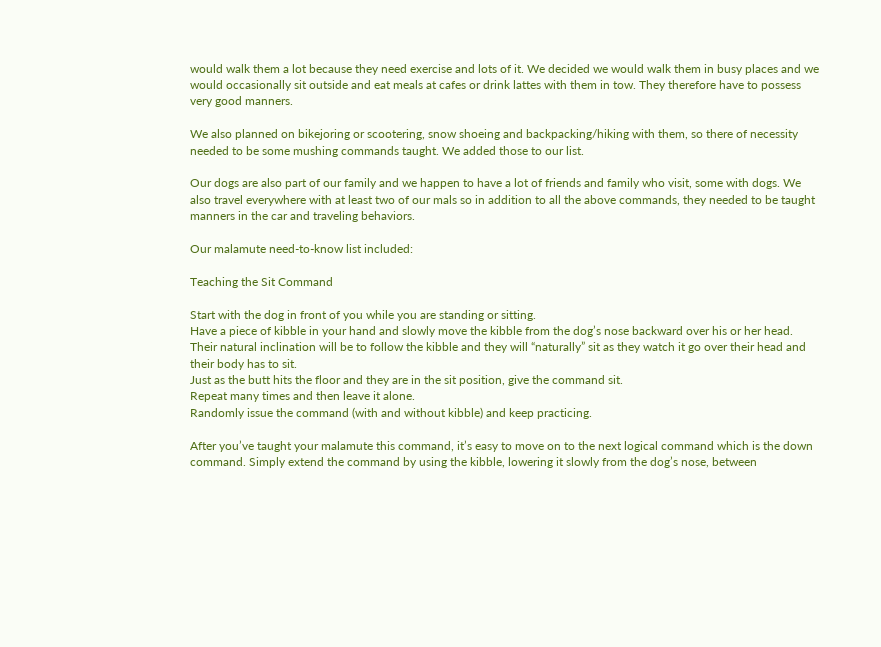would walk them a lot because they need exercise and lots of it. We decided we would walk them in busy places and we would occasionally sit outside and eat meals at cafes or drink lattes with them in tow. They therefore have to possess very good manners.

We also planned on bikejoring or scootering, snow shoeing and backpacking/hiking with them, so there of necessity needed to be some mushing commands taught. We added those to our list.

Our dogs are also part of our family and we happen to have a lot of friends and family who visit, some with dogs. We also travel everywhere with at least two of our mals so in addition to all the above commands, they needed to be taught manners in the car and traveling behaviors.

Our malamute need-to-know list included:

Teaching the Sit Command

Start with the dog in front of you while you are standing or sitting.
Have a piece of kibble in your hand and slowly move the kibble from the dog’s nose backward over his or her head.
Their natural inclination will be to follow the kibble and they will “naturally” sit as they watch it go over their head and their body has to sit.
Just as the butt hits the floor and they are in the sit position, give the command sit.
Repeat many times and then leave it alone.
Randomly issue the command (with and without kibble) and keep practicing.

After you’ve taught your malamute this command, it’s easy to move on to the next logical command which is the down command. Simply extend the command by using the kibble, lowering it slowly from the dog’s nose, between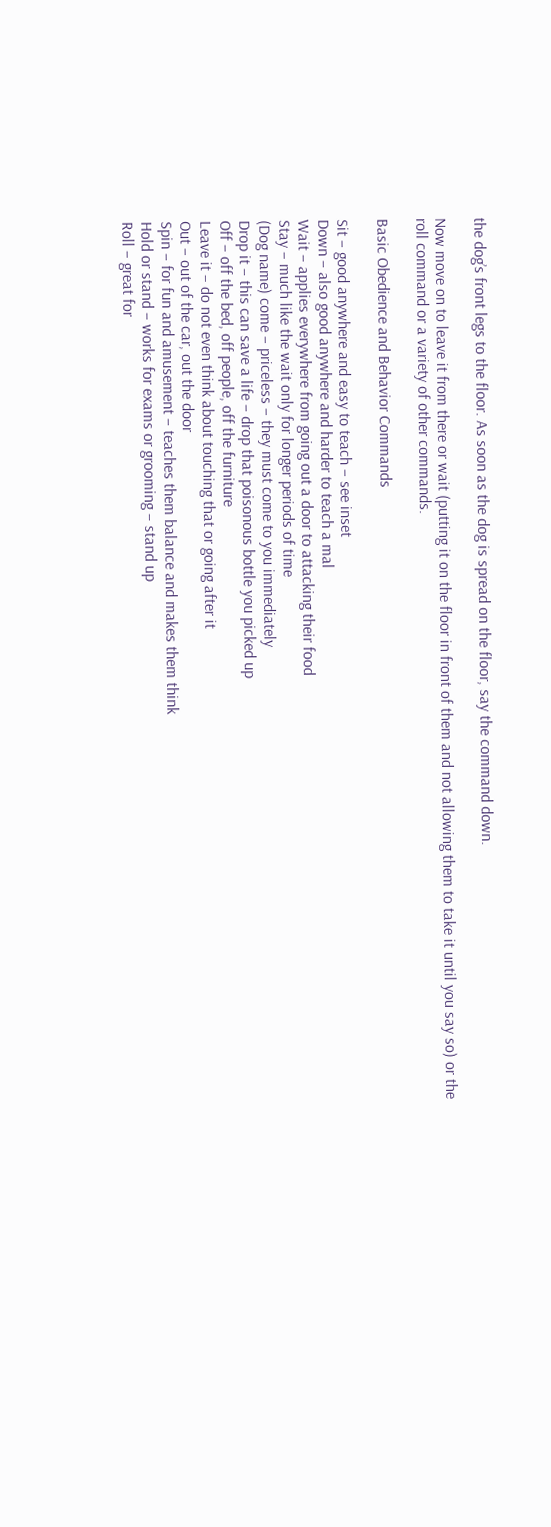the dog’s front legs to the floor. As soon as the dog is spread on the floor, say the command down.

Now move on to leave it from there or wait (putting it on the floor in front of them and not allowing them to take it until you say so) or the roll command or a variety of other commands.

Basic Obedience and Behavior Commands

Sit – good anywhere and easy to teach – see inset
Down – also good anywhere and harder to teach a mal
Wait – applies everywhere from going out a door to attacking their food
Stay – much like the wait only for longer periods of time
(Dog name) come – priceless – they must come to you immediately
Drop it – this can save a life – drop that poisonous bottle you picked up
Off – off the bed, off people, off the furniture
Leave it – do not even think about touching that or going after it
Out – out of the car, out the door
Spin – for fun and amusement – teaches them balance and makes them think
Hold or stand – works for exams or grooming – stand up
Roll – great for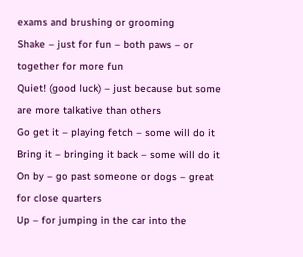exams and brushing or grooming
Shake – just for fun – both paws – or together for more fun
Quiet! (good luck) – just because but some are more talkative than others
Go get it – playing fetch – some will do it
Bring it – bringing it back – some will do it
On by – go past someone or dogs – great for close quarters
Up – for jumping in the car into the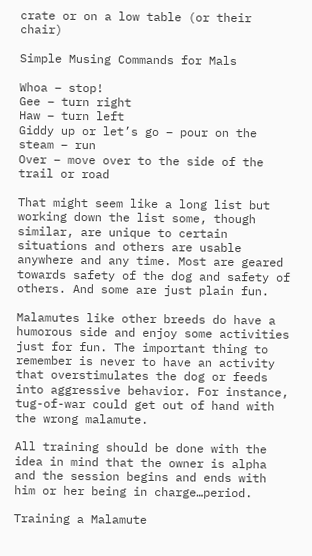crate or on a low table (or their chair)

Simple Musing Commands for Mals

Whoa – stop!
Gee – turn right
Haw – turn left
Giddy up or let’s go – pour on the steam – run
Over – move over to the side of the trail or road

That might seem like a long list but working down the list some, though similar, are unique to certain situations and others are usable anywhere and any time. Most are geared towards safety of the dog and safety of others. And some are just plain fun.

Malamutes like other breeds do have a humorous side and enjoy some activities just for fun. The important thing to remember is never to have an activity that overstimulates the dog or feeds into aggressive behavior. For instance, tug-of-war could get out of hand with the wrong malamute.

All training should be done with the idea in mind that the owner is alpha and the session begins and ends with him or her being in charge…period.

Training a Malamute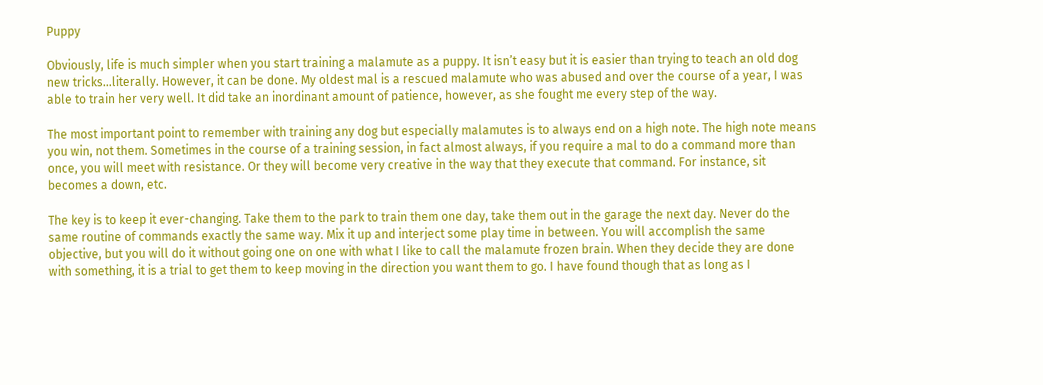Puppy

Obviously, life is much simpler when you start training a malamute as a puppy. It isn’t easy but it is easier than trying to teach an old dog new tricks…literally. However, it can be done. My oldest mal is a rescued malamute who was abused and over the course of a year, I was able to train her very well. It did take an inordinant amount of patience, however, as she fought me every step of the way.

The most important point to remember with training any dog but especially malamutes is to always end on a high note. The high note means you win, not them. Sometimes in the course of a training session, in fact almost always, if you require a mal to do a command more than once, you will meet with resistance. Or they will become very creative in the way that they execute that command. For instance, sit becomes a down, etc.

The key is to keep it ever-changing. Take them to the park to train them one day, take them out in the garage the next day. Never do the same routine of commands exactly the same way. Mix it up and interject some play time in between. You will accomplish the same objective, but you will do it without going one on one with what I like to call the malamute frozen brain. When they decide they are done with something, it is a trial to get them to keep moving in the direction you want them to go. I have found though that as long as I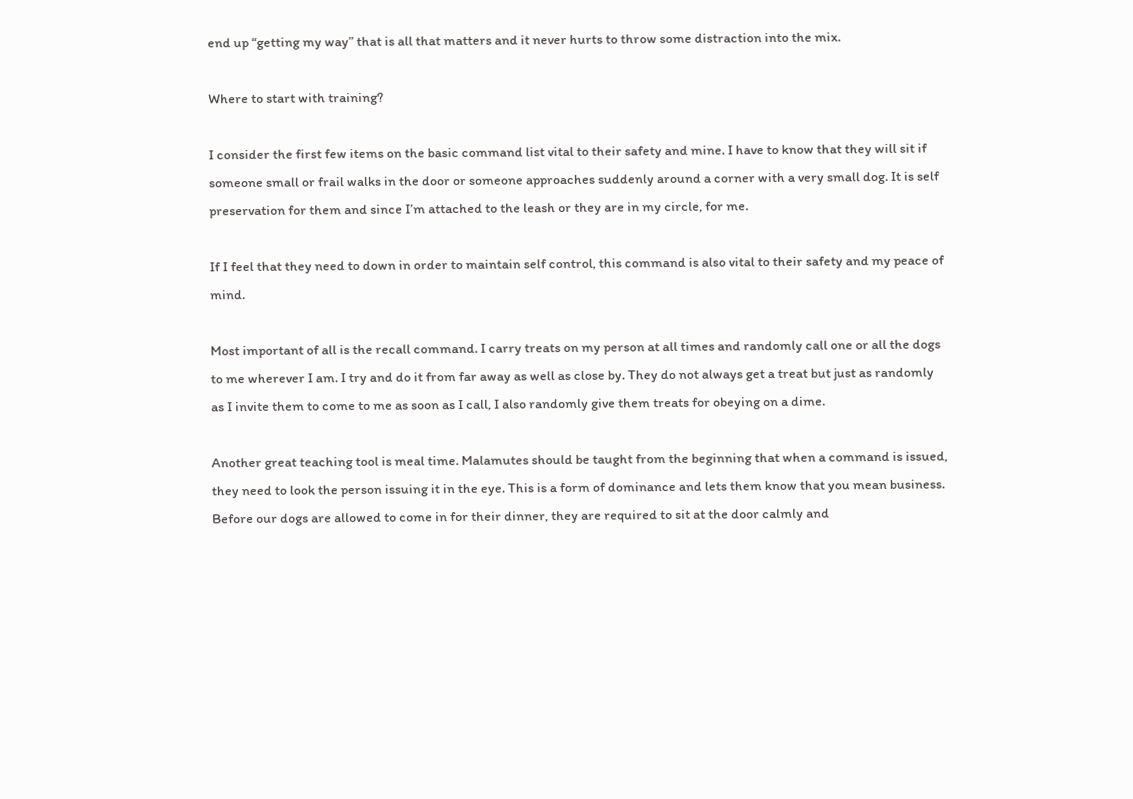end up “getting my way” that is all that matters and it never hurts to throw some distraction into the mix.

Where to start with training?

I consider the first few items on the basic command list vital to their safety and mine. I have to know that they will sit if someone small or frail walks in the door or someone approaches suddenly around a corner with a very small dog. It is self preservation for them and since I’m attached to the leash or they are in my circle, for me.

If I feel that they need to down in order to maintain self control, this command is also vital to their safety and my peace of mind.

Most important of all is the recall command. I carry treats on my person at all times and randomly call one or all the dogs to me wherever I am. I try and do it from far away as well as close by. They do not always get a treat but just as randomly as I invite them to come to me as soon as I call, I also randomly give them treats for obeying on a dime.

Another great teaching tool is meal time. Malamutes should be taught from the beginning that when a command is issued, they need to look the person issuing it in the eye. This is a form of dominance and lets them know that you mean business. Before our dogs are allowed to come in for their dinner, they are required to sit at the door calmly and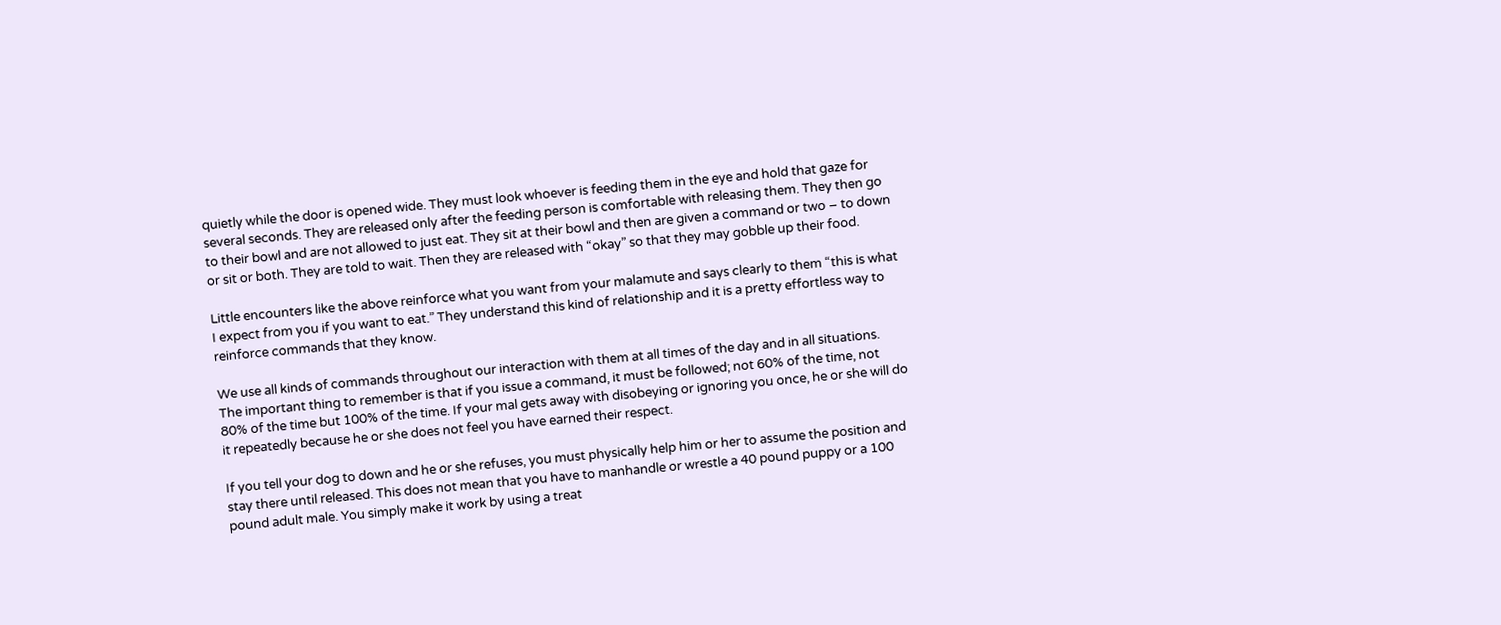quietly while the door is opened wide. They must look whoever is feeding them in the eye and hold that gaze for several seconds. They are released only after the feeding person is comfortable with releasing them. They then go to their bowl and are not allowed to just eat. They sit at their bowl and then are given a command or two – to down or sit or both. They are told to wait. Then they are released with “okay” so that they may gobble up their food.

Little encounters like the above reinforce what you want from your malamute and says clearly to them “this is what I expect from you if you want to eat.” They understand this kind of relationship and it is a pretty effortless way to reinforce commands that they know.

We use all kinds of commands throughout our interaction with them at all times of the day and in all situations. The important thing to remember is that if you issue a command, it must be followed; not 60% of the time, not 80% of the time but 100% of the time. If your mal gets away with disobeying or ignoring you once, he or she will do it repeatedly because he or she does not feel you have earned their respect.

If you tell your dog to down and he or she refuses, you must physically help him or her to assume the position and stay there until released. This does not mean that you have to manhandle or wrestle a 40 pound puppy or a 100 pound adult male. You simply make it work by using a treat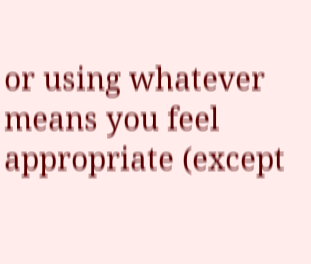or using whatever means you feel appropriate (except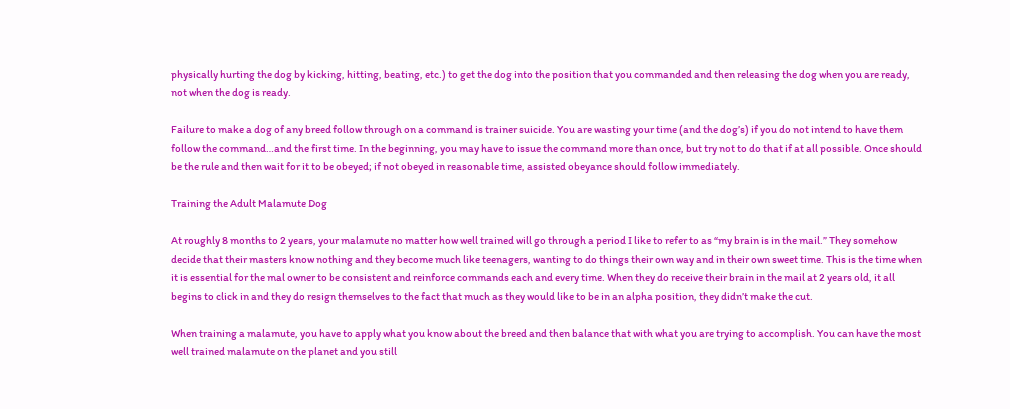physically hurting the dog by kicking, hitting, beating, etc.) to get the dog into the position that you commanded and then releasing the dog when you are ready, not when the dog is ready.

Failure to make a dog of any breed follow through on a command is trainer suicide. You are wasting your time (and the dog’s) if you do not intend to have them follow the command…and the first time. In the beginning, you may have to issue the command more than once, but try not to do that if at all possible. Once should be the rule and then wait for it to be obeyed; if not obeyed in reasonable time, assisted obeyance should follow immediately.

Training the Adult Malamute Dog

At roughly 8 months to 2 years, your malamute no matter how well trained will go through a period I like to refer to as “my brain is in the mail.” They somehow decide that their masters know nothing and they become much like teenagers, wanting to do things their own way and in their own sweet time. This is the time when it is essential for the mal owner to be consistent and reinforce commands each and every time. When they do receive their brain in the mail at 2 years old, it all begins to click in and they do resign themselves to the fact that much as they would like to be in an alpha position, they didn’t make the cut.

When training a malamute, you have to apply what you know about the breed and then balance that with what you are trying to accomplish. You can have the most well trained malamute on the planet and you still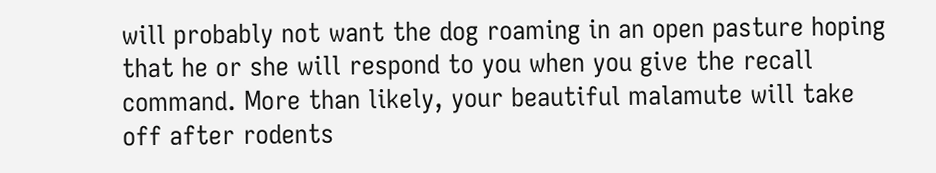will probably not want the dog roaming in an open pasture hoping that he or she will respond to you when you give the recall command. More than likely, your beautiful malamute will take off after rodents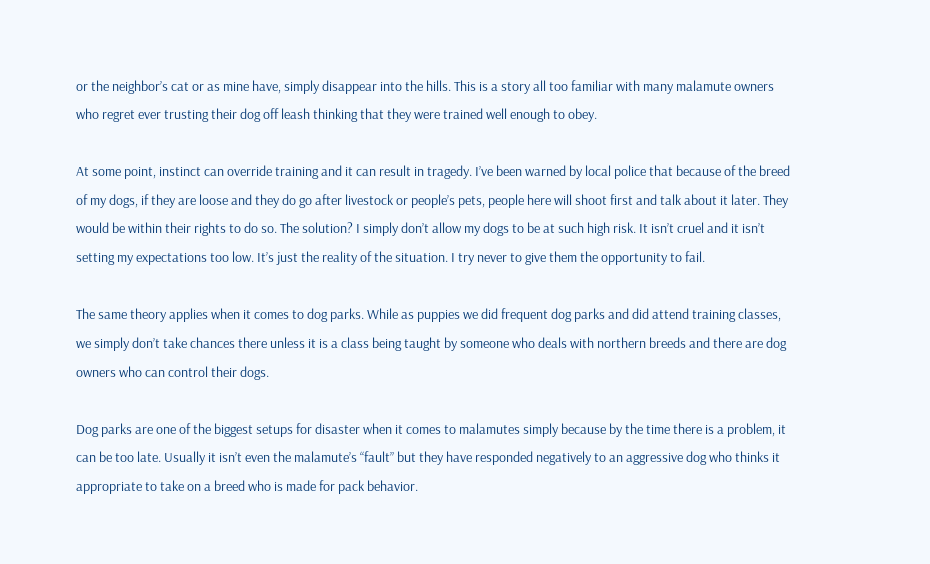or the neighbor’s cat or as mine have, simply disappear into the hills. This is a story all too familiar with many malamute owners who regret ever trusting their dog off leash thinking that they were trained well enough to obey.

At some point, instinct can override training and it can result in tragedy. I’ve been warned by local police that because of the breed of my dogs, if they are loose and they do go after livestock or people’s pets, people here will shoot first and talk about it later. They would be within their rights to do so. The solution? I simply don’t allow my dogs to be at such high risk. It isn’t cruel and it isn’t setting my expectations too low. It’s just the reality of the situation. I try never to give them the opportunity to fail.

The same theory applies when it comes to dog parks. While as puppies we did frequent dog parks and did attend training classes, we simply don’t take chances there unless it is a class being taught by someone who deals with northern breeds and there are dog owners who can control their dogs.

Dog parks are one of the biggest setups for disaster when it comes to malamutes simply because by the time there is a problem, it can be too late. Usually it isn’t even the malamute’s “fault” but they have responded negatively to an aggressive dog who thinks it appropriate to take on a breed who is made for pack behavior.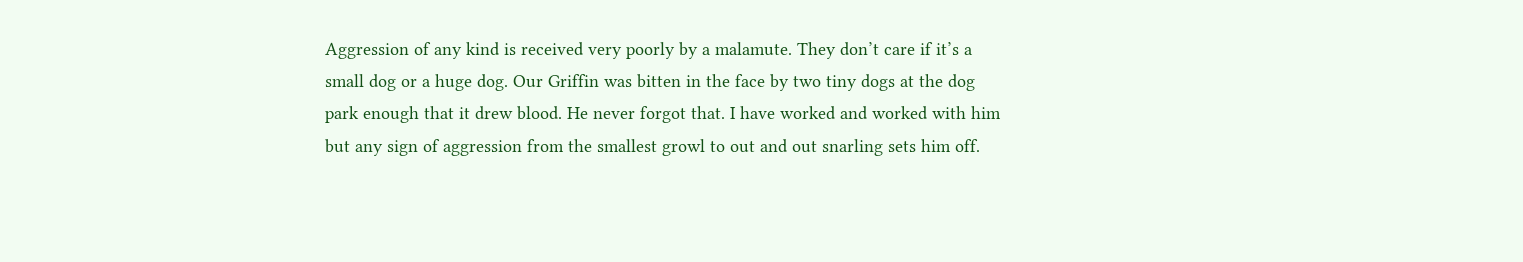Aggression of any kind is received very poorly by a malamute. They don’t care if it’s a small dog or a huge dog. Our Griffin was bitten in the face by two tiny dogs at the dog park enough that it drew blood. He never forgot that. I have worked and worked with him but any sign of aggression from the smallest growl to out and out snarling sets him off.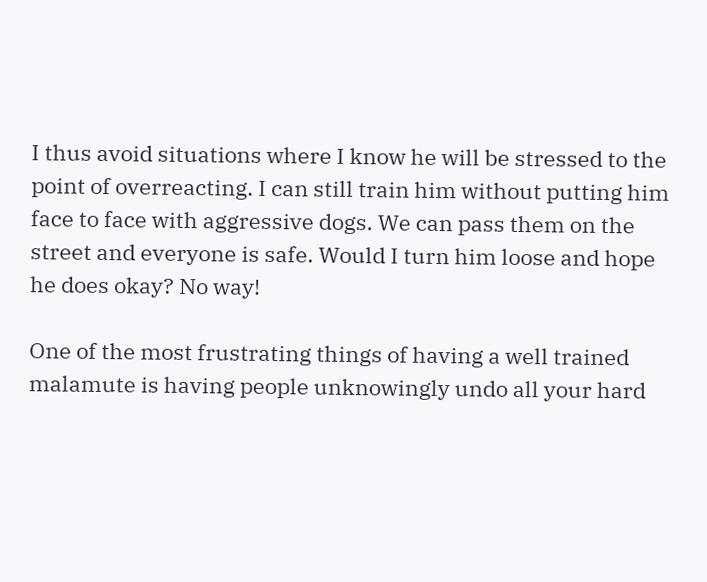I thus avoid situations where I know he will be stressed to the point of overreacting. I can still train him without putting him face to face with aggressive dogs. We can pass them on the street and everyone is safe. Would I turn him loose and hope he does okay? No way!

One of the most frustrating things of having a well trained malamute is having people unknowingly undo all your hard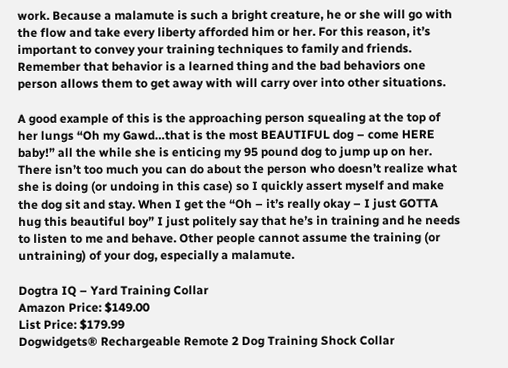work. Because a malamute is such a bright creature, he or she will go with the flow and take every liberty afforded him or her. For this reason, it’s important to convey your training techniques to family and friends. Remember that behavior is a learned thing and the bad behaviors one person allows them to get away with will carry over into other situations.

A good example of this is the approaching person squealing at the top of her lungs “Oh my Gawd…that is the most BEAUTIFUL dog – come HERE baby!” all the while she is enticing my 95 pound dog to jump up on her. There isn’t too much you can do about the person who doesn’t realize what she is doing (or undoing in this case) so I quickly assert myself and make the dog sit and stay. When I get the “Oh – it’s really okay – I just GOTTA hug this beautiful boy” I just politely say that he’s in training and he needs to listen to me and behave. Other people cannot assume the training (or untraining) of your dog, especially a malamute.

Dogtra IQ – Yard Training Collar
Amazon Price: $149.00
List Price: $179.99
Dogwidgets® Rechargeable Remote 2 Dog Training Shock Collar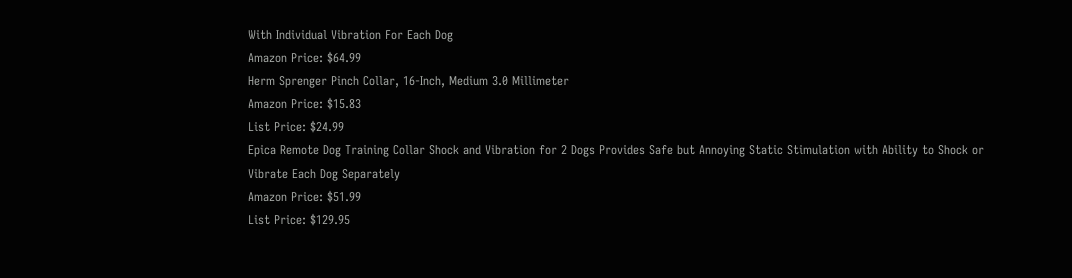With Individual Vibration For Each Dog
Amazon Price: $64.99
Herm Sprenger Pinch Collar, 16-Inch, Medium 3.0 Millimeter
Amazon Price: $15.83
List Price: $24.99
Epica Remote Dog Training Collar Shock and Vibration for 2 Dogs Provides Safe but Annoying Static Stimulation with Ability to Shock or Vibrate Each Dog Separately
Amazon Price: $51.99
List Price: $129.95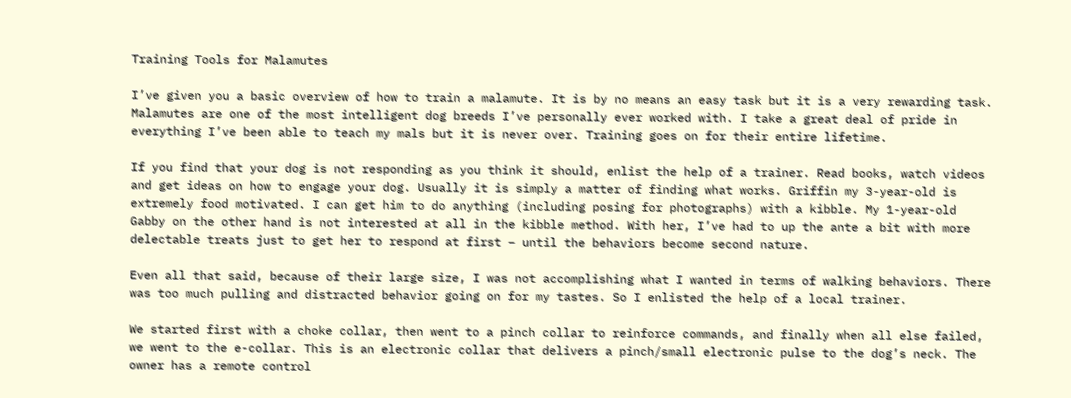Training Tools for Malamutes

I’ve given you a basic overview of how to train a malamute. It is by no means an easy task but it is a very rewarding task. Malamutes are one of the most intelligent dog breeds I’ve personally ever worked with. I take a great deal of pride in everything I’ve been able to teach my mals but it is never over. Training goes on for their entire lifetime.

If you find that your dog is not responding as you think it should, enlist the help of a trainer. Read books, watch videos and get ideas on how to engage your dog. Usually it is simply a matter of finding what works. Griffin my 3-year-old is extremely food motivated. I can get him to do anything (including posing for photographs) with a kibble. My 1-year-old Gabby on the other hand is not interested at all in the kibble method. With her, I’ve had to up the ante a bit with more delectable treats just to get her to respond at first – until the behaviors become second nature.

Even all that said, because of their large size, I was not accomplishing what I wanted in terms of walking behaviors. There was too much pulling and distracted behavior going on for my tastes. So I enlisted the help of a local trainer.

We started first with a choke collar, then went to a pinch collar to reinforce commands, and finally when all else failed, we went to the e-collar. This is an electronic collar that delivers a pinch/small electronic pulse to the dog’s neck. The owner has a remote control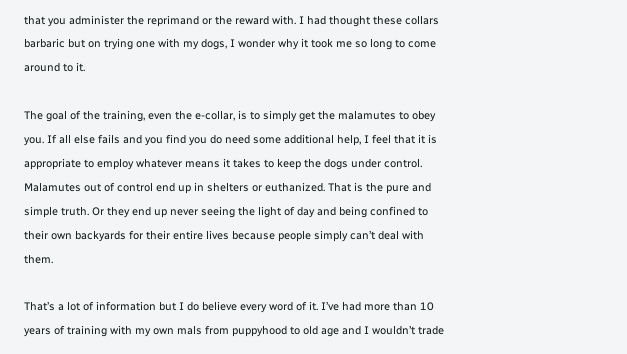that you administer the reprimand or the reward with. I had thought these collars barbaric but on trying one with my dogs, I wonder why it took me so long to come around to it.

The goal of the training, even the e-collar, is to simply get the malamutes to obey you. If all else fails and you find you do need some additional help, I feel that it is appropriate to employ whatever means it takes to keep the dogs under control. Malamutes out of control end up in shelters or euthanized. That is the pure and simple truth. Or they end up never seeing the light of day and being confined to their own backyards for their entire lives because people simply can’t deal with them.

That’s a lot of information but I do believe every word of it. I’ve had more than 10 years of training with my own mals from puppyhood to old age and I wouldn’t trade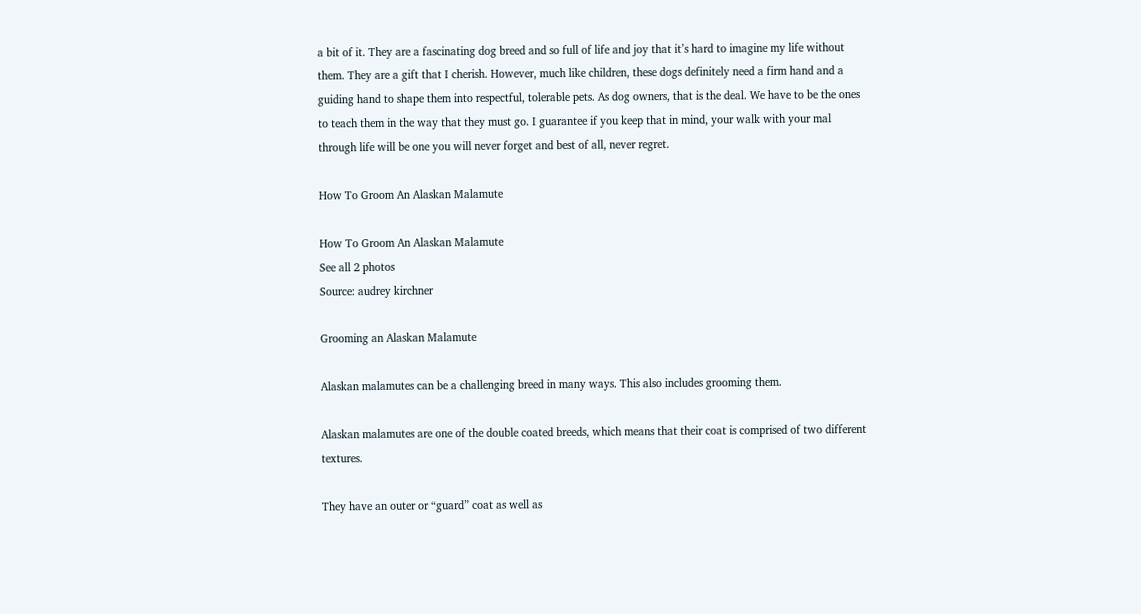a bit of it. They are a fascinating dog breed and so full of life and joy that it’s hard to imagine my life without them. They are a gift that I cherish. However, much like children, these dogs definitely need a firm hand and a guiding hand to shape them into respectful, tolerable pets. As dog owners, that is the deal. We have to be the ones to teach them in the way that they must go. I guarantee if you keep that in mind, your walk with your mal through life will be one you will never forget and best of all, never regret.

How To Groom An Alaskan Malamute

How To Groom An Alaskan Malamute
See all 2 photos
Source: audrey kirchner

Grooming an Alaskan Malamute

Alaskan malamutes can be a challenging breed in many ways. This also includes grooming them.

Alaskan malamutes are one of the double coated breeds, which means that their coat is comprised of two different textures.

They have an outer or “guard” coat as well as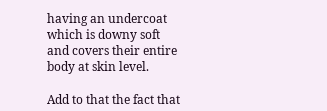having an undercoat which is downy soft and covers their entire body at skin level.

Add to that the fact that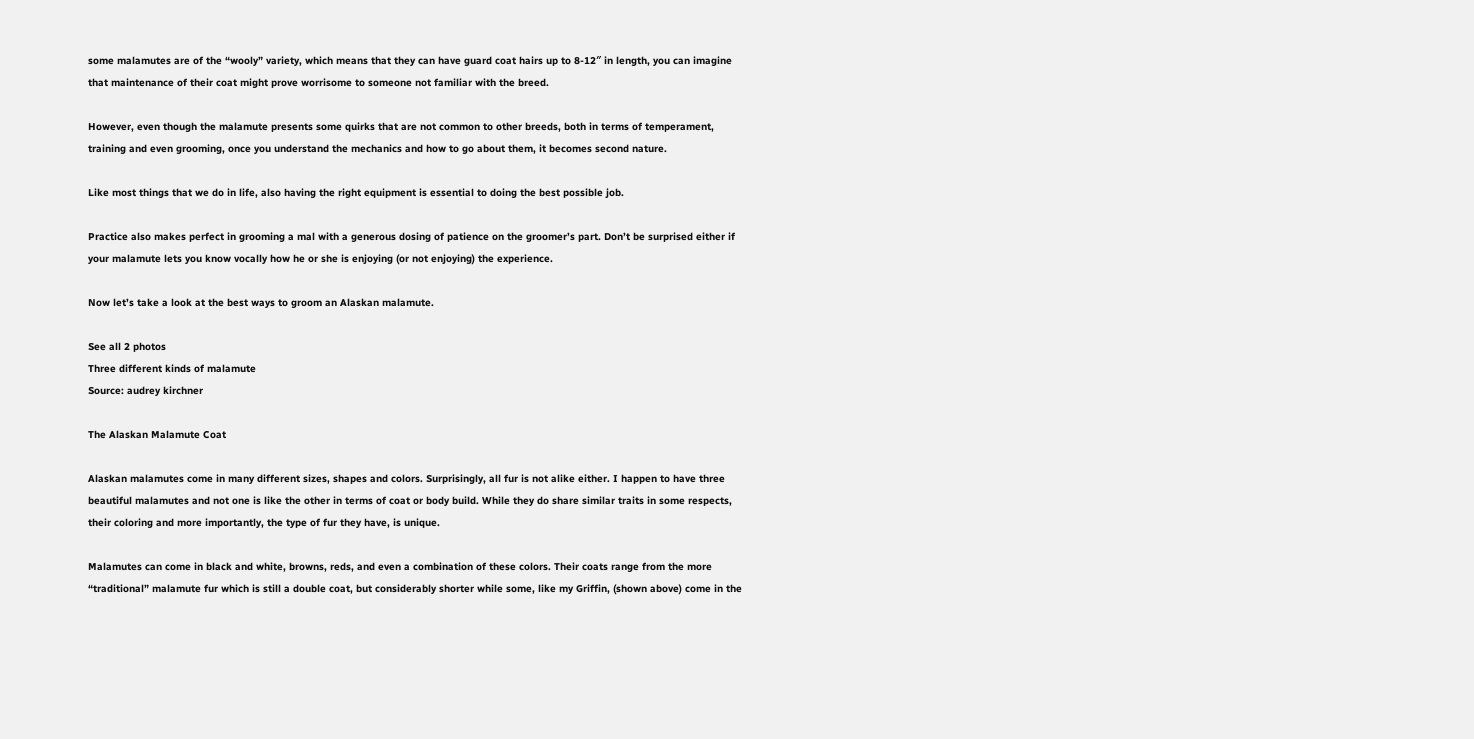some malamutes are of the “wooly” variety, which means that they can have guard coat hairs up to 8-12″ in length, you can imagine that maintenance of their coat might prove worrisome to someone not familiar with the breed.

However, even though the malamute presents some quirks that are not common to other breeds, both in terms of temperament, training and even grooming, once you understand the mechanics and how to go about them, it becomes second nature.

Like most things that we do in life, also having the right equipment is essential to doing the best possible job.

Practice also makes perfect in grooming a mal with a generous dosing of patience on the groomer’s part. Don’t be surprised either if your malamute lets you know vocally how he or she is enjoying (or not enjoying) the experience.

Now let’s take a look at the best ways to groom an Alaskan malamute.

See all 2 photos
Three different kinds of malamute
Source: audrey kirchner

The Alaskan Malamute Coat

Alaskan malamutes come in many different sizes, shapes and colors. Surprisingly, all fur is not alike either. I happen to have three beautiful malamutes and not one is like the other in terms of coat or body build. While they do share similar traits in some respects, their coloring and more importantly, the type of fur they have, is unique.

Malamutes can come in black and white, browns, reds, and even a combination of these colors. Their coats range from the more “traditional” malamute fur which is still a double coat, but considerably shorter while some, like my Griffin, (shown above) come in the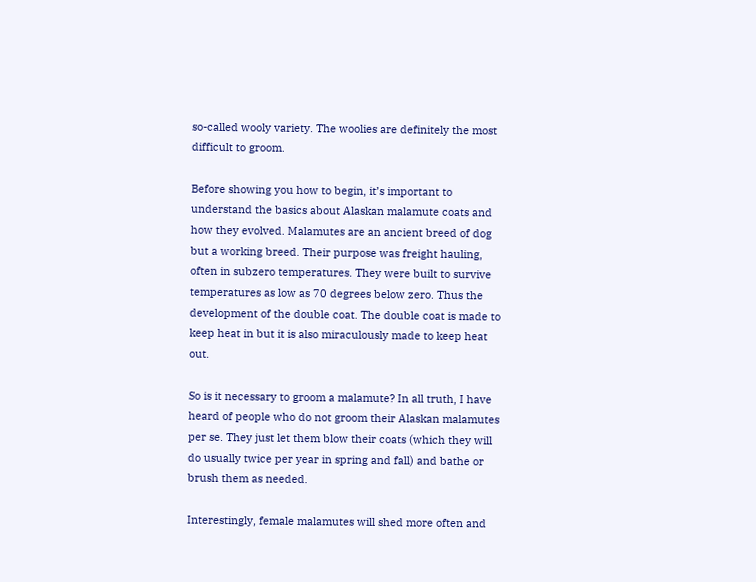so-called wooly variety. The woolies are definitely the most difficult to groom.

Before showing you how to begin, it’s important to understand the basics about Alaskan malamute coats and how they evolved. Malamutes are an ancient breed of dog but a working breed. Their purpose was freight hauling, often in subzero temperatures. They were built to survive temperatures as low as 70 degrees below zero. Thus the development of the double coat. The double coat is made to keep heat in but it is also miraculously made to keep heat out.

So is it necessary to groom a malamute? In all truth, I have heard of people who do not groom their Alaskan malamutes per se. They just let them blow their coats (which they will do usually twice per year in spring and fall) and bathe or brush them as needed.

Interestingly, female malamutes will shed more often and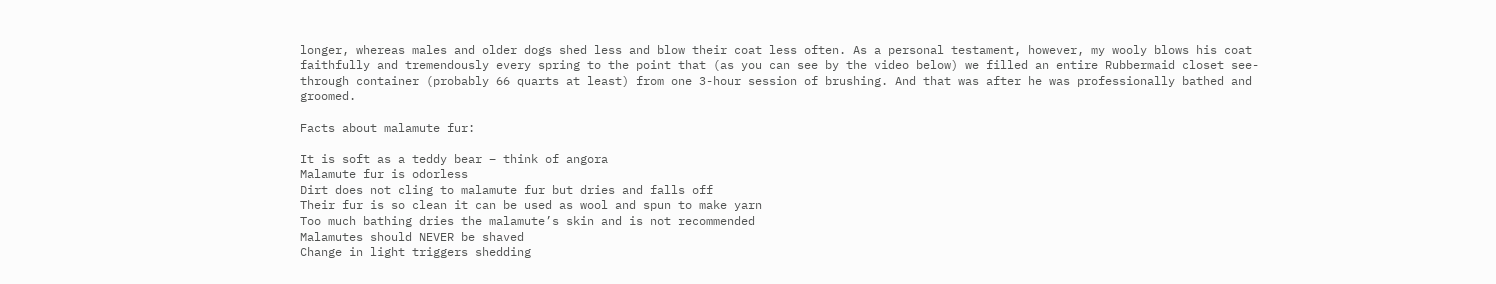longer, whereas males and older dogs shed less and blow their coat less often. As a personal testament, however, my wooly blows his coat faithfully and tremendously every spring to the point that (as you can see by the video below) we filled an entire Rubbermaid closet see-through container (probably 66 quarts at least) from one 3-hour session of brushing. And that was after he was professionally bathed and groomed.

Facts about malamute fur:

It is soft as a teddy bear – think of angora
Malamute fur is odorless
Dirt does not cling to malamute fur but dries and falls off
Their fur is so clean it can be used as wool and spun to make yarn
Too much bathing dries the malamute’s skin and is not recommended
Malamutes should NEVER be shaved
Change in light triggers shedding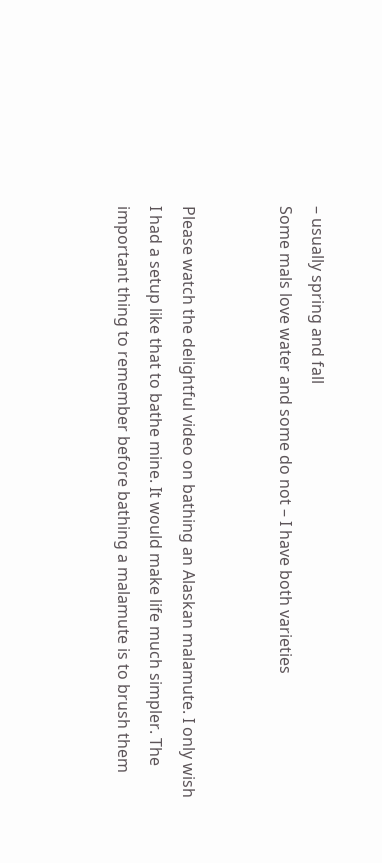– usually spring and fall
Some mals love water and some do not – I have both varieties


Please watch the delightful video on bathing an Alaskan malamute. I only wish I had a setup like that to bathe mine. It would make life much simpler. The important thing to remember before bathing a malamute is to brush them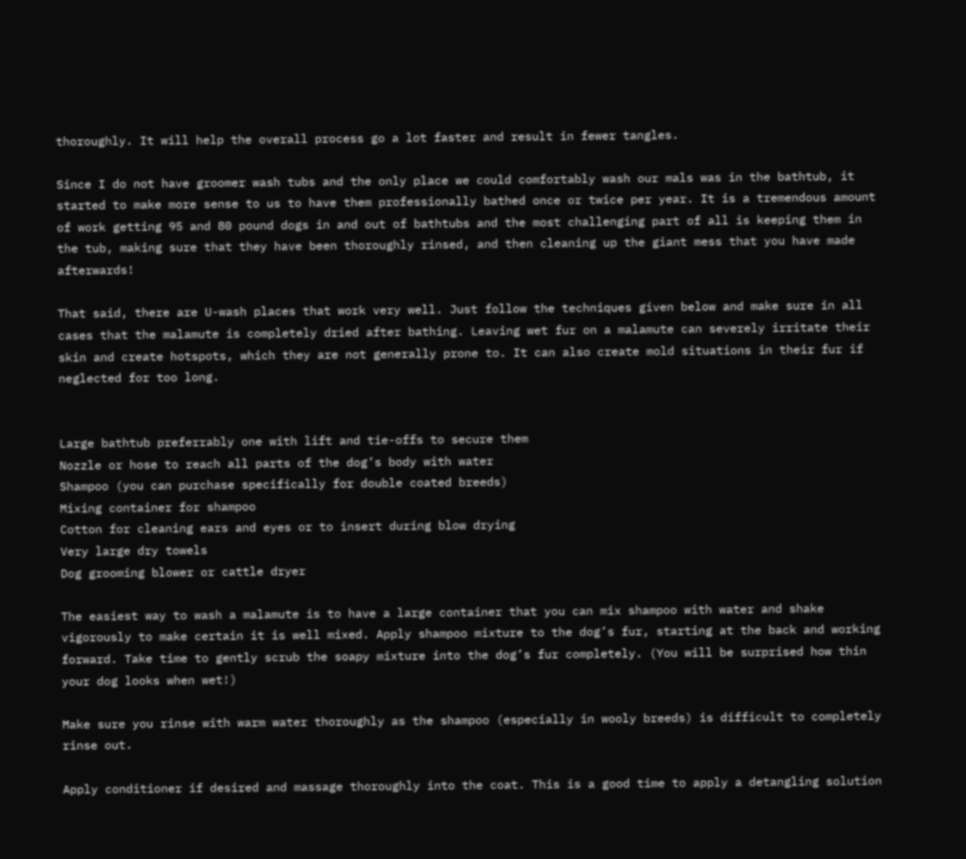thoroughly. It will help the overall process go a lot faster and result in fewer tangles.

Since I do not have groomer wash tubs and the only place we could comfortably wash our mals was in the bathtub, it started to make more sense to us to have them professionally bathed once or twice per year. It is a tremendous amount of work getting 95 and 80 pound dogs in and out of bathtubs and the most challenging part of all is keeping them in the tub, making sure that they have been thoroughly rinsed, and then cleaning up the giant mess that you have made afterwards!

That said, there are U-wash places that work very well. Just follow the techniques given below and make sure in all cases that the malamute is completely dried after bathing. Leaving wet fur on a malamute can severely irritate their skin and create hotspots, which they are not generally prone to. It can also create mold situations in their fur if neglected for too long.


Large bathtub preferrably one with lift and tie-offs to secure them
Nozzle or hose to reach all parts of the dog’s body with water
Shampoo (you can purchase specifically for double coated breeds)
Mixing container for shampoo
Cotton for cleaning ears and eyes or to insert during blow drying
Very large dry towels
Dog grooming blower or cattle dryer

The easiest way to wash a malamute is to have a large container that you can mix shampoo with water and shake vigorously to make certain it is well mixed. Apply shampoo mixture to the dog’s fur, starting at the back and working forward. Take time to gently scrub the soapy mixture into the dog’s fur completely. (You will be surprised how thin your dog looks when wet!)

Make sure you rinse with warm water thoroughly as the shampoo (especially in wooly breeds) is difficult to completely rinse out.

Apply conditioner if desired and massage thoroughly into the coat. This is a good time to apply a detangling solution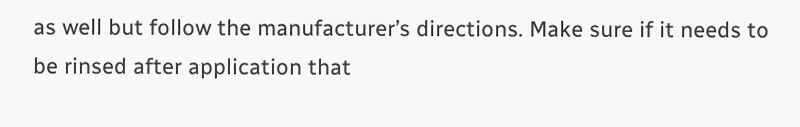as well but follow the manufacturer’s directions. Make sure if it needs to be rinsed after application that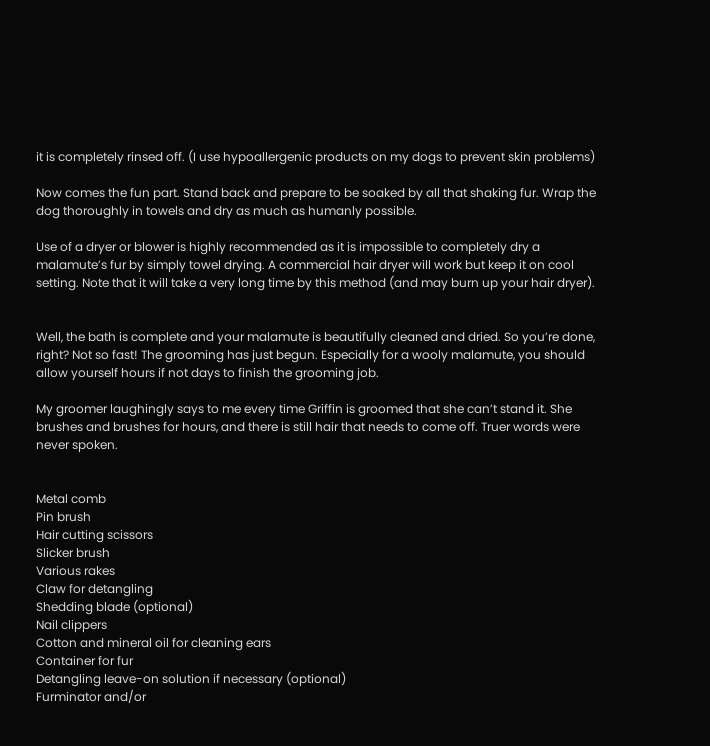it is completely rinsed off. (I use hypoallergenic products on my dogs to prevent skin problems)

Now comes the fun part. Stand back and prepare to be soaked by all that shaking fur. Wrap the dog thoroughly in towels and dry as much as humanly possible.

Use of a dryer or blower is highly recommended as it is impossible to completely dry a malamute’s fur by simply towel drying. A commercial hair dryer will work but keep it on cool setting. Note that it will take a very long time by this method (and may burn up your hair dryer).


Well, the bath is complete and your malamute is beautifully cleaned and dried. So you’re done, right? Not so fast! The grooming has just begun. Especially for a wooly malamute, you should allow yourself hours if not days to finish the grooming job.

My groomer laughingly says to me every time Griffin is groomed that she can’t stand it. She brushes and brushes for hours, and there is still hair that needs to come off. Truer words were never spoken.


Metal comb
Pin brush
Hair cutting scissors
Slicker brush
Various rakes
Claw for detangling
Shedding blade (optional)
Nail clippers
Cotton and mineral oil for cleaning ears
Container for fur
Detangling leave-on solution if necessary (optional)
Furminator and/or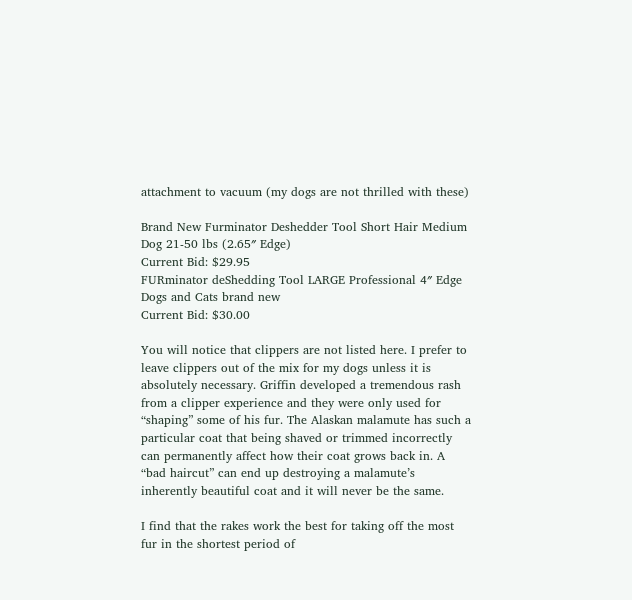attachment to vacuum (my dogs are not thrilled with these)

Brand New Furminator Deshedder Tool Short Hair Medium Dog 21-50 lbs (2.65″ Edge)
Current Bid: $29.95
FURminator deShedding Tool LARGE Professional 4″ Edge Dogs and Cats brand new
Current Bid: $30.00

You will notice that clippers are not listed here. I prefer to leave clippers out of the mix for my dogs unless it is absolutely necessary. Griffin developed a tremendous rash from a clipper experience and they were only used for “shaping” some of his fur. The Alaskan malamute has such a particular coat that being shaved or trimmed incorrectly can permanently affect how their coat grows back in. A “bad haircut” can end up destroying a malamute’s inherently beautiful coat and it will never be the same.

I find that the rakes work the best for taking off the most fur in the shortest period of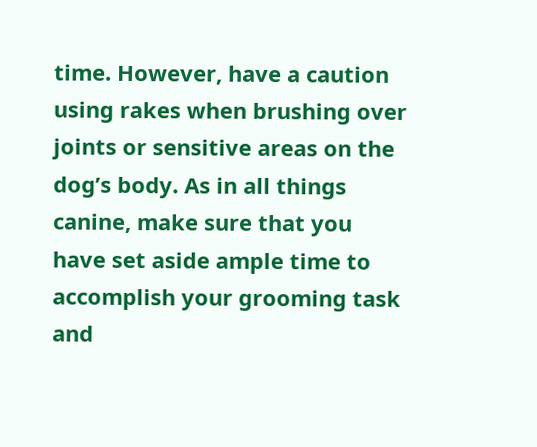time. However, have a caution using rakes when brushing over joints or sensitive areas on the dog’s body. As in all things canine, make sure that you have set aside ample time to accomplish your grooming task and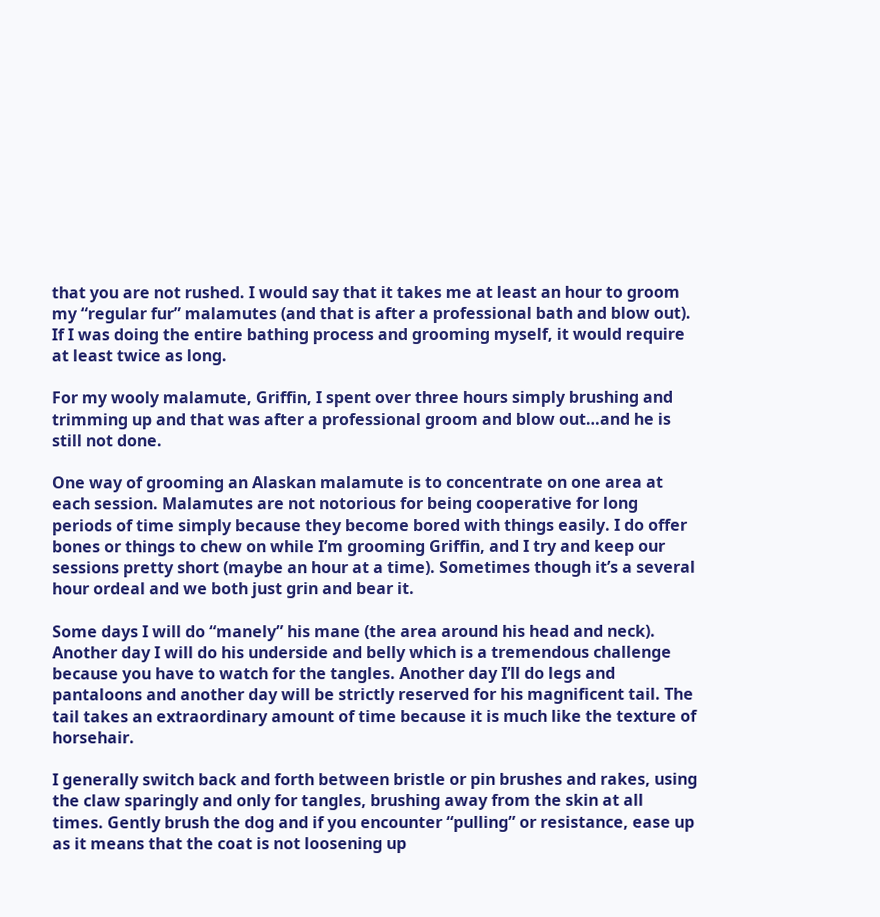that you are not rushed. I would say that it takes me at least an hour to groom my “regular fur” malamutes (and that is after a professional bath and blow out). If I was doing the entire bathing process and grooming myself, it would require at least twice as long.

For my wooly malamute, Griffin, I spent over three hours simply brushing and trimming up and that was after a professional groom and blow out…and he is still not done.

One way of grooming an Alaskan malamute is to concentrate on one area at each session. Malamutes are not notorious for being cooperative for long periods of time simply because they become bored with things easily. I do offer bones or things to chew on while I’m grooming Griffin, and I try and keep our sessions pretty short (maybe an hour at a time). Sometimes though it’s a several hour ordeal and we both just grin and bear it.

Some days I will do “manely” his mane (the area around his head and neck). Another day I will do his underside and belly which is a tremendous challenge because you have to watch for the tangles. Another day I’ll do legs and pantaloons and another day will be strictly reserved for his magnificent tail. The tail takes an extraordinary amount of time because it is much like the texture of horsehair.

I generally switch back and forth between bristle or pin brushes and rakes, using the claw sparingly and only for tangles, brushing away from the skin at all times. Gently brush the dog and if you encounter “pulling” or resistance, ease up as it means that the coat is not loosening up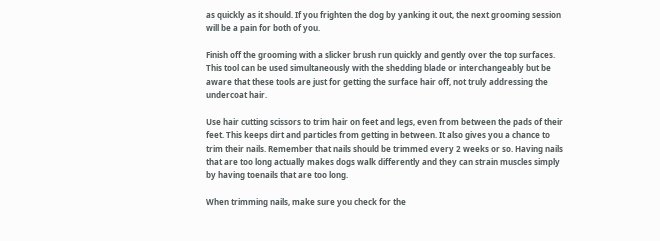as quickly as it should. If you frighten the dog by yanking it out, the next grooming session will be a pain for both of you.

Finish off the grooming with a slicker brush run quickly and gently over the top surfaces. This tool can be used simultaneously with the shedding blade or interchangeably but be aware that these tools are just for getting the surface hair off, not truly addressing the undercoat hair.

Use hair cutting scissors to trim hair on feet and legs, even from between the pads of their feet. This keeps dirt and particles from getting in between. It also gives you a chance to trim their nails. Remember that nails should be trimmed every 2 weeks or so. Having nails that are too long actually makes dogs walk differently and they can strain muscles simply by having toenails that are too long.

When trimming nails, make sure you check for the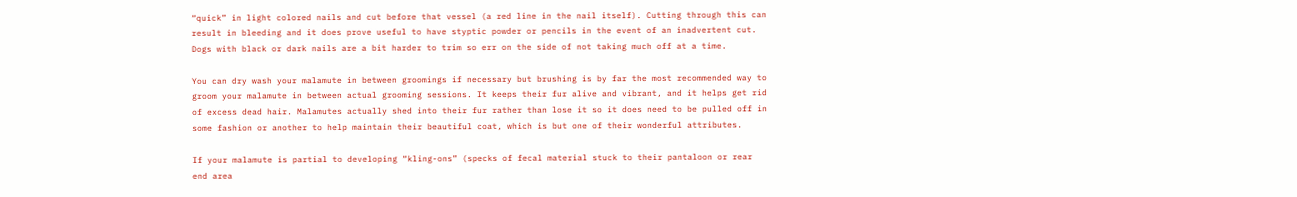“quick” in light colored nails and cut before that vessel (a red line in the nail itself). Cutting through this can result in bleeding and it does prove useful to have styptic powder or pencils in the event of an inadvertent cut. Dogs with black or dark nails are a bit harder to trim so err on the side of not taking much off at a time.

You can dry wash your malamute in between groomings if necessary but brushing is by far the most recommended way to groom your malamute in between actual grooming sessions. It keeps their fur alive and vibrant, and it helps get rid of excess dead hair. Malamutes actually shed into their fur rather than lose it so it does need to be pulled off in some fashion or another to help maintain their beautiful coat, which is but one of their wonderful attributes.

If your malamute is partial to developing “kling-ons” (specks of fecal material stuck to their pantaloon or rear end area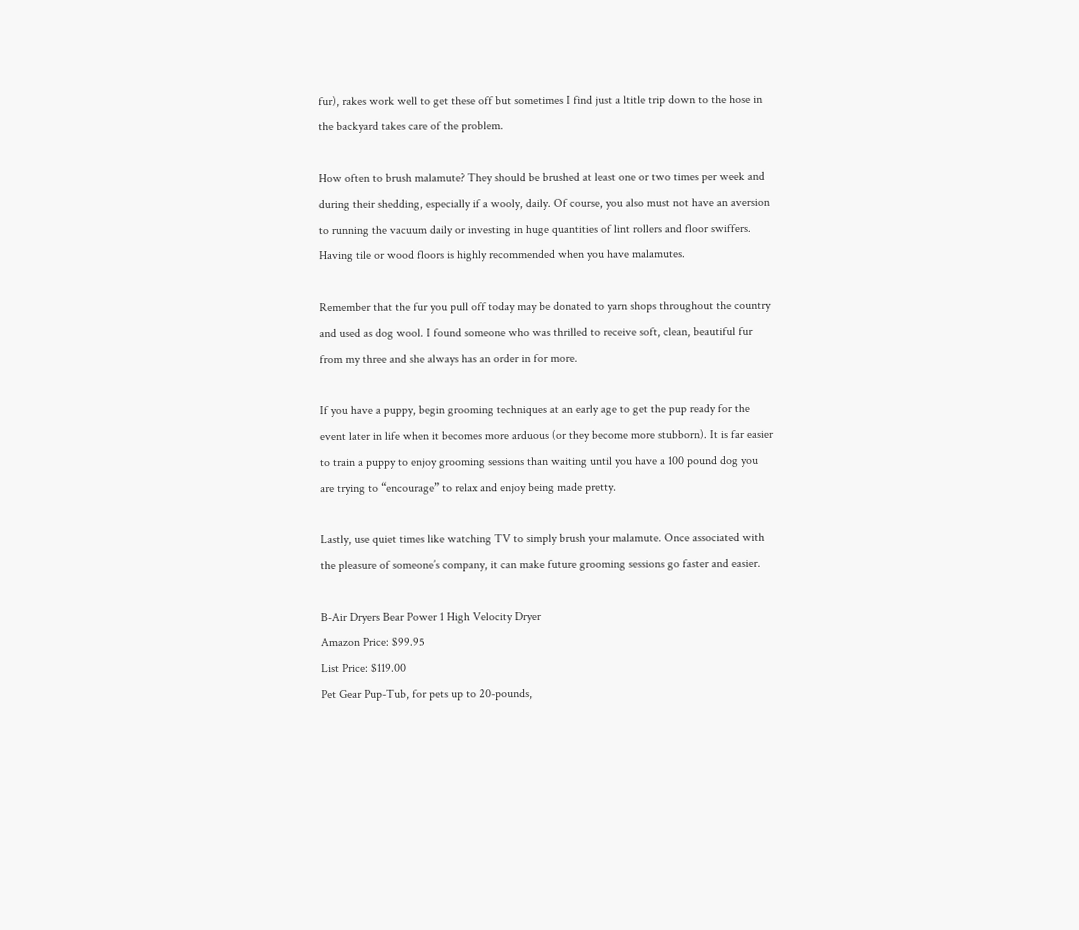fur), rakes work well to get these off but sometimes I find just a ltitle trip down to the hose in the backyard takes care of the problem.

How often to brush malamute? They should be brushed at least one or two times per week and during their shedding, especially if a wooly, daily. Of course, you also must not have an aversion to running the vacuum daily or investing in huge quantities of lint rollers and floor swiffers. Having tile or wood floors is highly recommended when you have malamutes.

Remember that the fur you pull off today may be donated to yarn shops throughout the country and used as dog wool. I found someone who was thrilled to receive soft, clean, beautiful fur from my three and she always has an order in for more.

If you have a puppy, begin grooming techniques at an early age to get the pup ready for the event later in life when it becomes more arduous (or they become more stubborn). It is far easier to train a puppy to enjoy grooming sessions than waiting until you have a 100 pound dog you are trying to “encourage” to relax and enjoy being made pretty.

Lastly, use quiet times like watching TV to simply brush your malamute. Once associated with the pleasure of someone’s company, it can make future grooming sessions go faster and easier.

B-Air Dryers Bear Power 1 High Velocity Dryer
Amazon Price: $99.95
List Price: $119.00
Pet Gear Pup-Tub, for pets up to 20-pounds,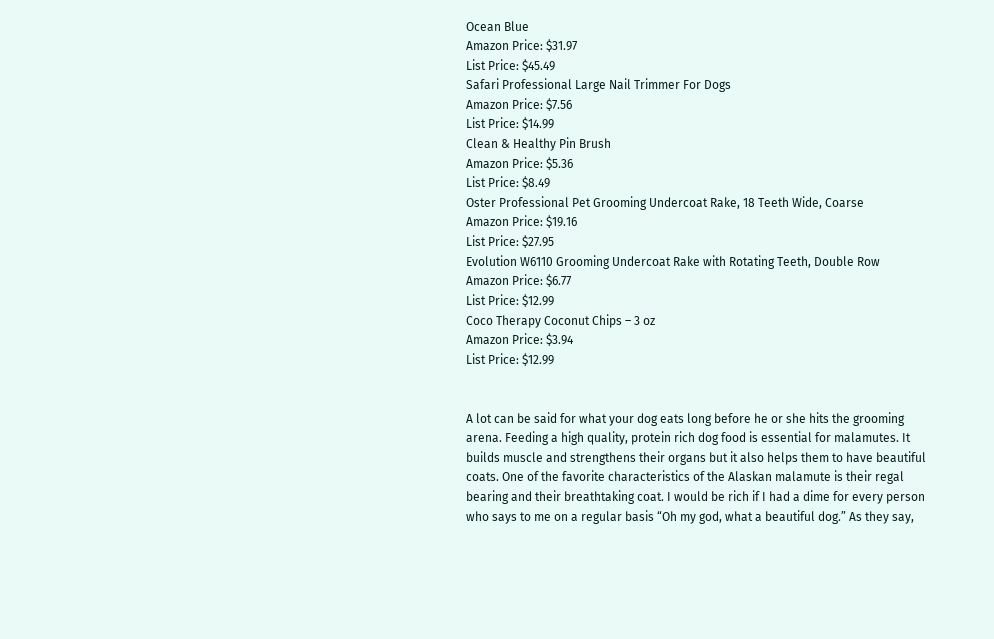Ocean Blue
Amazon Price: $31.97
List Price: $45.49
Safari Professional Large Nail Trimmer For Dogs
Amazon Price: $7.56
List Price: $14.99
Clean & Healthy Pin Brush
Amazon Price: $5.36
List Price: $8.49
Oster Professional Pet Grooming Undercoat Rake, 18 Teeth Wide, Coarse
Amazon Price: $19.16
List Price: $27.95
Evolution W6110 Grooming Undercoat Rake with Rotating Teeth, Double Row
Amazon Price: $6.77
List Price: $12.99
Coco Therapy Coconut Chips – 3 oz
Amazon Price: $3.94
List Price: $12.99


A lot can be said for what your dog eats long before he or she hits the grooming arena. Feeding a high quality, protein rich dog food is essential for malamutes. It builds muscle and strengthens their organs but it also helps them to have beautiful coats. One of the favorite characteristics of the Alaskan malamute is their regal bearing and their breathtaking coat. I would be rich if I had a dime for every person who says to me on a regular basis “Oh my god, what a beautiful dog.” As they say,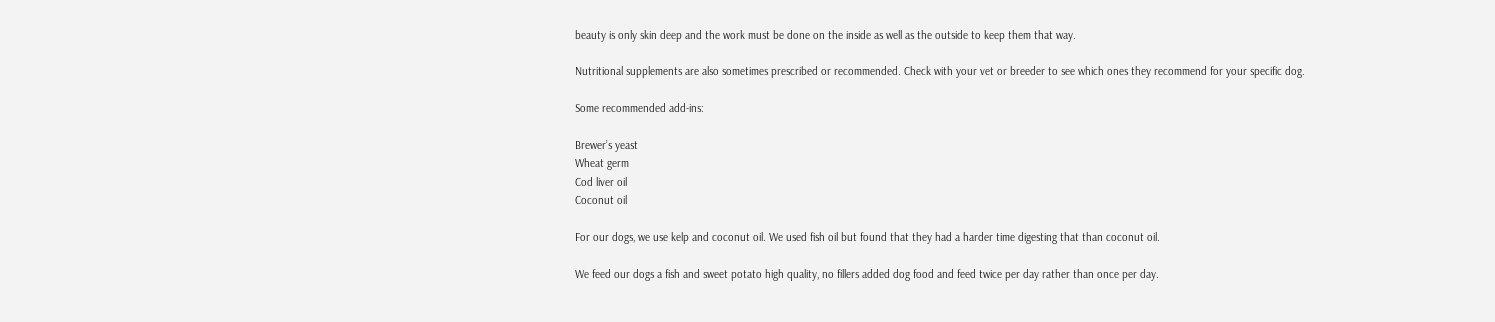beauty is only skin deep and the work must be done on the inside as well as the outside to keep them that way.

Nutritional supplements are also sometimes prescribed or recommended. Check with your vet or breeder to see which ones they recommend for your specific dog.

Some recommended add-ins:

Brewer’s yeast
Wheat germ
Cod liver oil
Coconut oil

For our dogs, we use kelp and coconut oil. We used fish oil but found that they had a harder time digesting that than coconut oil.

We feed our dogs a fish and sweet potato high quality, no fillers added dog food and feed twice per day rather than once per day.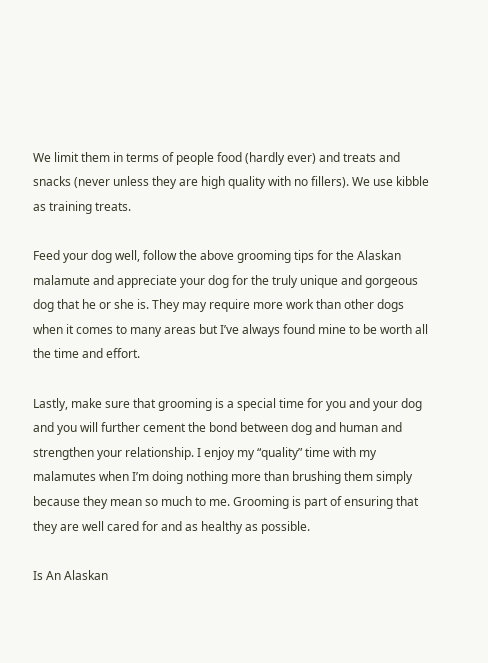We limit them in terms of people food (hardly ever) and treats and snacks (never unless they are high quality with no fillers). We use kibble as training treats.

Feed your dog well, follow the above grooming tips for the Alaskan malamute and appreciate your dog for the truly unique and gorgeous dog that he or she is. They may require more work than other dogs when it comes to many areas but I’ve always found mine to be worth all the time and effort.

Lastly, make sure that grooming is a special time for you and your dog and you will further cement the bond between dog and human and strengthen your relationship. I enjoy my “quality” time with my malamutes when I’m doing nothing more than brushing them simply because they mean so much to me. Grooming is part of ensuring that they are well cared for and as healthy as possible.

Is An Alaskan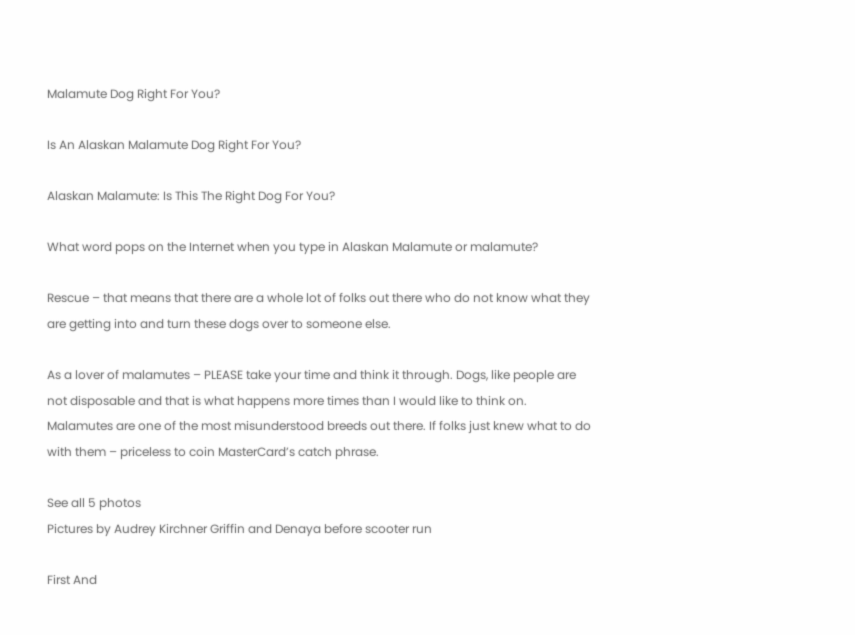Malamute Dog Right For You?

Is An Alaskan Malamute Dog Right For You?

Alaskan Malamute: Is This The Right Dog For You?

What word pops on the Internet when you type in Alaskan Malamute or malamute?

Rescue – that means that there are a whole lot of folks out there who do not know what they are getting into and turn these dogs over to someone else.

As a lover of malamutes – PLEASE take your time and think it through. Dogs, like people are not disposable and that is what happens more times than I would like to think on. Malamutes are one of the most misunderstood breeds out there. If folks just knew what to do with them – priceless to coin MasterCard’s catch phrase.

See all 5 photos
Pictures by Audrey Kirchner Griffin and Denaya before scooter run

First And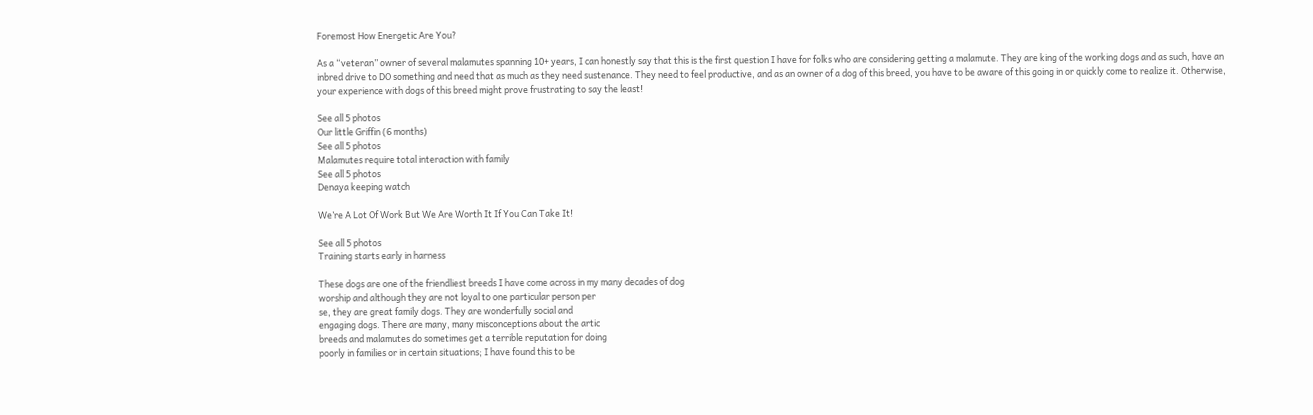Foremost How Energetic Are You?

As a “veteran” owner of several malamutes spanning 10+ years, I can honestly say that this is the first question I have for folks who are considering getting a malamute. They are king of the working dogs and as such, have an inbred drive to DO something and need that as much as they need sustenance. They need to feel productive, and as an owner of a dog of this breed, you have to be aware of this going in or quickly come to realize it. Otherwise, your experience with dogs of this breed might prove frustrating to say the least!

See all 5 photos
Our little Griffin (6 months)
See all 5 photos
Malamutes require total interaction with family
See all 5 photos
Denaya keeping watch

We’re A Lot Of Work But We Are Worth It If You Can Take It!

See all 5 photos
Training starts early in harness

These dogs are one of the friendliest breeds I have come across in my many decades of dog
worship and although they are not loyal to one particular person per
se, they are great family dogs. They are wonderfully social and
engaging dogs. There are many, many misconceptions about the artic
breeds and malamutes do sometimes get a terrible reputation for doing
poorly in families or in certain situations; I have found this to be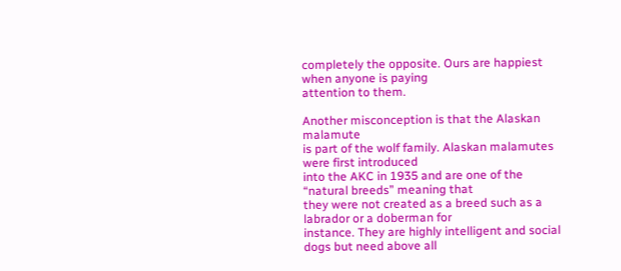completely the opposite. Ours are happiest when anyone is paying
attention to them.

Another misconception is that the Alaskan malamute
is part of the wolf family. Alaskan malamutes were first introduced
into the AKC in 1935 and are one of the “natural breeds” meaning that
they were not created as a breed such as a labrador or a doberman for
instance. They are highly intelligent and social dogs but need above all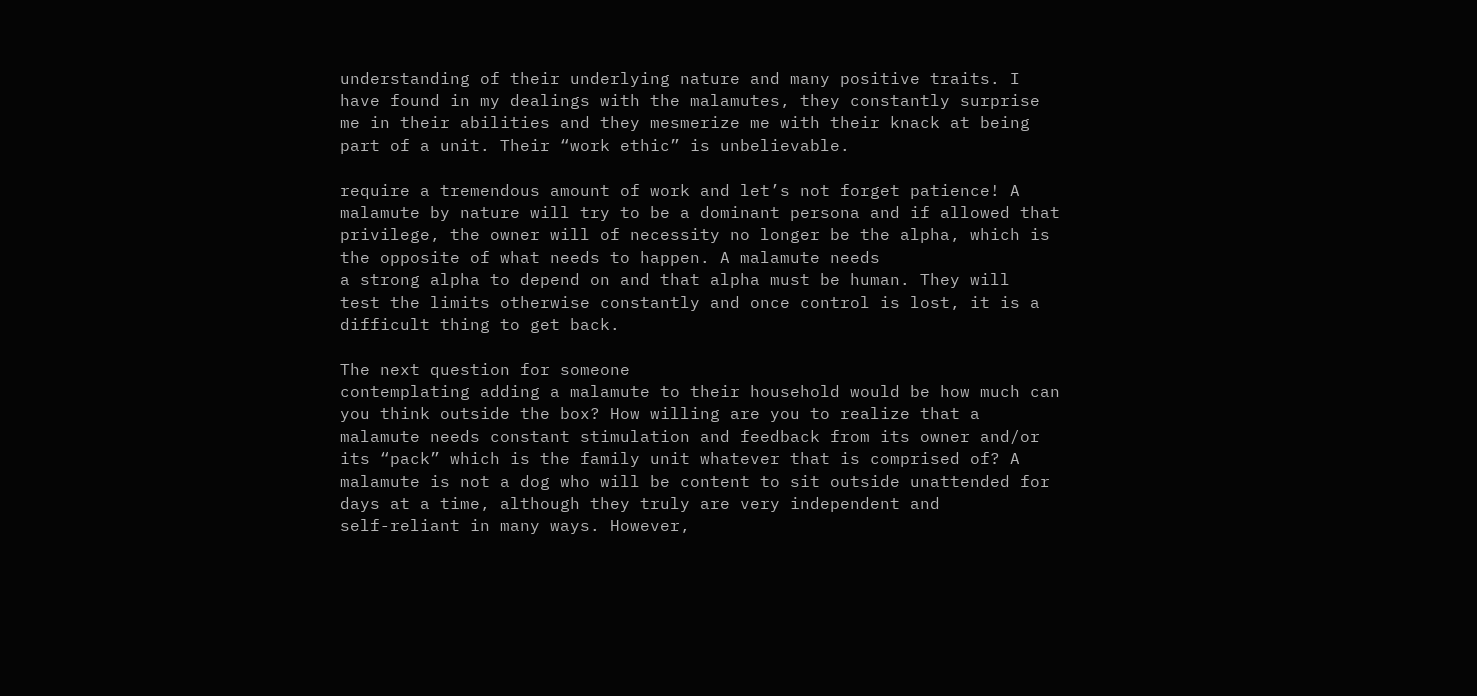understanding of their underlying nature and many positive traits. I
have found in my dealings with the malamutes, they constantly surprise
me in their abilities and they mesmerize me with their knack at being
part of a unit. Their “work ethic” is unbelievable.

require a tremendous amount of work and let’s not forget patience! A
malamute by nature will try to be a dominant persona and if allowed that
privilege, the owner will of necessity no longer be the alpha, which is
the opposite of what needs to happen. A malamute needs
a strong alpha to depend on and that alpha must be human. They will
test the limits otherwise constantly and once control is lost, it is a
difficult thing to get back.

The next question for someone
contemplating adding a malamute to their household would be how much can
you think outside the box? How willing are you to realize that a
malamute needs constant stimulation and feedback from its owner and/or
its “pack” which is the family unit whatever that is comprised of? A
malamute is not a dog who will be content to sit outside unattended for
days at a time, although they truly are very independent and
self-reliant in many ways. However,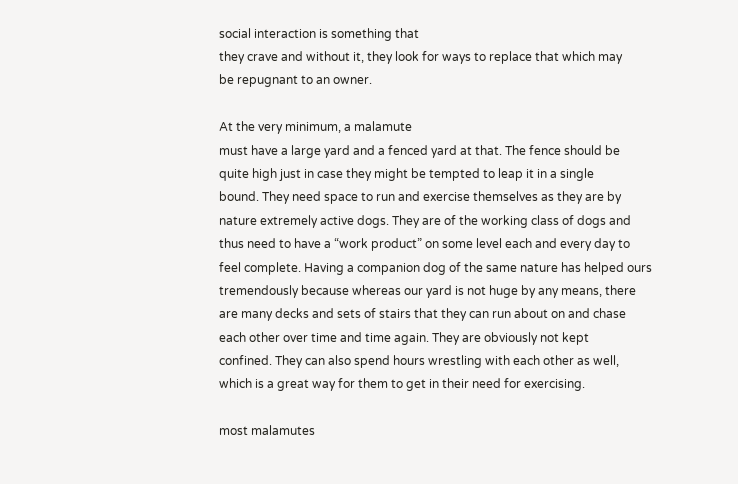social interaction is something that
they crave and without it, they look for ways to replace that which may
be repugnant to an owner.

At the very minimum, a malamute
must have a large yard and a fenced yard at that. The fence should be
quite high just in case they might be tempted to leap it in a single
bound. They need space to run and exercise themselves as they are by
nature extremely active dogs. They are of the working class of dogs and
thus need to have a “work product” on some level each and every day to
feel complete. Having a companion dog of the same nature has helped ours
tremendously because whereas our yard is not huge by any means, there
are many decks and sets of stairs that they can run about on and chase
each other over time and time again. They are obviously not kept
confined. They can also spend hours wrestling with each other as well,
which is a great way for them to get in their need for exercising.

most malamutes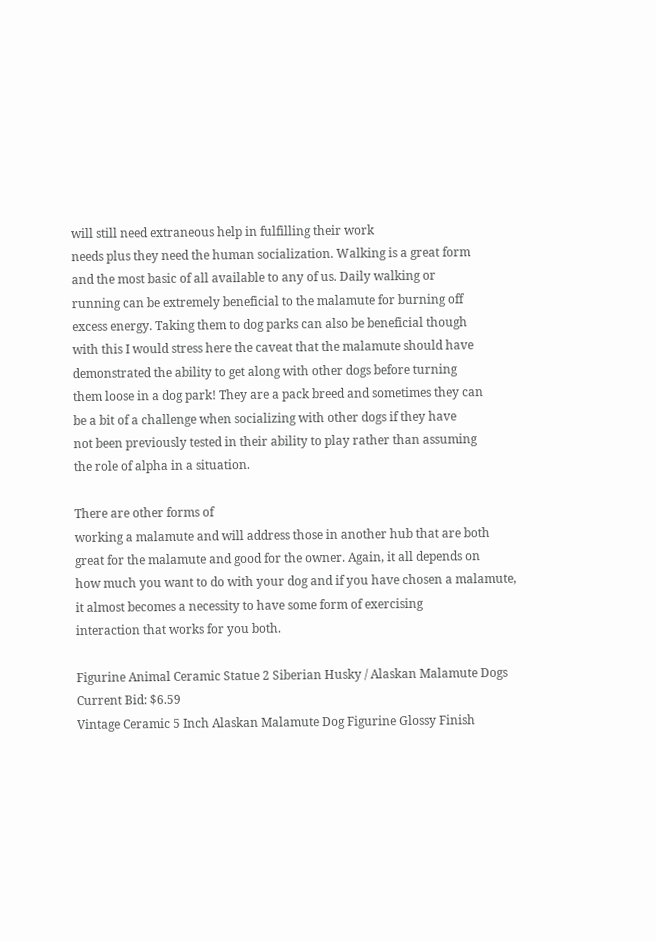will still need extraneous help in fulfilling their work
needs plus they need the human socialization. Walking is a great form
and the most basic of all available to any of us. Daily walking or
running can be extremely beneficial to the malamute for burning off
excess energy. Taking them to dog parks can also be beneficial though
with this I would stress here the caveat that the malamute should have
demonstrated the ability to get along with other dogs before turning
them loose in a dog park! They are a pack breed and sometimes they can
be a bit of a challenge when socializing with other dogs if they have
not been previously tested in their ability to play rather than assuming
the role of alpha in a situation.

There are other forms of
working a malamute and will address those in another hub that are both
great for the malamute and good for the owner. Again, it all depends on
how much you want to do with your dog and if you have chosen a malamute,
it almost becomes a necessity to have some form of exercising
interaction that works for you both.

Figurine Animal Ceramic Statue 2 Siberian Husky / Alaskan Malamute Dogs
Current Bid: $6.59
Vintage Ceramic 5 Inch Alaskan Malamute Dog Figurine Glossy Finish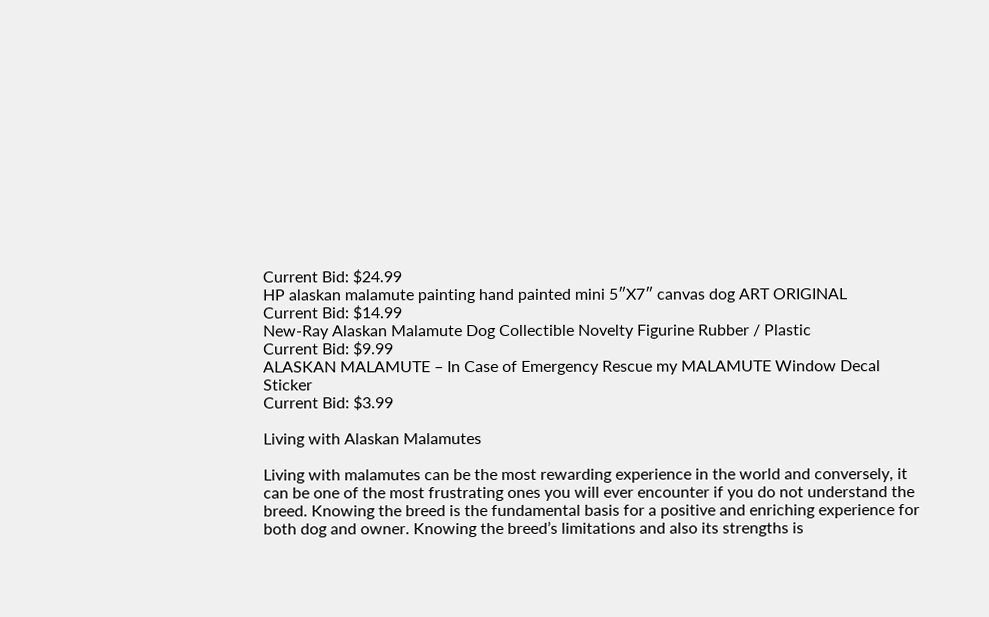Current Bid: $24.99
HP alaskan malamute painting hand painted mini 5″X7″ canvas dog ART ORIGINAL
Current Bid: $14.99
New-Ray Alaskan Malamute Dog Collectible Novelty Figurine Rubber / Plastic
Current Bid: $9.99
ALASKAN MALAMUTE – In Case of Emergency Rescue my MALAMUTE Window Decal Sticker
Current Bid: $3.99

Living with Alaskan Malamutes

Living with malamutes can be the most rewarding experience in the world and conversely, it can be one of the most frustrating ones you will ever encounter if you do not understand the breed. Knowing the breed is the fundamental basis for a positive and enriching experience for both dog and owner. Knowing the breed’s limitations and also its strengths is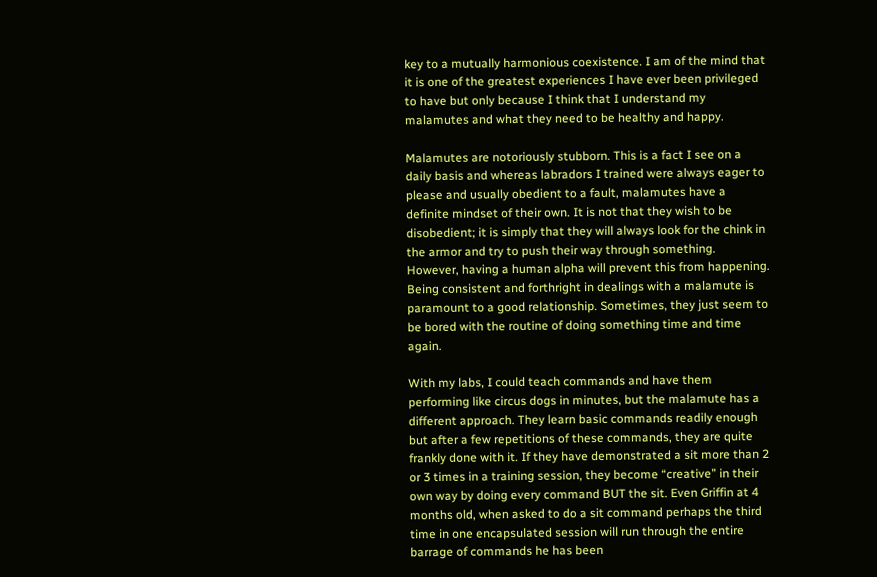key to a mutually harmonious coexistence. I am of the mind that it is one of the greatest experiences I have ever been privileged to have but only because I think that I understand my malamutes and what they need to be healthy and happy.

Malamutes are notoriously stubborn. This is a fact I see on a daily basis and whereas labradors I trained were always eager to please and usually obedient to a fault, malamutes have a definite mindset of their own. It is not that they wish to be disobedient; it is simply that they will always look for the chink in the armor and try to push their way through something. However, having a human alpha will prevent this from happening. Being consistent and forthright in dealings with a malamute is paramount to a good relationship. Sometimes, they just seem to be bored with the routine of doing something time and time again.

With my labs, I could teach commands and have them performing like circus dogs in minutes, but the malamute has a different approach. They learn basic commands readily enough but after a few repetitions of these commands, they are quite frankly done with it. If they have demonstrated a sit more than 2 or 3 times in a training session, they become “creative” in their own way by doing every command BUT the sit. Even Griffin at 4 months old, when asked to do a sit command perhaps the third time in one encapsulated session will run through the entire barrage of commands he has been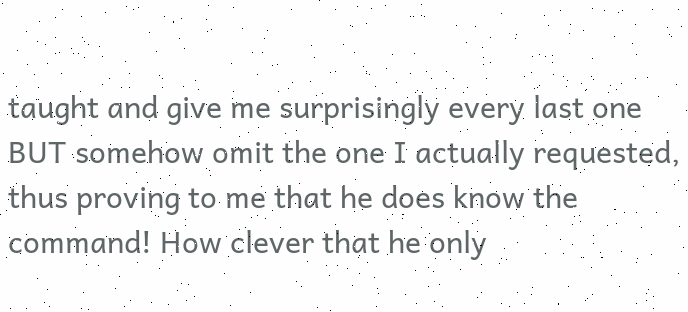taught and give me surprisingly every last one BUT somehow omit the one I actually requested, thus proving to me that he does know the command! How clever that he only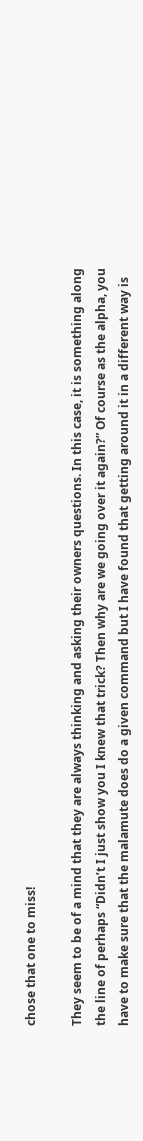chose that one to miss!

They seem to be of a mind that they are always thinking and asking their owners questions. In this case, it is something along the line of perhaps “Didn’t I just show you I knew that trick? Then why are we going over it again?” Of course as the alpha, you have to make sure that the malamute does do a given command but I have found that getting around it in a different way is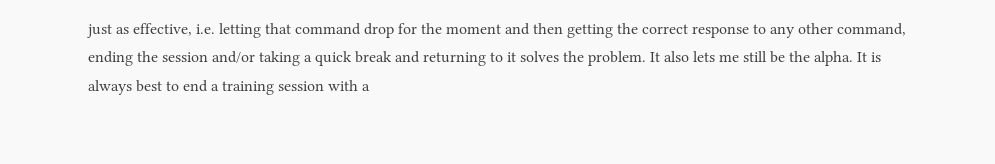just as effective, i.e. letting that command drop for the moment and then getting the correct response to any other command, ending the session and/or taking a quick break and returning to it solves the problem. It also lets me still be the alpha. It is always best to end a training session with a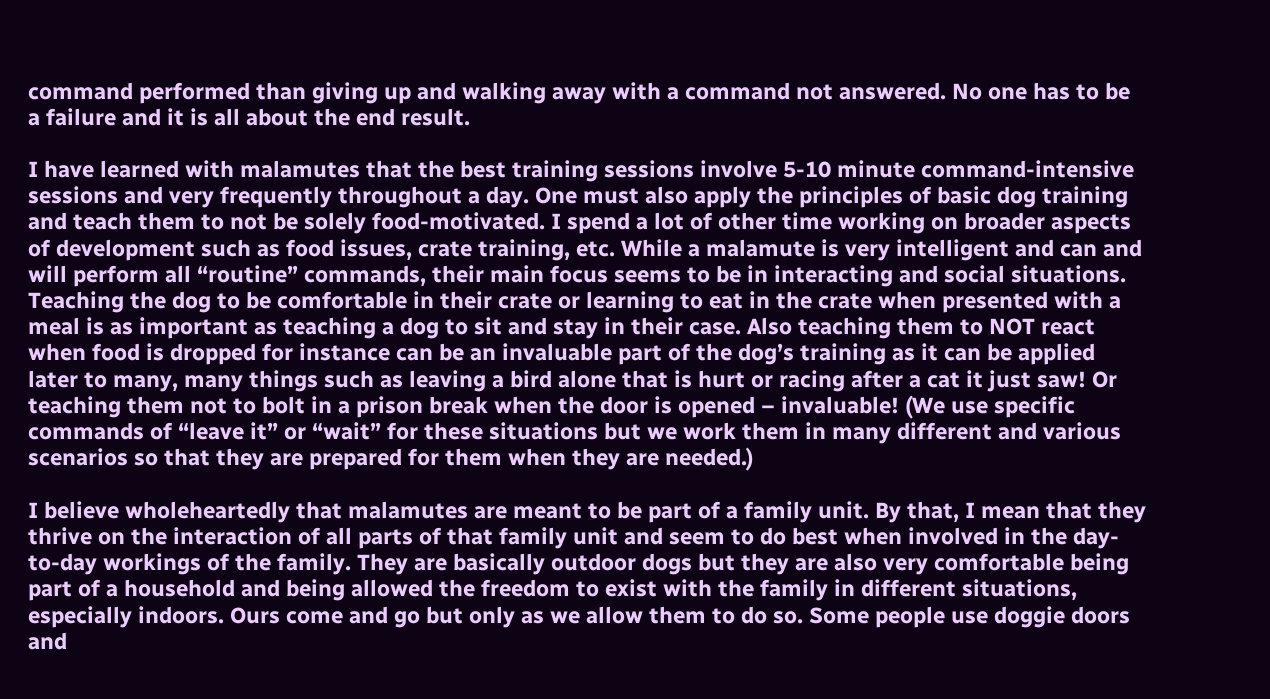command performed than giving up and walking away with a command not answered. No one has to be a failure and it is all about the end result.

I have learned with malamutes that the best training sessions involve 5-10 minute command-intensive sessions and very frequently throughout a day. One must also apply the principles of basic dog training and teach them to not be solely food-motivated. I spend a lot of other time working on broader aspects of development such as food issues, crate training, etc. While a malamute is very intelligent and can and will perform all “routine” commands, their main focus seems to be in interacting and social situations. Teaching the dog to be comfortable in their crate or learning to eat in the crate when presented with a meal is as important as teaching a dog to sit and stay in their case. Also teaching them to NOT react when food is dropped for instance can be an invaluable part of the dog’s training as it can be applied later to many, many things such as leaving a bird alone that is hurt or racing after a cat it just saw! Or teaching them not to bolt in a prison break when the door is opened – invaluable! (We use specific commands of “leave it” or “wait” for these situations but we work them in many different and various scenarios so that they are prepared for them when they are needed.)

I believe wholeheartedly that malamutes are meant to be part of a family unit. By that, I mean that they thrive on the interaction of all parts of that family unit and seem to do best when involved in the day-to-day workings of the family. They are basically outdoor dogs but they are also very comfortable being part of a household and being allowed the freedom to exist with the family in different situations, especially indoors. Ours come and go but only as we allow them to do so. Some people use doggie doors and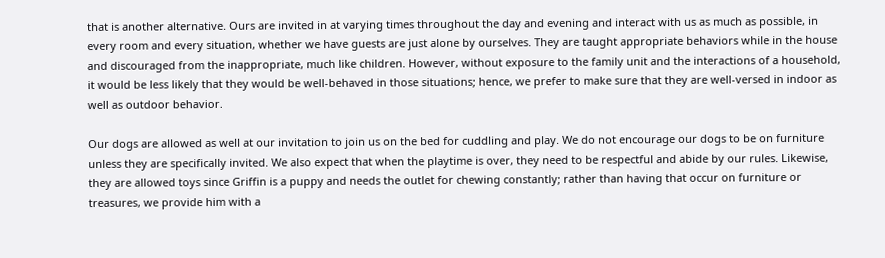that is another alternative. Ours are invited in at varying times throughout the day and evening and interact with us as much as possible, in every room and every situation, whether we have guests are just alone by ourselves. They are taught appropriate behaviors while in the house and discouraged from the inappropriate, much like children. However, without exposure to the family unit and the interactions of a household, it would be less likely that they would be well-behaved in those situations; hence, we prefer to make sure that they are well-versed in indoor as well as outdoor behavior.

Our dogs are allowed as well at our invitation to join us on the bed for cuddling and play. We do not encourage our dogs to be on furniture unless they are specifically invited. We also expect that when the playtime is over, they need to be respectful and abide by our rules. Likewise, they are allowed toys since Griffin is a puppy and needs the outlet for chewing constantly; rather than having that occur on furniture or treasures, we provide him with a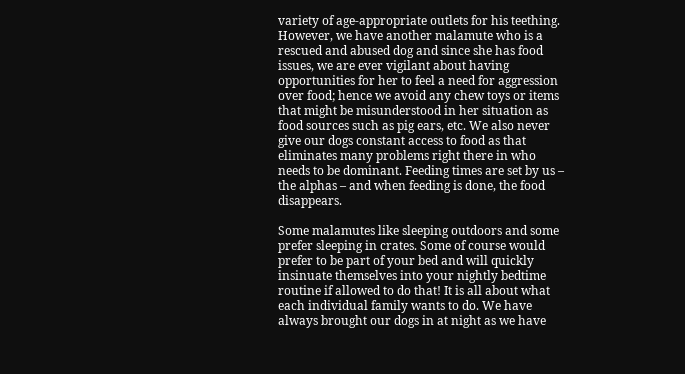variety of age-appropriate outlets for his teething. However, we have another malamute who is a rescued and abused dog and since she has food issues, we are ever vigilant about having opportunities for her to feel a need for aggression over food; hence we avoid any chew toys or items that might be misunderstood in her situation as food sources such as pig ears, etc. We also never give our dogs constant access to food as that eliminates many problems right there in who needs to be dominant. Feeding times are set by us – the alphas – and when feeding is done, the food disappears.

Some malamutes like sleeping outdoors and some prefer sleeping in crates. Some of course would prefer to be part of your bed and will quickly insinuate themselves into your nightly bedtime routine if allowed to do that! It is all about what each individual family wants to do. We have always brought our dogs in at night as we have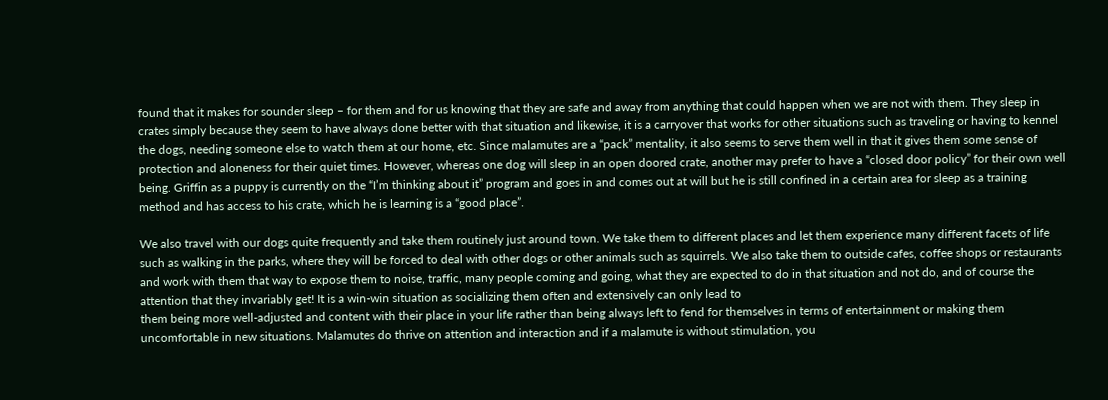found that it makes for sounder sleep – for them and for us knowing that they are safe and away from anything that could happen when we are not with them. They sleep in crates simply because they seem to have always done better with that situation and likewise, it is a carryover that works for other situations such as traveling or having to kennel the dogs, needing someone else to watch them at our home, etc. Since malamutes are a “pack” mentality, it also seems to serve them well in that it gives them some sense of protection and aloneness for their quiet times. However, whereas one dog will sleep in an open doored crate, another may prefer to have a “closed door policy” for their own well being. Griffin as a puppy is currently on the “I’m thinking about it” program and goes in and comes out at will but he is still confined in a certain area for sleep as a training method and has access to his crate, which he is learning is a “good place”.

We also travel with our dogs quite frequently and take them routinely just around town. We take them to different places and let them experience many different facets of life such as walking in the parks, where they will be forced to deal with other dogs or other animals such as squirrels. We also take them to outside cafes, coffee shops or restaurants and work with them that way to expose them to noise, traffic, many people coming and going, what they are expected to do in that situation and not do, and of course the attention that they invariably get! It is a win-win situation as socializing them often and extensively can only lead to
them being more well-adjusted and content with their place in your life rather than being always left to fend for themselves in terms of entertainment or making them uncomfortable in new situations. Malamutes do thrive on attention and interaction and if a malamute is without stimulation, you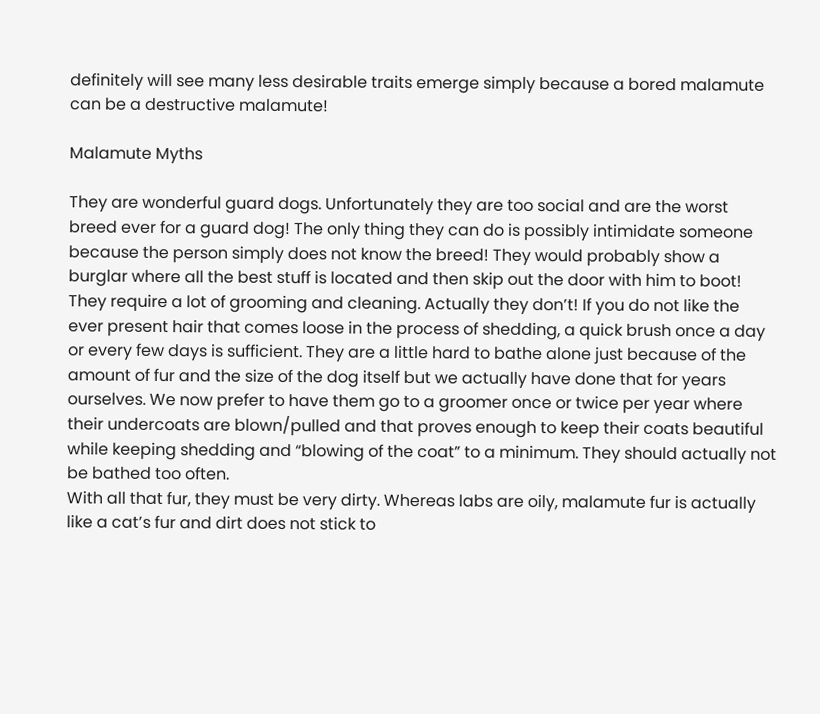definitely will see many less desirable traits emerge simply because a bored malamute can be a destructive malamute!

Malamute Myths

They are wonderful guard dogs. Unfortunately they are too social and are the worst breed ever for a guard dog! The only thing they can do is possibly intimidate someone because the person simply does not know the breed! They would probably show a burglar where all the best stuff is located and then skip out the door with him to boot!
They require a lot of grooming and cleaning. Actually they don’t! If you do not like the ever present hair that comes loose in the process of shedding, a quick brush once a day or every few days is sufficient. They are a little hard to bathe alone just because of the amount of fur and the size of the dog itself but we actually have done that for years ourselves. We now prefer to have them go to a groomer once or twice per year where their undercoats are blown/pulled and that proves enough to keep their coats beautiful while keeping shedding and “blowing of the coat” to a minimum. They should actually not be bathed too often.
With all that fur, they must be very dirty. Whereas labs are oily, malamute fur is actually like a cat’s fur and dirt does not stick to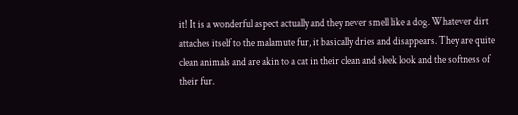it! It is a wonderful aspect actually and they never smell like a dog. Whatever dirt attaches itself to the malamute fur, it basically dries and disappears. They are quite clean animals and are akin to a cat in their clean and sleek look and the softness of their fur.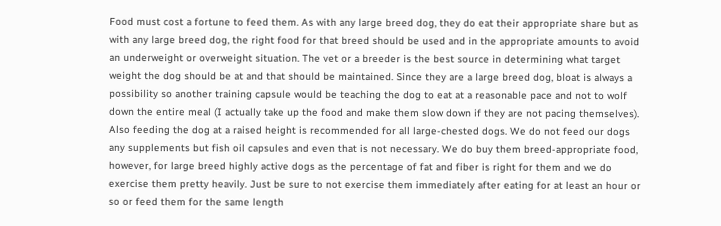Food must cost a fortune to feed them. As with any large breed dog, they do eat their appropriate share but as with any large breed dog, the right food for that breed should be used and in the appropriate amounts to avoid an underweight or overweight situation. The vet or a breeder is the best source in determining what target weight the dog should be at and that should be maintained. Since they are a large breed dog, bloat is always a possibility so another training capsule would be teaching the dog to eat at a reasonable pace and not to wolf down the entire meal (I actually take up the food and make them slow down if they are not pacing themselves). Also feeding the dog at a raised height is recommended for all large-chested dogs. We do not feed our dogs any supplements but fish oil capsules and even that is not necessary. We do buy them breed-appropriate food, however, for large breed highly active dogs as the percentage of fat and fiber is right for them and we do exercise them pretty heavily. Just be sure to not exercise them immediately after eating for at least an hour or so or feed them for the same length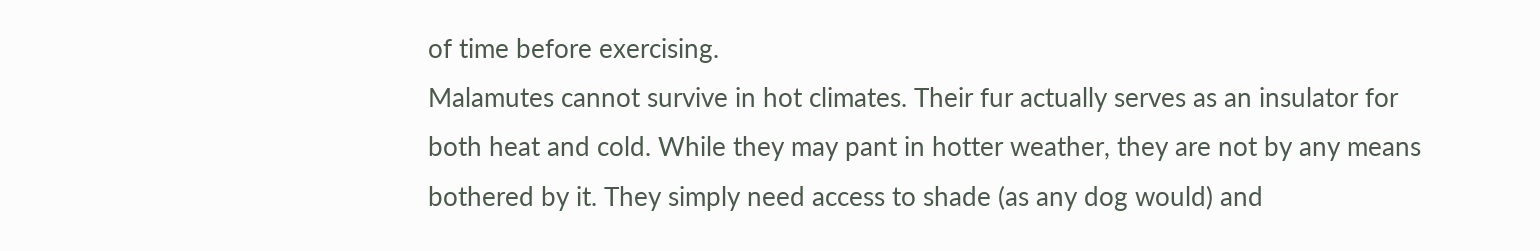of time before exercising.
Malamutes cannot survive in hot climates. Their fur actually serves as an insulator for both heat and cold. While they may pant in hotter weather, they are not by any means bothered by it. They simply need access to shade (as any dog would) and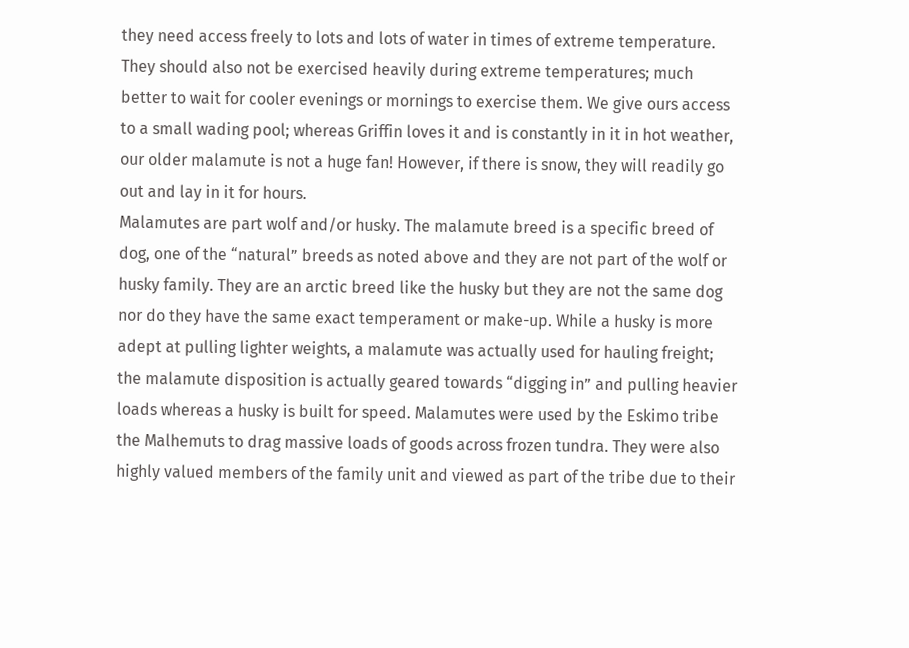they need access freely to lots and lots of water in times of extreme temperature. They should also not be exercised heavily during extreme temperatures; much better to wait for cooler evenings or mornings to exercise them. We give ours access to a small wading pool; whereas Griffin loves it and is constantly in it in hot weather, our older malamute is not a huge fan! However, if there is snow, they will readily go out and lay in it for hours.
Malamutes are part wolf and/or husky. The malamute breed is a specific breed of dog, one of the “natural” breeds as noted above and they are not part of the wolf or husky family. They are an arctic breed like the husky but they are not the same dog nor do they have the same exact temperament or make-up. While a husky is more adept at pulling lighter weights, a malamute was actually used for hauling freight; the malamute disposition is actually geared towards “digging in” and pulling heavier loads whereas a husky is built for speed. Malamutes were used by the Eskimo tribe the Malhemuts to drag massive loads of goods across frozen tundra. They were also highly valued members of the family unit and viewed as part of the tribe due to their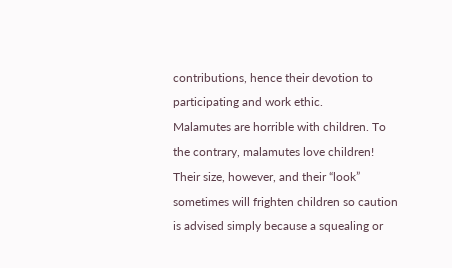contributions, hence their devotion to participating and work ethic.
Malamutes are horrible with children. To the contrary, malamutes love children! Their size, however, and their “look” sometimes will frighten children so caution is advised simply because a squealing or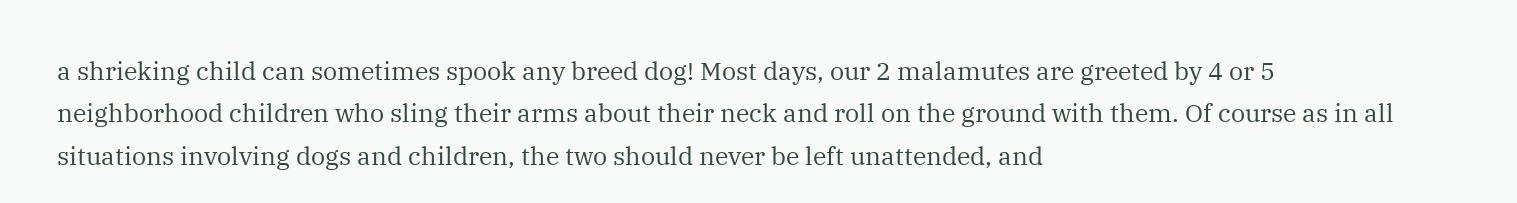a shrieking child can sometimes spook any breed dog! Most days, our 2 malamutes are greeted by 4 or 5 neighborhood children who sling their arms about their neck and roll on the ground with them. Of course as in all situations involving dogs and children, the two should never be left unattended, and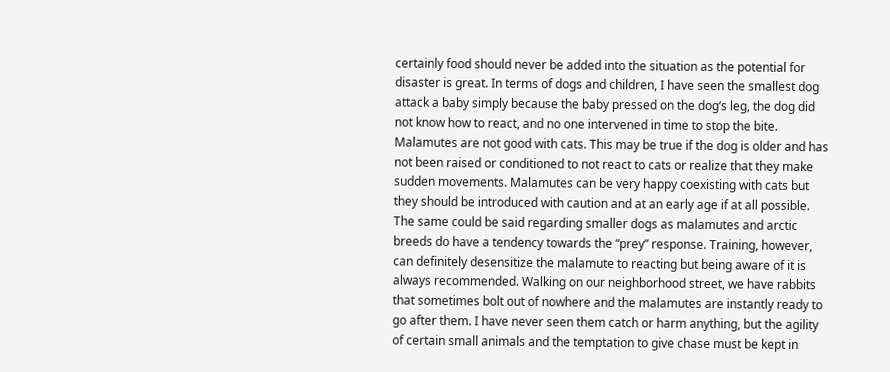certainly food should never be added into the situation as the potential for disaster is great. In terms of dogs and children, I have seen the smallest dog attack a baby simply because the baby pressed on the dog’s leg, the dog did not know how to react, and no one intervened in time to stop the bite.
Malamutes are not good with cats. This may be true if the dog is older and has not been raised or conditioned to not react to cats or realize that they make sudden movements. Malamutes can be very happy coexisting with cats but they should be introduced with caution and at an early age if at all possible. The same could be said regarding smaller dogs as malamutes and arctic breeds do have a tendency towards the “prey” response. Training, however, can definitely desensitize the malamute to reacting but being aware of it is always recommended. Walking on our neighborhood street, we have rabbits that sometimes bolt out of nowhere and the malamutes are instantly ready to go after them. I have never seen them catch or harm anything, but the agility of certain small animals and the temptation to give chase must be kept in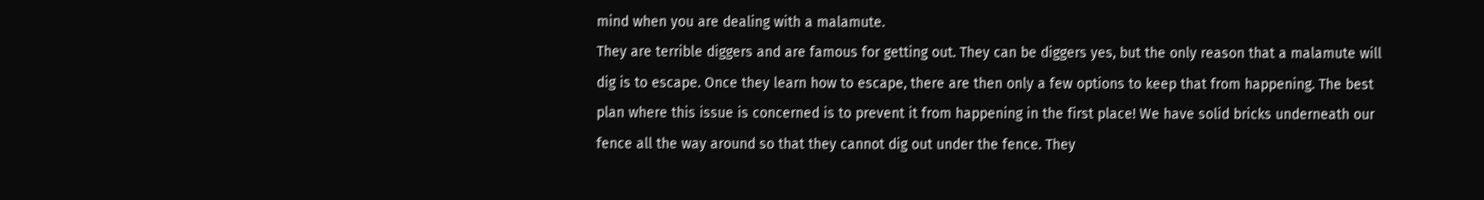mind when you are dealing with a malamute.
They are terrible diggers and are famous for getting out. They can be diggers yes, but the only reason that a malamute will dig is to escape. Once they learn how to escape, there are then only a few options to keep that from happening. The best plan where this issue is concerned is to prevent it from happening in the first place! We have solid bricks underneath our fence all the way around so that they cannot dig out under the fence. They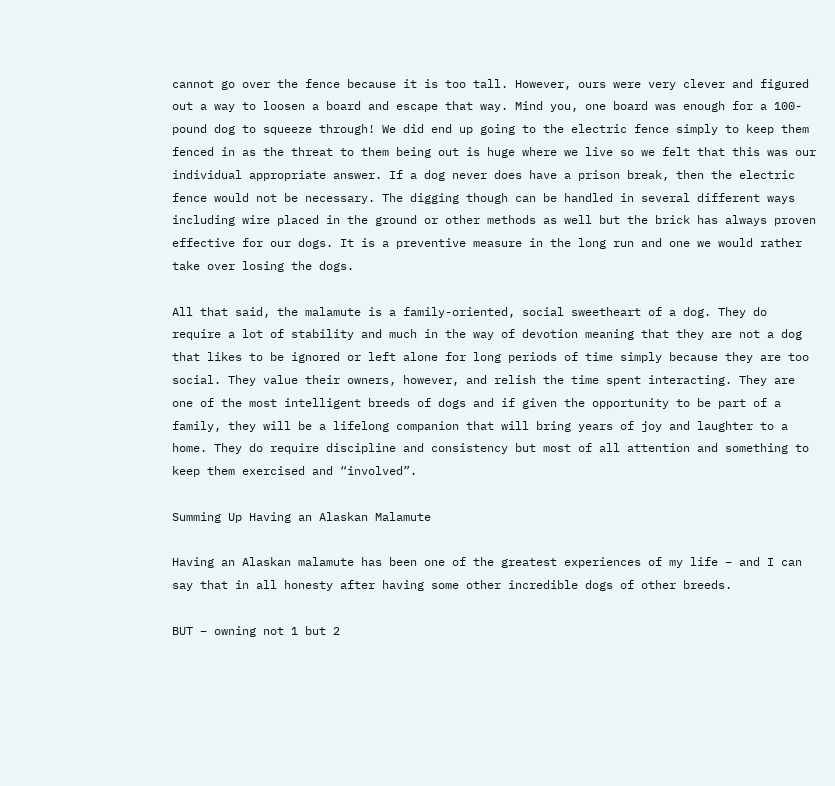cannot go over the fence because it is too tall. However, ours were very clever and figured out a way to loosen a board and escape that way. Mind you, one board was enough for a 100-pound dog to squeeze through! We did end up going to the electric fence simply to keep them fenced in as the threat to them being out is huge where we live so we felt that this was our individual appropriate answer. If a dog never does have a prison break, then the electric fence would not be necessary. The digging though can be handled in several different ways including wire placed in the ground or other methods as well but the brick has always proven effective for our dogs. It is a preventive measure in the long run and one we would rather take over losing the dogs.

All that said, the malamute is a family-oriented, social sweetheart of a dog. They do require a lot of stability and much in the way of devotion meaning that they are not a dog that likes to be ignored or left alone for long periods of time simply because they are too social. They value their owners, however, and relish the time spent interacting. They are one of the most intelligent breeds of dogs and if given the opportunity to be part of a family, they will be a lifelong companion that will bring years of joy and laughter to a home. They do require discipline and consistency but most of all attention and something to keep them exercised and “involved”.

Summing Up Having an Alaskan Malamute

Having an Alaskan malamute has been one of the greatest experiences of my life – and I can say that in all honesty after having some other incredible dogs of other breeds.

BUT – owning not 1 but 2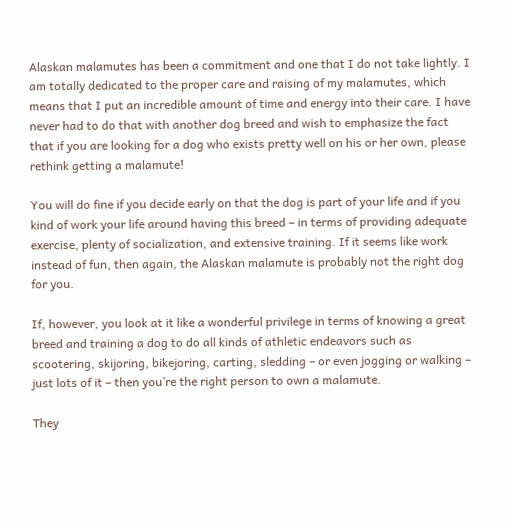Alaskan malamutes has been a commitment and one that I do not take lightly. I am totally dedicated to the proper care and raising of my malamutes, which means that I put an incredible amount of time and energy into their care. I have never had to do that with another dog breed and wish to emphasize the fact that if you are looking for a dog who exists pretty well on his or her own, please rethink getting a malamute!

You will do fine if you decide early on that the dog is part of your life and if you kind of work your life around having this breed – in terms of providing adequate exercise, plenty of socialization, and extensive training. If it seems like work instead of fun, then again, the Alaskan malamute is probably not the right dog for you.

If, however, you look at it like a wonderful privilege in terms of knowing a great breed and training a dog to do all kinds of athletic endeavors such as scootering, skijoring, bikejoring, carting, sledding – or even jogging or walking – just lots of it – then you’re the right person to own a malamute.

They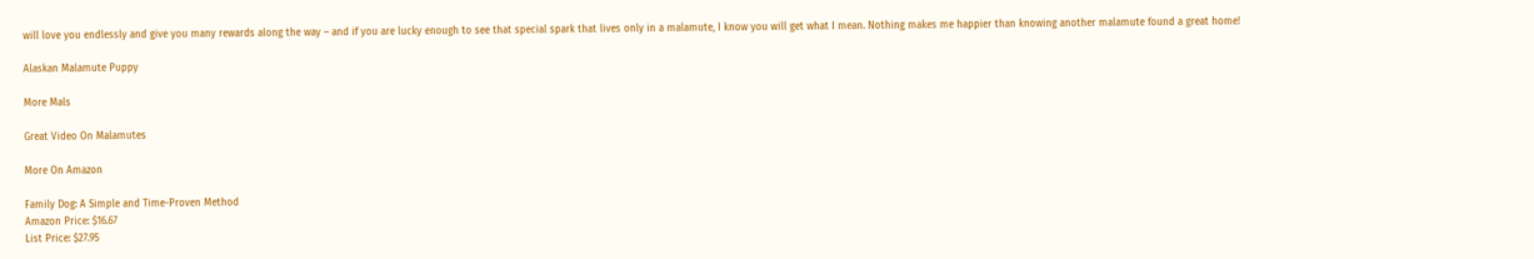will love you endlessly and give you many rewards along the way – and if you are lucky enough to see that special spark that lives only in a malamute, I know you will get what I mean. Nothing makes me happier than knowing another malamute found a great home!

Alaskan Malamute Puppy

More Mals

Great Video On Malamutes

More On Amazon

Family Dog: A Simple and Time-Proven Method
Amazon Price: $16.67
List Price: $27.95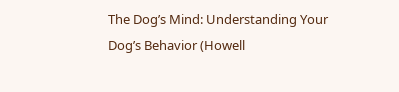The Dog’s Mind: Understanding Your Dog’s Behavior (Howell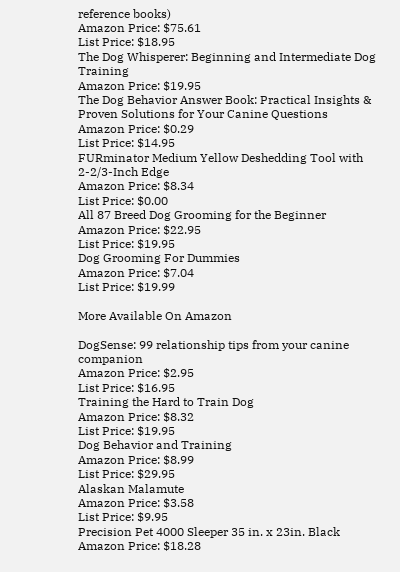reference books)
Amazon Price: $75.61
List Price: $18.95
The Dog Whisperer: Beginning and Intermediate Dog Training
Amazon Price: $19.95
The Dog Behavior Answer Book: Practical Insights & Proven Solutions for Your Canine Questions
Amazon Price: $0.29
List Price: $14.95
FURminator Medium Yellow Deshedding Tool with 2-2/3-Inch Edge
Amazon Price: $8.34
List Price: $0.00
All 87 Breed Dog Grooming for the Beginner
Amazon Price: $22.95
List Price: $19.95
Dog Grooming For Dummies
Amazon Price: $7.04
List Price: $19.99

More Available On Amazon

DogSense: 99 relationship tips from your canine companion
Amazon Price: $2.95
List Price: $16.95
Training the Hard to Train Dog
Amazon Price: $8.32
List Price: $19.95
Dog Behavior and Training
Amazon Price: $8.99
List Price: $29.95
Alaskan Malamute
Amazon Price: $3.58
List Price: $9.95
Precision Pet 4000 Sleeper 35 in. x 23in. Black
Amazon Price: $18.28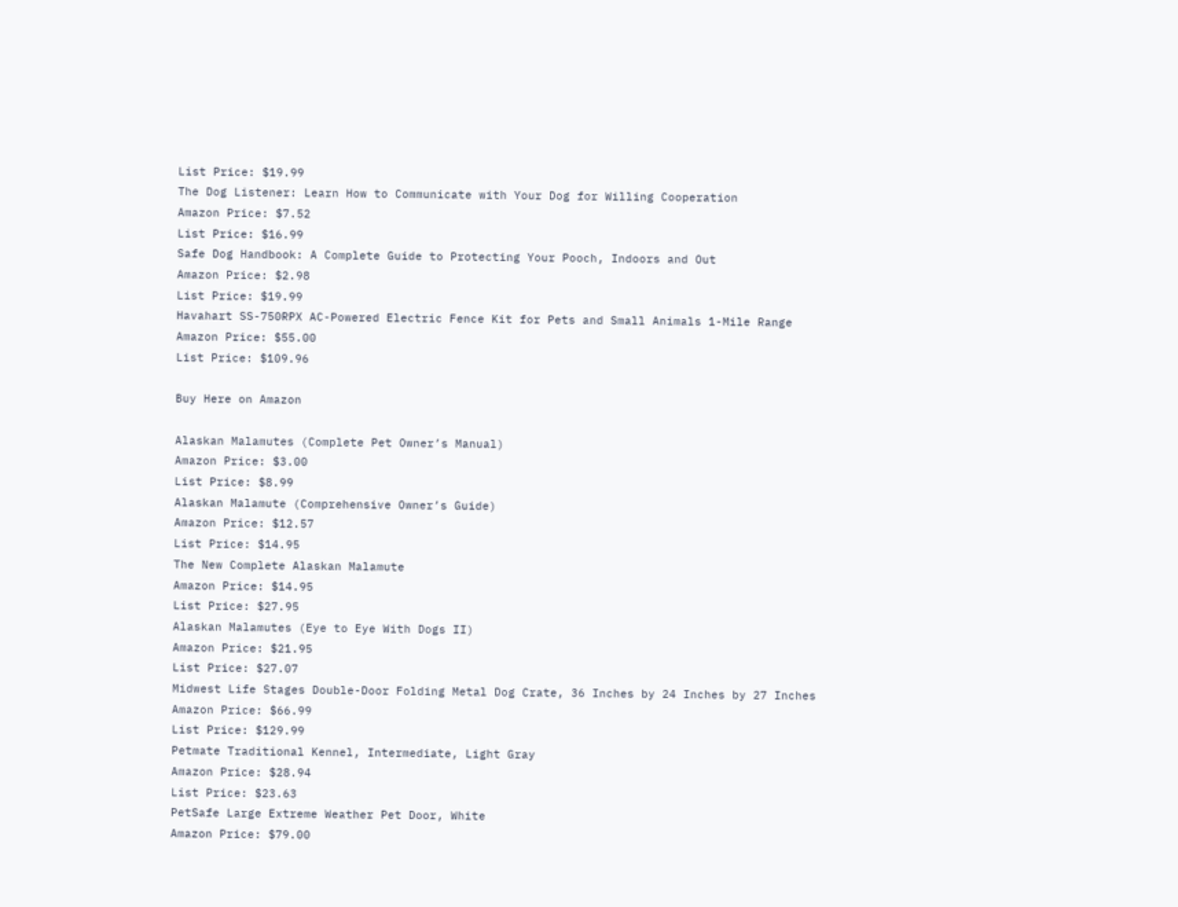List Price: $19.99
The Dog Listener: Learn How to Communicate with Your Dog for Willing Cooperation
Amazon Price: $7.52
List Price: $16.99
Safe Dog Handbook: A Complete Guide to Protecting Your Pooch, Indoors and Out
Amazon Price: $2.98
List Price: $19.99
Havahart SS-750RPX AC-Powered Electric Fence Kit for Pets and Small Animals 1-Mile Range
Amazon Price: $55.00
List Price: $109.96

Buy Here on Amazon

Alaskan Malamutes (Complete Pet Owner’s Manual)
Amazon Price: $3.00
List Price: $8.99
Alaskan Malamute (Comprehensive Owner’s Guide)
Amazon Price: $12.57
List Price: $14.95
The New Complete Alaskan Malamute
Amazon Price: $14.95
List Price: $27.95
Alaskan Malamutes (Eye to Eye With Dogs II)
Amazon Price: $21.95
List Price: $27.07
Midwest Life Stages Double-Door Folding Metal Dog Crate, 36 Inches by 24 Inches by 27 Inches
Amazon Price: $66.99
List Price: $129.99
Petmate Traditional Kennel, Intermediate, Light Gray
Amazon Price: $28.94
List Price: $23.63
PetSafe Large Extreme Weather Pet Door, White
Amazon Price: $79.00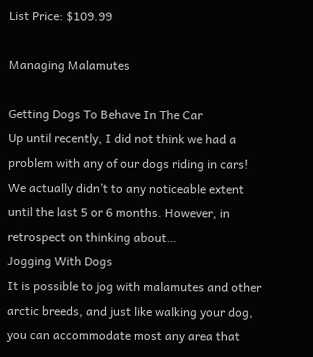List Price: $109.99

Managing Malamutes

Getting Dogs To Behave In The Car
Up until recently, I did not think we had a problem with any of our dogs riding in cars! We actually didn’t to any noticeable extent until the last 5 or 6 months. However, in retrospect on thinking about…
Jogging With Dogs
It is possible to jog with malamutes and other arctic breeds, and just like walking your dog, you can accommodate most any area that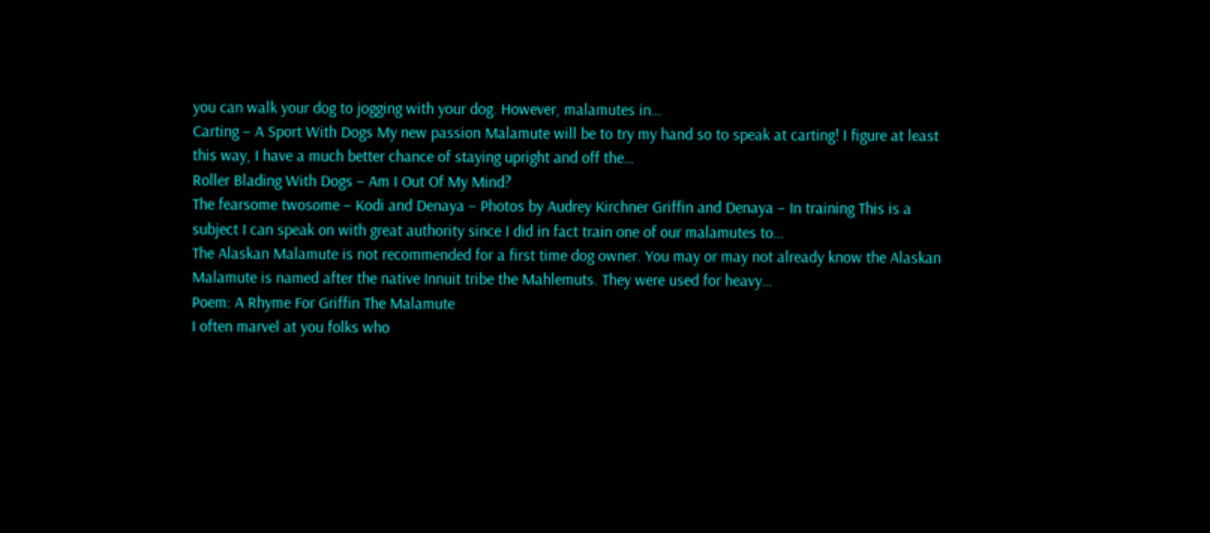you can walk your dog to jogging with your dog. However, malamutes in…
Carting – A Sport With Dogs My new passion Malamute will be to try my hand so to speak at carting! I figure at least this way, I have a much better chance of staying upright and off the…
Roller Blading With Dogs – Am I Out Of My Mind?
The fearsome twosome – Kodi and Denaya – Photos by Audrey Kirchner Griffin and Denaya – In training This is a subject I can speak on with great authority since I did in fact train one of our malamutes to…
The Alaskan Malamute is not recommended for a first time dog owner. You may or may not already know the Alaskan Malamute is named after the native Innuit tribe the Mahlemuts. They were used for heavy…
Poem: A Rhyme For Griffin The Malamute
I often marvel at you folks who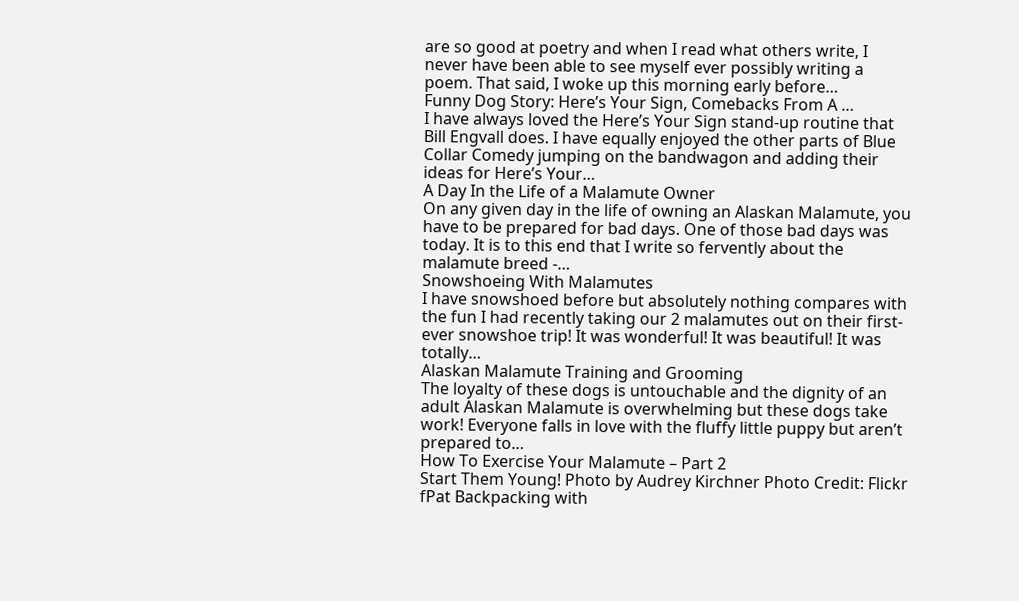are so good at poetry and when I read what others write, I never have been able to see myself ever possibly writing a poem. That said, I woke up this morning early before…
Funny Dog Story: Here’s Your Sign, Comebacks From A …
I have always loved the Here’s Your Sign stand-up routine that Bill Engvall does. I have equally enjoyed the other parts of Blue Collar Comedy jumping on the bandwagon and adding their ideas for Here’s Your…
A Day In the Life of a Malamute Owner
On any given day in the life of owning an Alaskan Malamute, you have to be prepared for bad days. One of those bad days was today. It is to this end that I write so fervently about the malamute breed -…
Snowshoeing With Malamutes
I have snowshoed before but absolutely nothing compares with the fun I had recently taking our 2 malamutes out on their first-ever snowshoe trip! It was wonderful! It was beautiful! It was totally…
Alaskan Malamute Training and Grooming
The loyalty of these dogs is untouchable and the dignity of an adult Alaskan Malamute is overwhelming but these dogs take work! Everyone falls in love with the fluffy little puppy but aren’t prepared to…
How To Exercise Your Malamute – Part 2
Start Them Young! Photo by Audrey Kirchner Photo Credit: Flickr fPat Backpacking with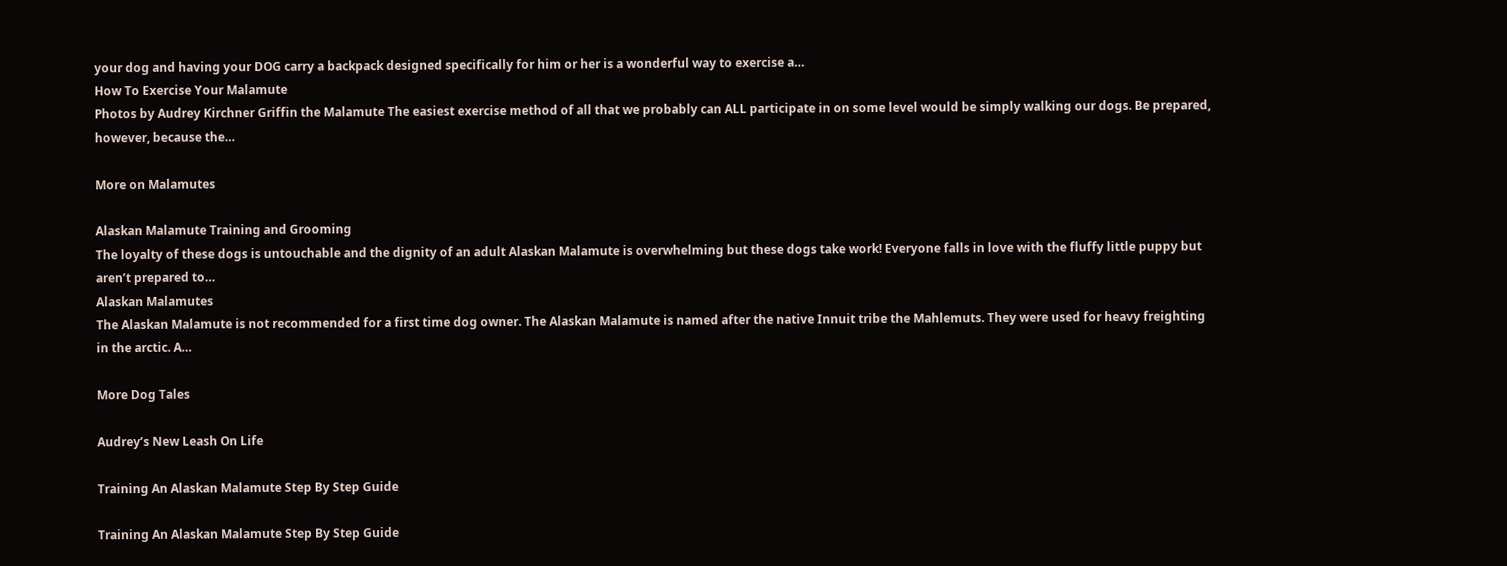your dog and having your DOG carry a backpack designed specifically for him or her is a wonderful way to exercise a…
How To Exercise Your Malamute
Photos by Audrey Kirchner Griffin the Malamute The easiest exercise method of all that we probably can ALL participate in on some level would be simply walking our dogs. Be prepared, however, because the…

More on Malamutes

Alaskan Malamute Training and Grooming
The loyalty of these dogs is untouchable and the dignity of an adult Alaskan Malamute is overwhelming but these dogs take work! Everyone falls in love with the fluffy little puppy but aren’t prepared to…
Alaskan Malamutes
The Alaskan Malamute is not recommended for a first time dog owner. The Alaskan Malamute is named after the native Innuit tribe the Mahlemuts. They were used for heavy freighting in the arctic. A…

More Dog Tales

Audrey’s New Leash On Life

Training An Alaskan Malamute Step By Step Guide

Training An Alaskan Malamute Step By Step Guide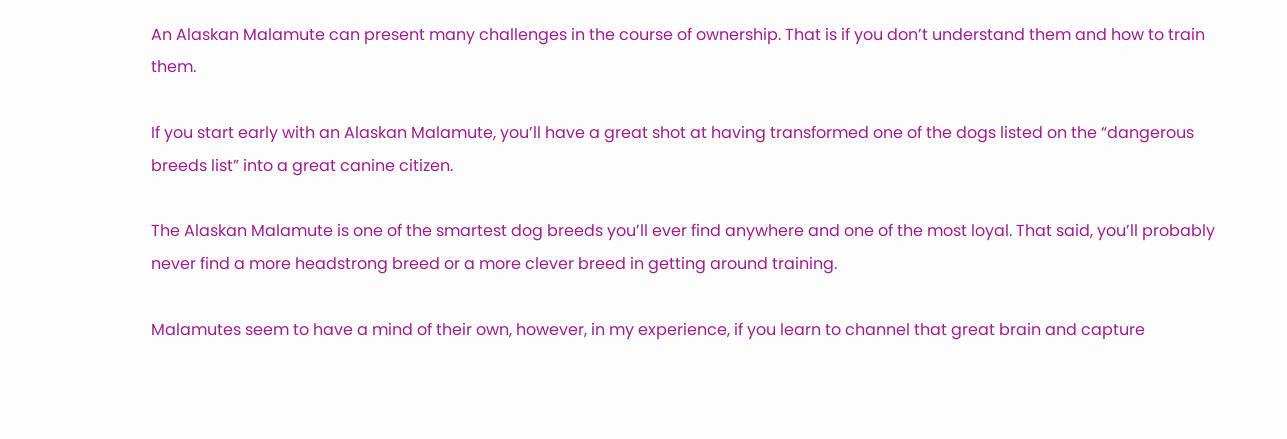An Alaskan Malamute can present many challenges in the course of ownership. That is if you don’t understand them and how to train them.

If you start early with an Alaskan Malamute, you’ll have a great shot at having transformed one of the dogs listed on the “dangerous breeds list” into a great canine citizen.

The Alaskan Malamute is one of the smartest dog breeds you’ll ever find anywhere and one of the most loyal. That said, you’ll probably never find a more headstrong breed or a more clever breed in getting around training.

Malamutes seem to have a mind of their own, however, in my experience, if you learn to channel that great brain and capture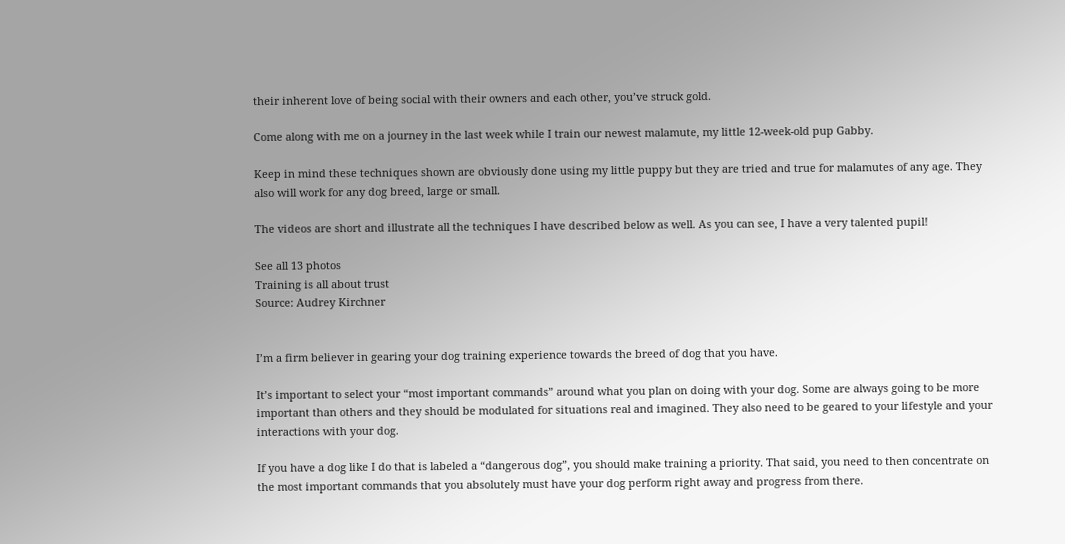their inherent love of being social with their owners and each other, you’ve struck gold.

Come along with me on a journey in the last week while I train our newest malamute, my little 12-week-old pup Gabby.

Keep in mind these techniques shown are obviously done using my little puppy but they are tried and true for malamutes of any age. They also will work for any dog breed, large or small.

The videos are short and illustrate all the techniques I have described below as well. As you can see, I have a very talented pupil!

See all 13 photos
Training is all about trust
Source: Audrey Kirchner


I’m a firm believer in gearing your dog training experience towards the breed of dog that you have.

It’s important to select your “most important commands” around what you plan on doing with your dog. Some are always going to be more important than others and they should be modulated for situations real and imagined. They also need to be geared to your lifestyle and your interactions with your dog.

If you have a dog like I do that is labeled a “dangerous dog”, you should make training a priority. That said, you need to then concentrate on the most important commands that you absolutely must have your dog perform right away and progress from there.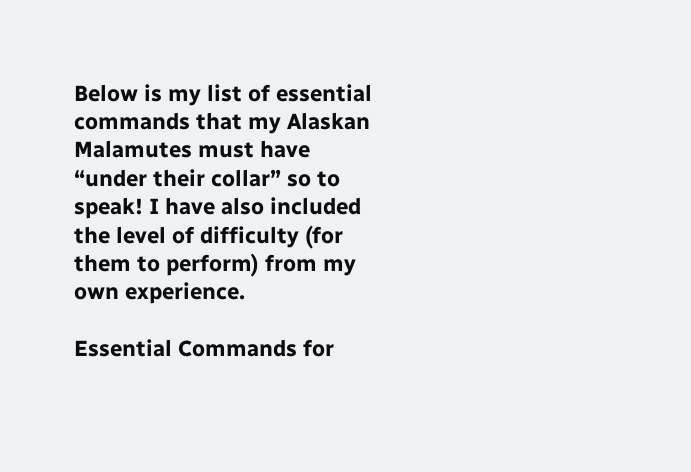Below is my list of essential commands that my Alaskan Malamutes must have “under their collar” so to speak! I have also included the level of difficulty (for them to perform) from my own experience.

Essential Commands for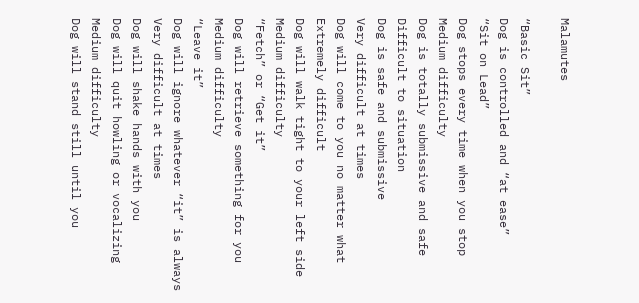Malamutes

“Basic Sit”
Dog is controlled and “at ease”
“Sit on Lead”
Dog stops every time when you stop
Medium difficulty
Dog is totally submissive and safe
Difficult to situation
Dog is safe and submissive
Very difficult at times
Dog will come to you no matter what
Extremely difficult
Dog will walk tight to your left side
Medium difficulty
“Fetch” or “Get it”
Dog will retrieve something for you
Medium difficulty
“Leave it”
Dog will ignore whatever “it” is always
Very difficult at times
Dog will shake hands with you
Dog will quit howling or vocalizing
Medium difficulty
Dog will stand still until you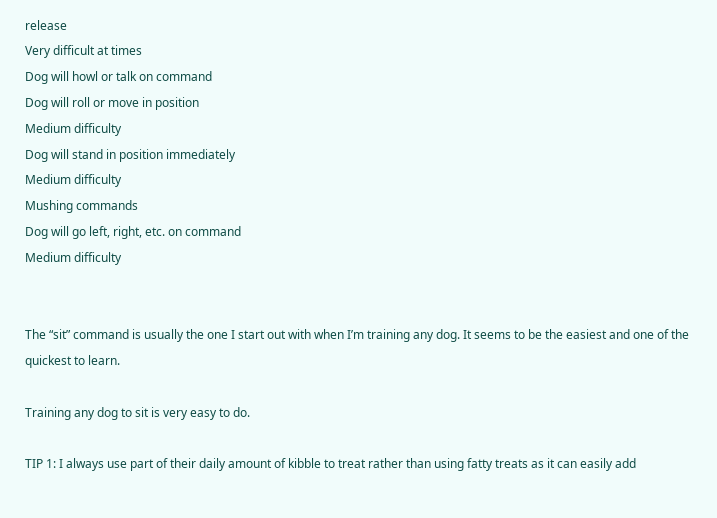release
Very difficult at times
Dog will howl or talk on command
Dog will roll or move in position
Medium difficulty
Dog will stand in position immediately
Medium difficulty
Mushing commands
Dog will go left, right, etc. on command
Medium difficulty


The “sit” command is usually the one I start out with when I’m training any dog. It seems to be the easiest and one of the quickest to learn.

Training any dog to sit is very easy to do.

TIP 1: I always use part of their daily amount of kibble to treat rather than using fatty treats as it can easily add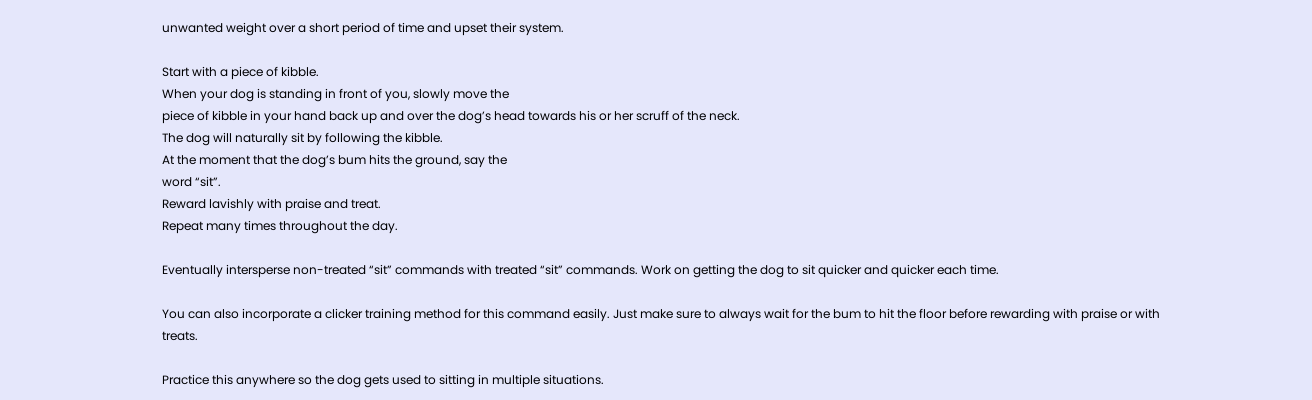unwanted weight over a short period of time and upset their system.

Start with a piece of kibble.
When your dog is standing in front of you, slowly move the
piece of kibble in your hand back up and over the dog’s head towards his or her scruff of the neck.
The dog will naturally sit by following the kibble.
At the moment that the dog’s bum hits the ground, say the
word “sit”.
Reward lavishly with praise and treat.
Repeat many times throughout the day.

Eventually intersperse non-treated “sit” commands with treated “sit” commands. Work on getting the dog to sit quicker and quicker each time.

You can also incorporate a clicker training method for this command easily. Just make sure to always wait for the bum to hit the floor before rewarding with praise or with treats.

Practice this anywhere so the dog gets used to sitting in multiple situations.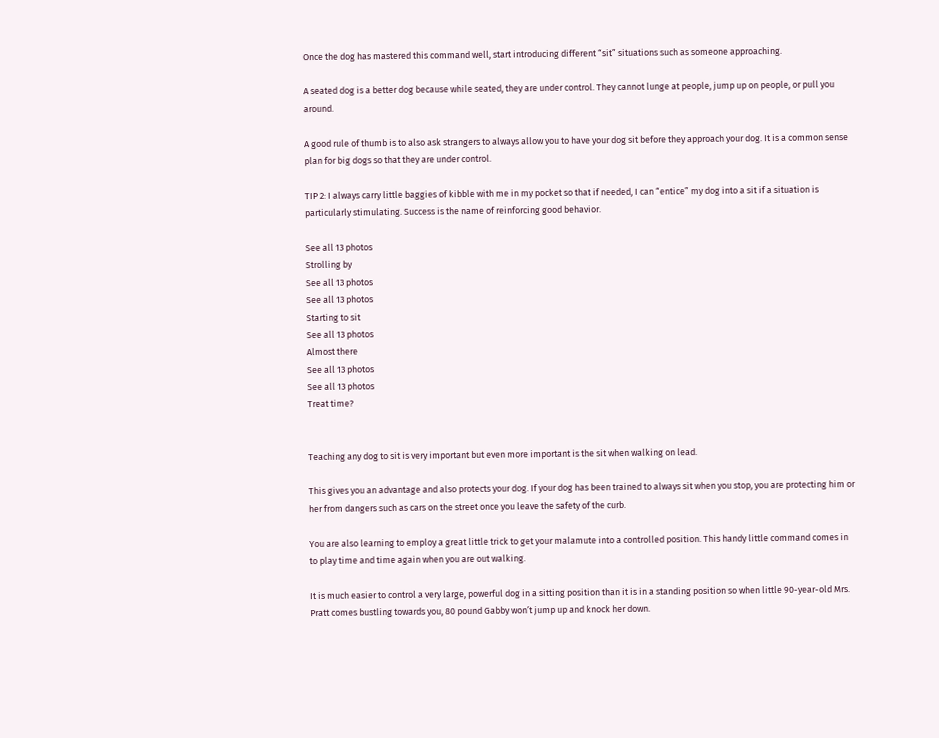Once the dog has mastered this command well, start introducing different “sit” situations such as someone approaching.

A seated dog is a better dog because while seated, they are under control. They cannot lunge at people, jump up on people, or pull you around.

A good rule of thumb is to also ask strangers to always allow you to have your dog sit before they approach your dog. It is a common sense plan for big dogs so that they are under control.

TIP 2: I always carry little baggies of kibble with me in my pocket so that if needed, I can “entice” my dog into a sit if a situation is particularly stimulating. Success is the name of reinforcing good behavior.

See all 13 photos
Strolling by
See all 13 photos
See all 13 photos
Starting to sit
See all 13 photos
Almost there
See all 13 photos
See all 13 photos
Treat time?


Teaching any dog to sit is very important but even more important is the sit when walking on lead.

This gives you an advantage and also protects your dog. If your dog has been trained to always sit when you stop, you are protecting him or her from dangers such as cars on the street once you leave the safety of the curb.

You are also learning to employ a great little trick to get your malamute into a controlled position. This handy little command comes in to play time and time again when you are out walking.

It is much easier to control a very large, powerful dog in a sitting position than it is in a standing position so when little 90-year-old Mrs. Pratt comes bustling towards you, 80 pound Gabby won’t jump up and knock her down.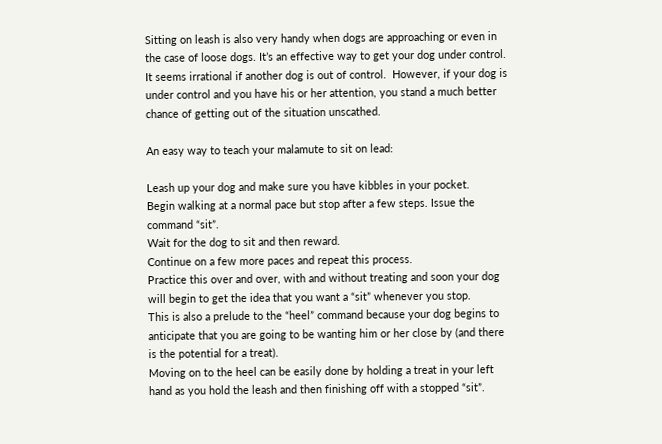Sitting on leash is also very handy when dogs are approaching or even in the case of loose dogs. It’s an effective way to get your dog under control. It seems irrational if another dog is out of control.  However, if your dog is under control and you have his or her attention, you stand a much better chance of getting out of the situation unscathed.

An easy way to teach your malamute to sit on lead:

Leash up your dog and make sure you have kibbles in your pocket.
Begin walking at a normal pace but stop after a few steps. Issue the command “sit”.
Wait for the dog to sit and then reward.
Continue on a few more paces and repeat this process.
Practice this over and over, with and without treating and soon your dog will begin to get the idea that you want a “sit” whenever you stop.
This is also a prelude to the “heel” command because your dog begins to anticipate that you are going to be wanting him or her close by (and there is the potential for a treat).
Moving on to the heel can be easily done by holding a treat in your left hand as you hold the leash and then finishing off with a stopped “sit”.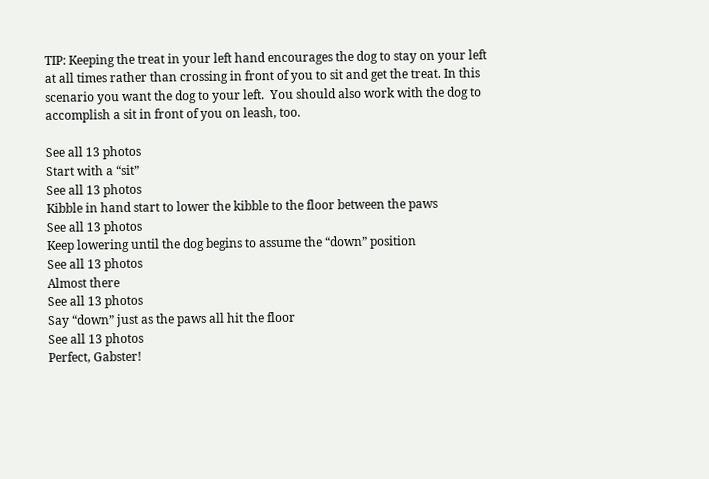TIP: Keeping the treat in your left hand encourages the dog to stay on your left at all times rather than crossing in front of you to sit and get the treat. In this scenario you want the dog to your left.  You should also work with the dog to accomplish a sit in front of you on leash, too.

See all 13 photos
Start with a “sit”
See all 13 photos
Kibble in hand start to lower the kibble to the floor between the paws
See all 13 photos
Keep lowering until the dog begins to assume the “down” position
See all 13 photos
Almost there
See all 13 photos
Say “down” just as the paws all hit the floor
See all 13 photos
Perfect, Gabster!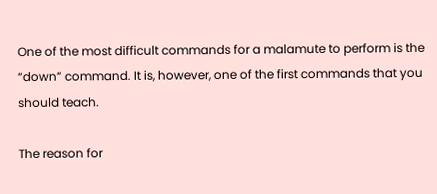One of the most difficult commands for a malamute to perform is the “down” command. It is, however, one of the first commands that you should teach.

The reason for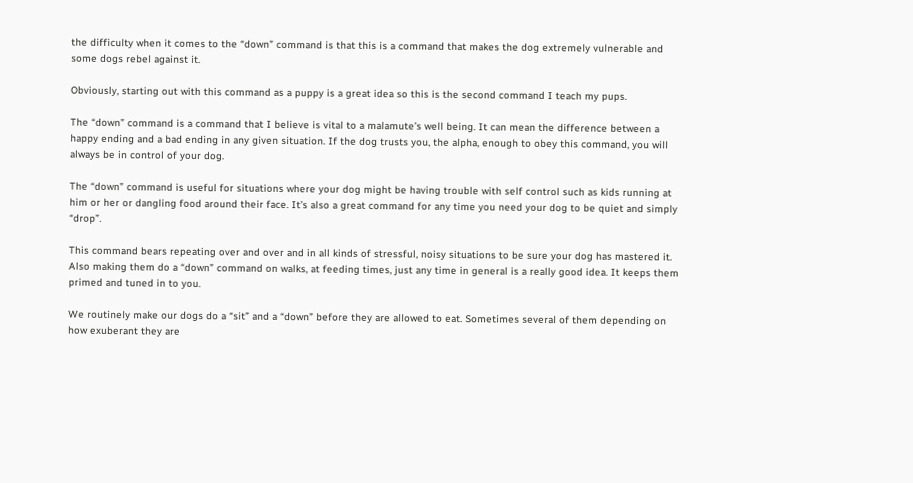the difficulty when it comes to the “down” command is that this is a command that makes the dog extremely vulnerable and some dogs rebel against it.

Obviously, starting out with this command as a puppy is a great idea so this is the second command I teach my pups.

The “down” command is a command that I believe is vital to a malamute’s well being. It can mean the difference between a happy ending and a bad ending in any given situation. If the dog trusts you, the alpha, enough to obey this command, you will always be in control of your dog.

The “down” command is useful for situations where your dog might be having trouble with self control such as kids running at him or her or dangling food around their face. It’s also a great command for any time you need your dog to be quiet and simply “drop”.

This command bears repeating over and over and in all kinds of stressful, noisy situations to be sure your dog has mastered it. Also making them do a “down” command on walks, at feeding times, just any time in general is a really good idea. It keeps them primed and tuned in to you.

We routinely make our dogs do a “sit” and a “down” before they are allowed to eat. Sometimes several of them depending on how exuberant they are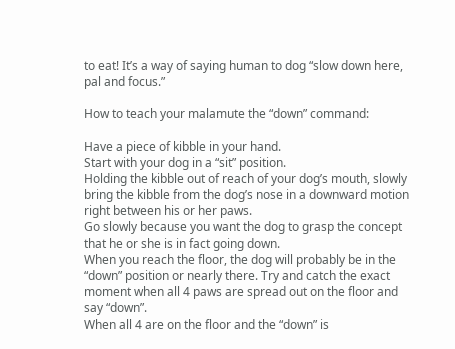to eat! It’s a way of saying human to dog “slow down here, pal and focus.”

How to teach your malamute the “down” command:

Have a piece of kibble in your hand.
Start with your dog in a “sit” position.
Holding the kibble out of reach of your dog’s mouth, slowly bring the kibble from the dog’s nose in a downward motion right between his or her paws.
Go slowly because you want the dog to grasp the concept that he or she is in fact going down.
When you reach the floor, the dog will probably be in the “down” position or nearly there. Try and catch the exact moment when all 4 paws are spread out on the floor and say “down”.
When all 4 are on the floor and the “down” is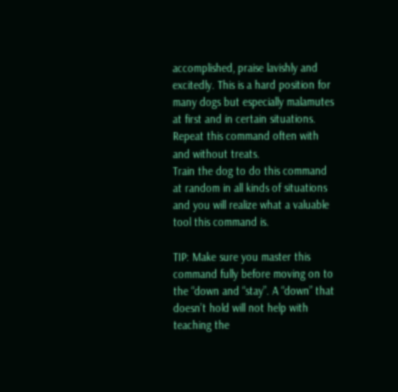accomplished, praise lavishly and excitedly. This is a hard position for many dogs but especially malamutes at first and in certain situations.
Repeat this command often with and without treats.
Train the dog to do this command at random in all kinds of situations and you will realize what a valuable tool this command is.

TIP: Make sure you master this command fully before moving on to the “down and “stay”. A “down” that doesn’t hold will not help with teaching the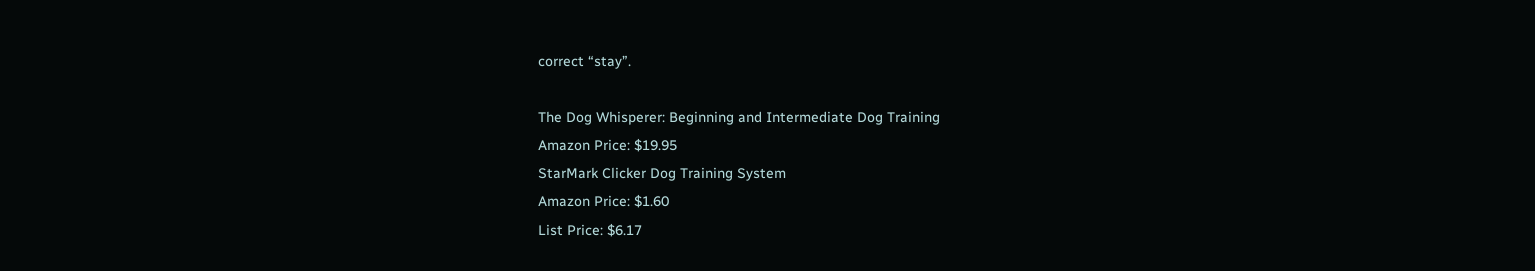correct “stay”.

The Dog Whisperer: Beginning and Intermediate Dog Training
Amazon Price: $19.95
StarMark Clicker Dog Training System
Amazon Price: $1.60
List Price: $6.17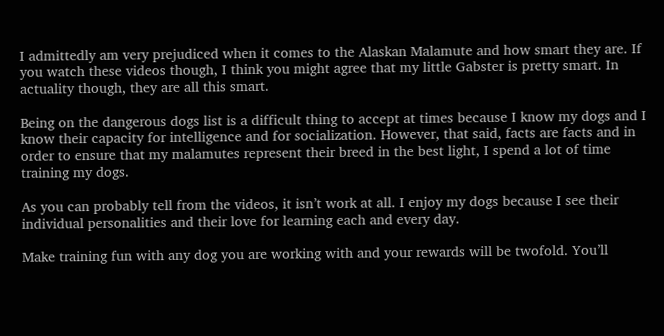I admittedly am very prejudiced when it comes to the Alaskan Malamute and how smart they are. If you watch these videos though, I think you might agree that my little Gabster is pretty smart. In actuality though, they are all this smart.

Being on the dangerous dogs list is a difficult thing to accept at times because I know my dogs and I know their capacity for intelligence and for socialization. However, that said, facts are facts and in order to ensure that my malamutes represent their breed in the best light, I spend a lot of time training my dogs.

As you can probably tell from the videos, it isn’t work at all. I enjoy my dogs because I see their individual personalities and their love for learning each and every day.

Make training fun with any dog you are working with and your rewards will be twofold. You’ll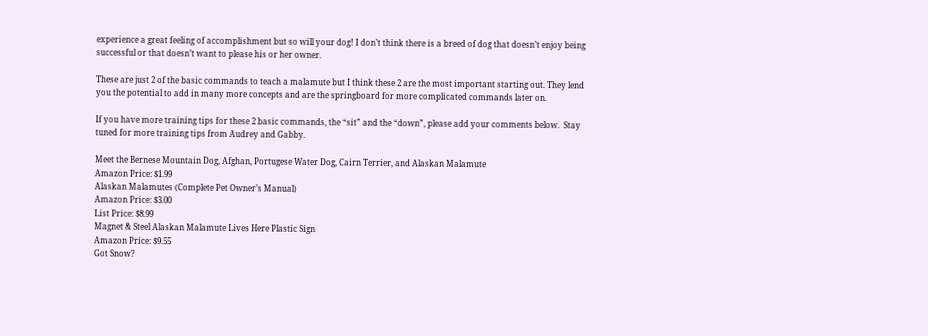experience a great feeling of accomplishment but so will your dog! I don’t think there is a breed of dog that doesn’t enjoy being successful or that doesn’t want to please his or her owner.

These are just 2 of the basic commands to teach a malamute but I think these 2 are the most important starting out. They lend you the potential to add in many more concepts and are the springboard for more complicated commands later on.

If you have more training tips for these 2 basic commands, the “sit” and the “down”, please add your comments below.  Stay tuned for more training tips from Audrey and Gabby.

Meet the Bernese Mountain Dog, Afghan, Portugese Water Dog, Cairn Terrier, and Alaskan Malamute
Amazon Price: $1.99
Alaskan Malamutes (Complete Pet Owner’s Manual)
Amazon Price: $3.00
List Price: $8.99
Magnet & Steel Alaskan Malamute Lives Here Plastic Sign
Amazon Price: $9.55
Got Snow?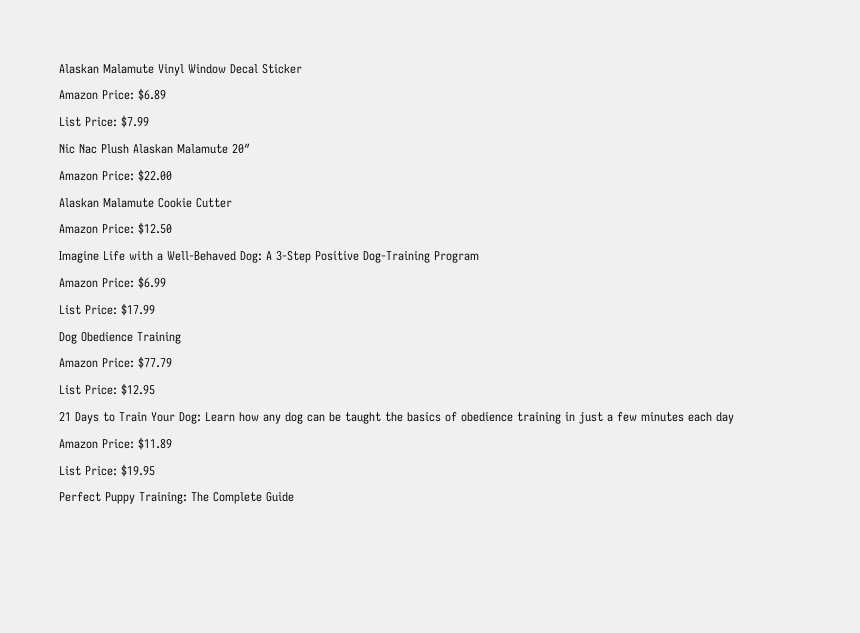Alaskan Malamute Vinyl Window Decal Sticker
Amazon Price: $6.89
List Price: $7.99
Nic Nac Plush Alaskan Malamute 20″
Amazon Price: $22.00
Alaskan Malamute Cookie Cutter
Amazon Price: $12.50
Imagine Life with a Well-Behaved Dog: A 3-Step Positive Dog-Training Program
Amazon Price: $6.99
List Price: $17.99
Dog Obedience Training
Amazon Price: $77.79
List Price: $12.95
21 Days to Train Your Dog: Learn how any dog can be taught the basics of obedience training in just a few minutes each day
Amazon Price: $11.89
List Price: $19.95
Perfect Puppy Training: The Complete Guide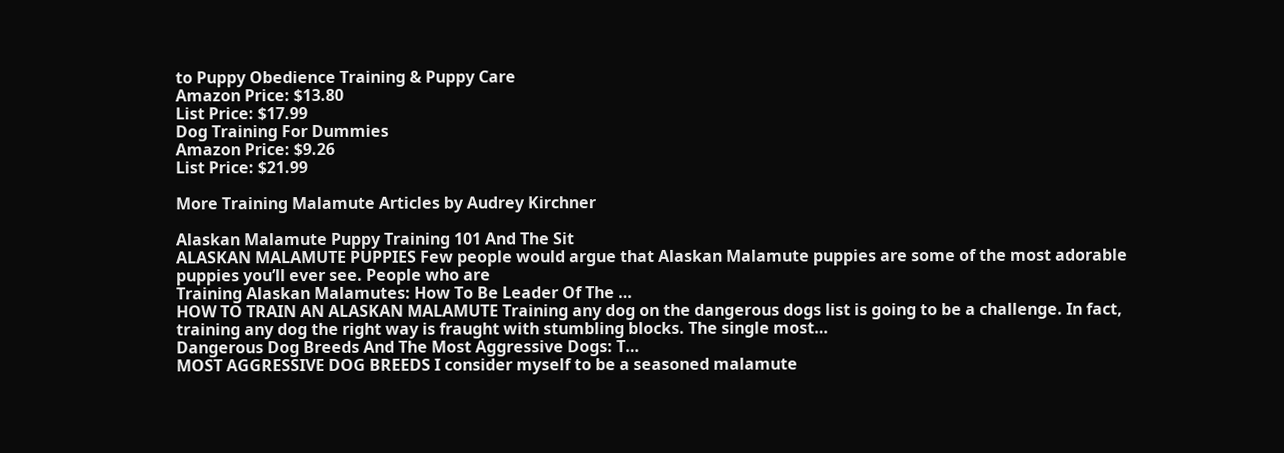to Puppy Obedience Training & Puppy Care
Amazon Price: $13.80
List Price: $17.99
Dog Training For Dummies
Amazon Price: $9.26
List Price: $21.99

More Training Malamute Articles by Audrey Kirchner

Alaskan Malamute Puppy Training 101 And The Sit
ALASKAN MALAMUTE PUPPIES Few people would argue that Alaskan Malamute puppies are some of the most adorable puppies you’ll ever see. People who are
Training Alaskan Malamutes: How To Be Leader Of The …
HOW TO TRAIN AN ALASKAN MALAMUTE Training any dog on the dangerous dogs list is going to be a challenge. In fact, training any dog the right way is fraught with stumbling blocks. The single most…
Dangerous Dog Breeds And The Most Aggressive Dogs: T…
MOST AGGRESSIVE DOG BREEDS I consider myself to be a seasoned malamute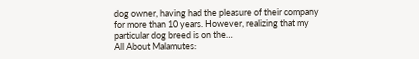dog owner, having had the pleasure of their company for more than 10 years. However, realizing that my particular dog breed is on the…
All About Malamutes: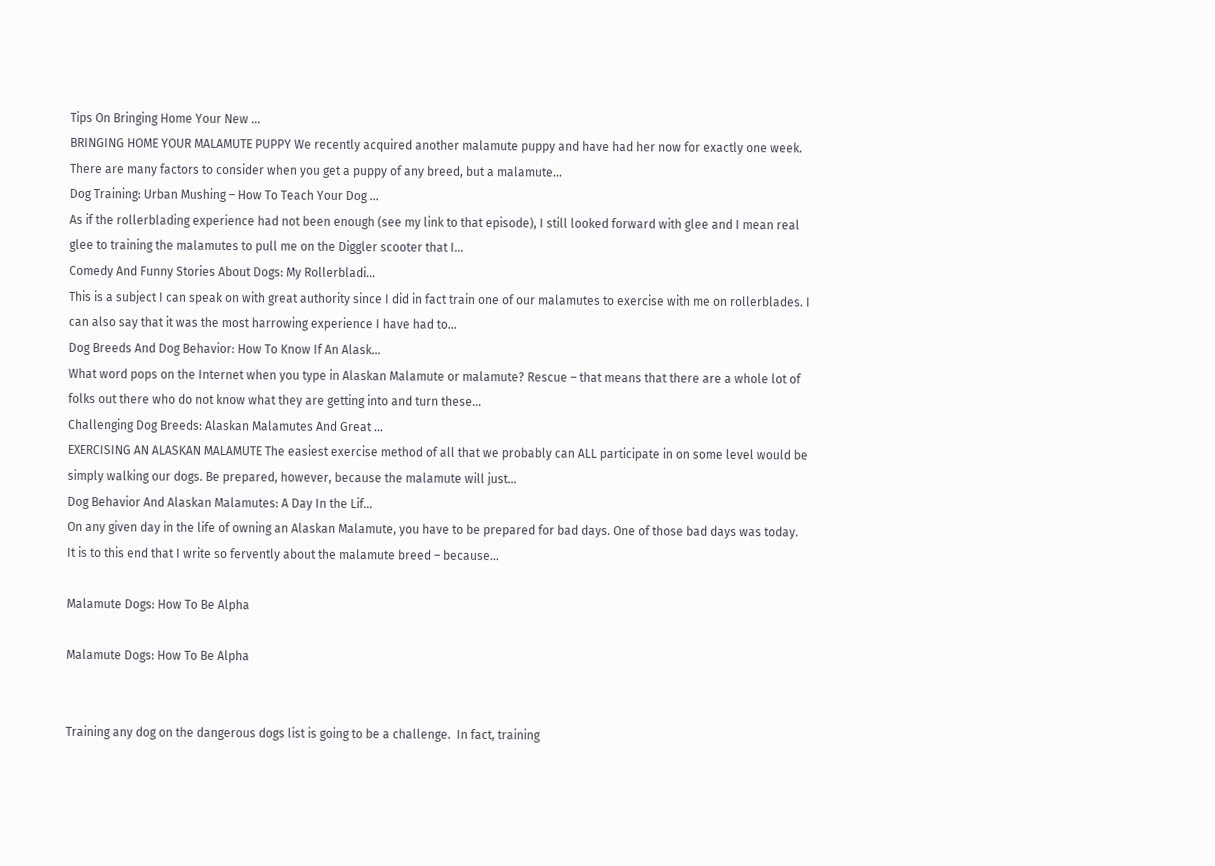Tips On Bringing Home Your New …
BRINGING HOME YOUR MALAMUTE PUPPY We recently acquired another malamute puppy and have had her now for exactly one week. There are many factors to consider when you get a puppy of any breed, but a malamute…
Dog Training: Urban Mushing – How To Teach Your Dog …
As if the rollerblading experience had not been enough (see my link to that episode), I still looked forward with glee and I mean real glee to training the malamutes to pull me on the Diggler scooter that I…
Comedy And Funny Stories About Dogs: My Rollerbladi…
This is a subject I can speak on with great authority since I did in fact train one of our malamutes to exercise with me on rollerblades. I can also say that it was the most harrowing experience I have had to…
Dog Breeds And Dog Behavior: How To Know If An Alask…
What word pops on the Internet when you type in Alaskan Malamute or malamute? Rescue – that means that there are a whole lot of folks out there who do not know what they are getting into and turn these…
Challenging Dog Breeds: Alaskan Malamutes And Great …
EXERCISING AN ALASKAN MALAMUTE The easiest exercise method of all that we probably can ALL participate in on some level would be simply walking our dogs. Be prepared, however, because the malamute will just…
Dog Behavior And Alaskan Malamutes: A Day In the Lif…
On any given day in the life of owning an Alaskan Malamute, you have to be prepared for bad days. One of those bad days was today. It is to this end that I write so fervently about the malamute breed – because…

Malamute Dogs: How To Be Alpha

Malamute Dogs: How To Be Alpha


Training any dog on the dangerous dogs list is going to be a challenge.  In fact, training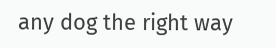any dog the right way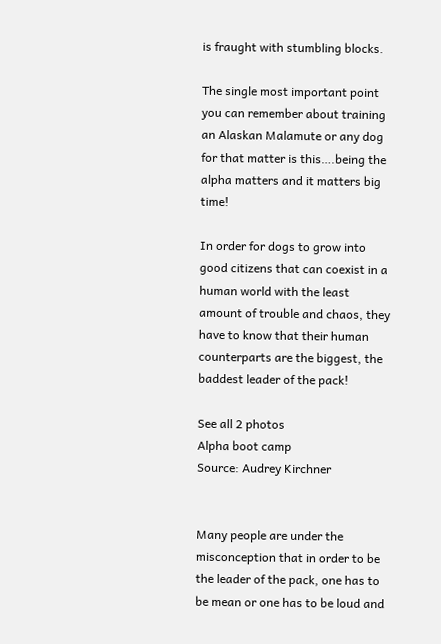is fraught with stumbling blocks.

The single most important point you can remember about training an Alaskan Malamute or any dog for that matter is this….being the alpha matters and it matters big time!

In order for dogs to grow into good citizens that can coexist in a human world with the least amount of trouble and chaos, they have to know that their human counterparts are the biggest, the baddest leader of the pack!

See all 2 photos
Alpha boot camp
Source: Audrey Kirchner


Many people are under the misconception that in order to be the leader of the pack, one has to be mean or one has to be loud and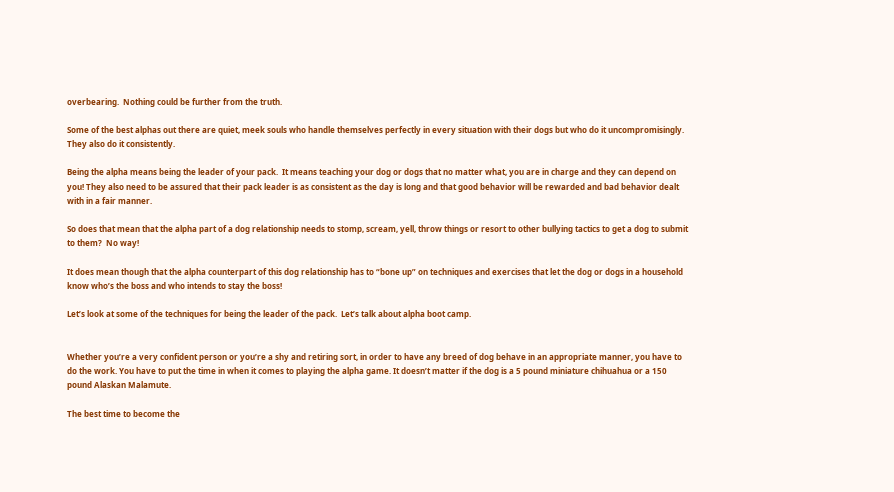overbearing.  Nothing could be further from the truth.

Some of the best alphas out there are quiet, meek souls who handle themselves perfectly in every situation with their dogs but who do it uncompromisingly.  They also do it consistently.

Being the alpha means being the leader of your pack.  It means teaching your dog or dogs that no matter what, you are in charge and they can depend on you! They also need to be assured that their pack leader is as consistent as the day is long and that good behavior will be rewarded and bad behavior dealt with in a fair manner.

So does that mean that the alpha part of a dog relationship needs to stomp, scream, yell, throw things or resort to other bullying tactics to get a dog to submit to them?  No way!

It does mean though that the alpha counterpart of this dog relationship has to “bone up” on techniques and exercises that let the dog or dogs in a household know who’s the boss and who intends to stay the boss!

Let’s look at some of the techniques for being the leader of the pack.  Let’s talk about alpha boot camp.


Whether you’re a very confident person or you’re a shy and retiring sort, in order to have any breed of dog behave in an appropriate manner, you have to do the work. You have to put the time in when it comes to playing the alpha game. It doesn’t matter if the dog is a 5 pound miniature chihuahua or a 150 pound Alaskan Malamute.

The best time to become the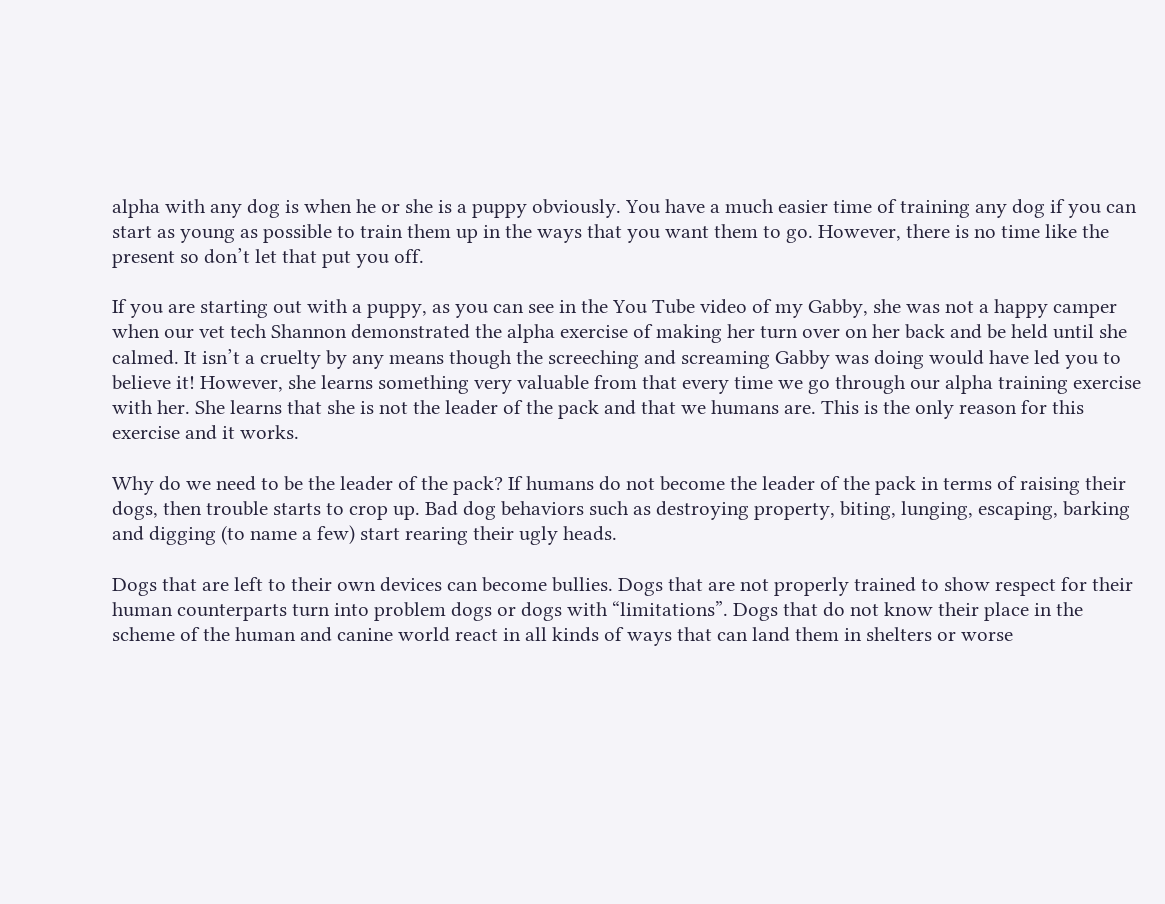alpha with any dog is when he or she is a puppy obviously. You have a much easier time of training any dog if you can start as young as possible to train them up in the ways that you want them to go. However, there is no time like the present so don’t let that put you off.

If you are starting out with a puppy, as you can see in the You Tube video of my Gabby, she was not a happy camper when our vet tech Shannon demonstrated the alpha exercise of making her turn over on her back and be held until she calmed. It isn’t a cruelty by any means though the screeching and screaming Gabby was doing would have led you to believe it! However, she learns something very valuable from that every time we go through our alpha training exercise with her. She learns that she is not the leader of the pack and that we humans are. This is the only reason for this exercise and it works.

Why do we need to be the leader of the pack? If humans do not become the leader of the pack in terms of raising their dogs, then trouble starts to crop up. Bad dog behaviors such as destroying property, biting, lunging, escaping, barking and digging (to name a few) start rearing their ugly heads.

Dogs that are left to their own devices can become bullies. Dogs that are not properly trained to show respect for their human counterparts turn into problem dogs or dogs with “limitations”. Dogs that do not know their place in the scheme of the human and canine world react in all kinds of ways that can land them in shelters or worse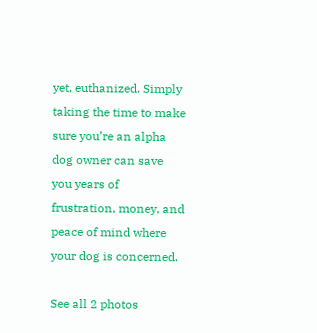yet, euthanized. Simply taking the time to make sure you’re an alpha dog owner can save you years of frustration, money, and peace of mind where your dog is concerned.

See all 2 photos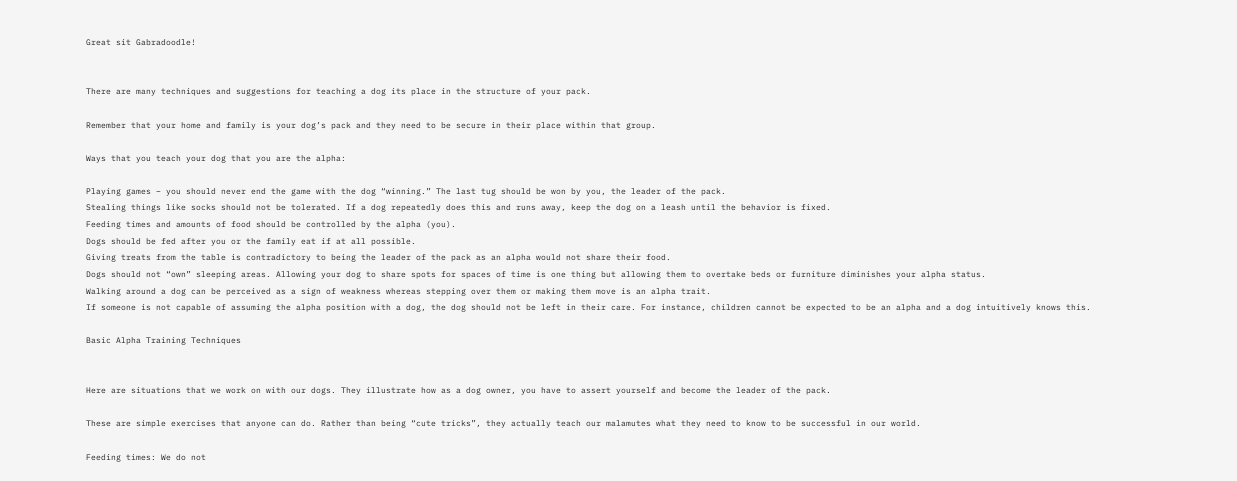Great sit Gabradoodle!


There are many techniques and suggestions for teaching a dog its place in the structure of your pack.

Remember that your home and family is your dog’s pack and they need to be secure in their place within that group.

Ways that you teach your dog that you are the alpha:

Playing games – you should never end the game with the dog “winning.” The last tug should be won by you, the leader of the pack.
Stealing things like socks should not be tolerated. If a dog repeatedly does this and runs away, keep the dog on a leash until the behavior is fixed.
Feeding times and amounts of food should be controlled by the alpha (you).
Dogs should be fed after you or the family eat if at all possible.
Giving treats from the table is contradictory to being the leader of the pack as an alpha would not share their food.
Dogs should not “own” sleeping areas. Allowing your dog to share spots for spaces of time is one thing but allowing them to overtake beds or furniture diminishes your alpha status.
Walking around a dog can be perceived as a sign of weakness whereas stepping over them or making them move is an alpha trait.
If someone is not capable of assuming the alpha position with a dog, the dog should not be left in their care. For instance, children cannot be expected to be an alpha and a dog intuitively knows this.

Basic Alpha Training Techniques


Here are situations that we work on with our dogs. They illustrate how as a dog owner, you have to assert yourself and become the leader of the pack.

These are simple exercises that anyone can do. Rather than being “cute tricks”, they actually teach our malamutes what they need to know to be successful in our world.

Feeding times: We do not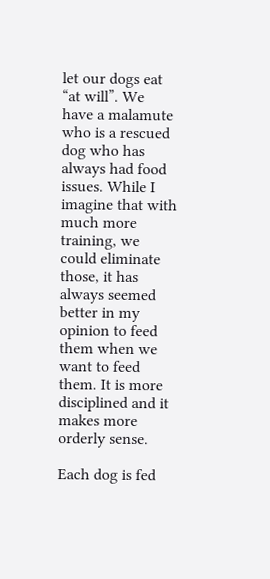let our dogs eat “at will”. We have a malamute who is a rescued dog who has always had food issues. While I imagine that with much more training, we could eliminate those, it has always seemed better in my opinion to feed them when we want to feed them. It is more disciplined and it makes more orderly sense.

Each dog is fed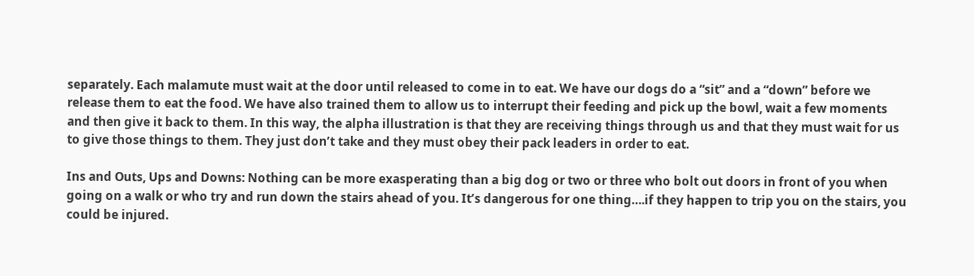separately. Each malamute must wait at the door until released to come in to eat. We have our dogs do a “sit” and a “down” before we release them to eat the food. We have also trained them to allow us to interrupt their feeding and pick up the bowl, wait a few moments and then give it back to them. In this way, the alpha illustration is that they are receiving things through us and that they must wait for us to give those things to them. They just don’t take and they must obey their pack leaders in order to eat.

Ins and Outs, Ups and Downs: Nothing can be more exasperating than a big dog or two or three who bolt out doors in front of you when going on a walk or who try and run down the stairs ahead of you. It’s dangerous for one thing….if they happen to trip you on the stairs, you could be injured.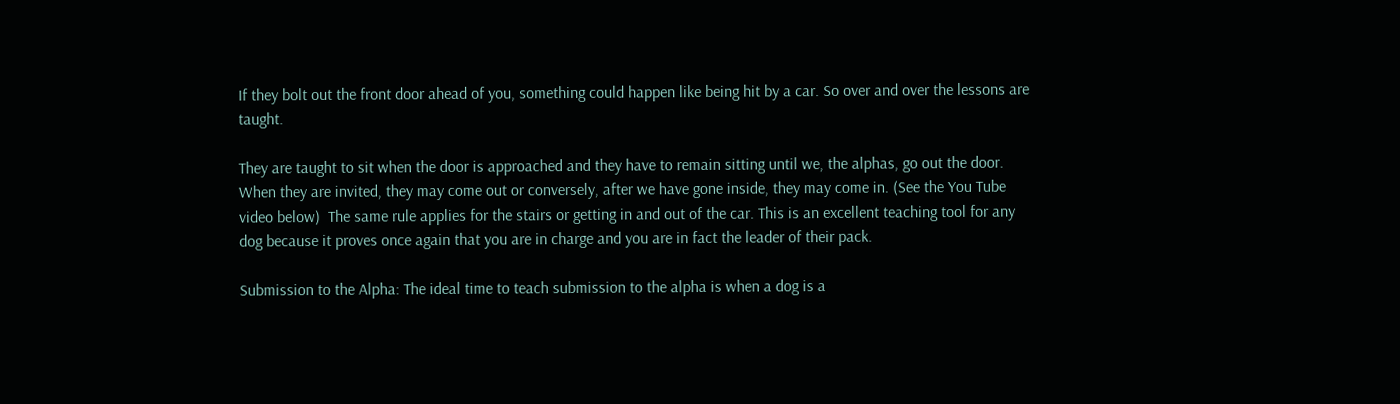If they bolt out the front door ahead of you, something could happen like being hit by a car. So over and over the lessons are taught.

They are taught to sit when the door is approached and they have to remain sitting until we, the alphas, go out the door. When they are invited, they may come out or conversely, after we have gone inside, they may come in. (See the You Tube video below)  The same rule applies for the stairs or getting in and out of the car. This is an excellent teaching tool for any dog because it proves once again that you are in charge and you are in fact the leader of their pack.

Submission to the Alpha: The ideal time to teach submission to the alpha is when a dog is a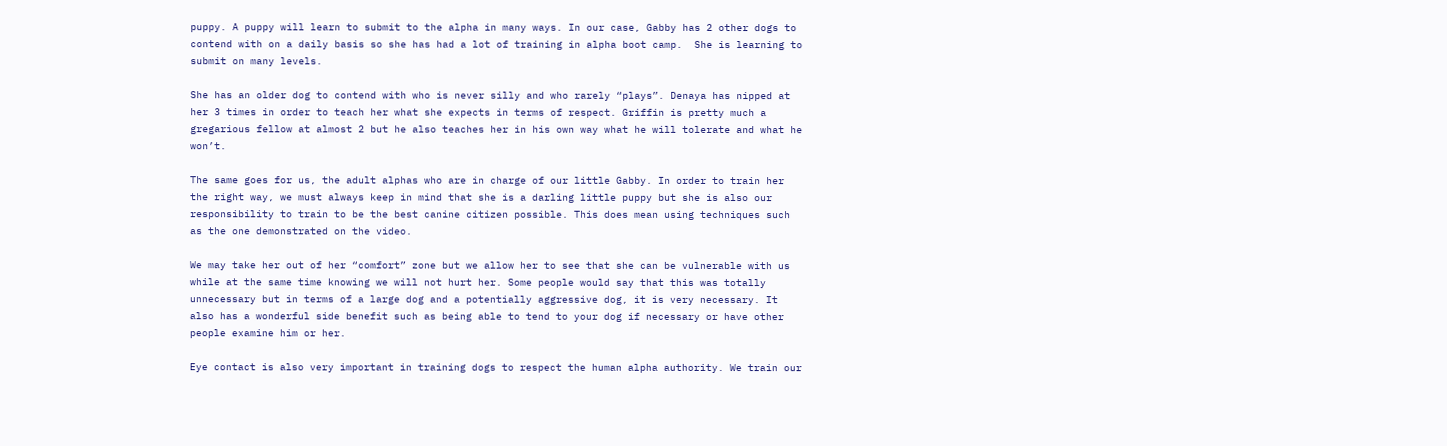puppy. A puppy will learn to submit to the alpha in many ways. In our case, Gabby has 2 other dogs to contend with on a daily basis so she has had a lot of training in alpha boot camp.  She is learning to submit on many levels.

She has an older dog to contend with who is never silly and who rarely “plays”. Denaya has nipped at her 3 times in order to teach her what she expects in terms of respect. Griffin is pretty much a gregarious fellow at almost 2 but he also teaches her in his own way what he will tolerate and what he won’t.

The same goes for us, the adult alphas who are in charge of our little Gabby. In order to train her the right way, we must always keep in mind that she is a darling little puppy but she is also our responsibility to train to be the best canine citizen possible. This does mean using techniques such as the one demonstrated on the video.

We may take her out of her “comfort” zone but we allow her to see that she can be vulnerable with us while at the same time knowing we will not hurt her. Some people would say that this was totally unnecessary but in terms of a large dog and a potentially aggressive dog, it is very necessary. It also has a wonderful side benefit such as being able to tend to your dog if necessary or have other people examine him or her.

Eye contact is also very important in training dogs to respect the human alpha authority. We train our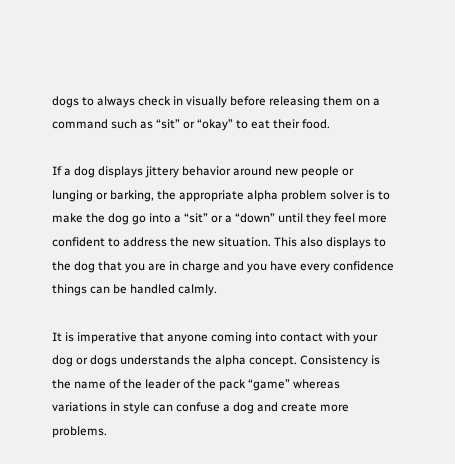dogs to always check in visually before releasing them on a command such as “sit” or “okay” to eat their food.

If a dog displays jittery behavior around new people or lunging or barking, the appropriate alpha problem solver is to make the dog go into a “sit” or a “down” until they feel more confident to address the new situation. This also displays to the dog that you are in charge and you have every confidence things can be handled calmly.

It is imperative that anyone coming into contact with your dog or dogs understands the alpha concept. Consistency is the name of the leader of the pack “game” whereas variations in style can confuse a dog and create more problems.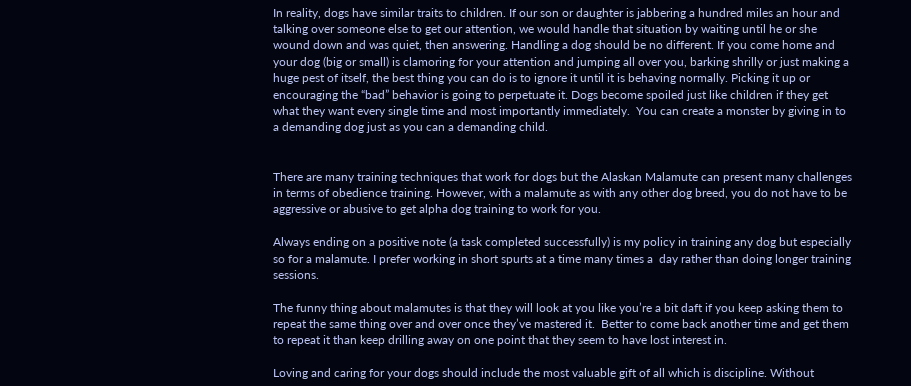In reality, dogs have similar traits to children. If our son or daughter is jabbering a hundred miles an hour and talking over someone else to get our attention, we would handle that situation by waiting until he or she wound down and was quiet, then answering. Handling a dog should be no different. If you come home and your dog (big or small) is clamoring for your attention and jumping all over you, barking shrilly or just making a huge pest of itself, the best thing you can do is to ignore it until it is behaving normally. Picking it up or encouraging the “bad” behavior is going to perpetuate it. Dogs become spoiled just like children if they get what they want every single time and most importantly immediately.  You can create a monster by giving in to a demanding dog just as you can a demanding child.


There are many training techniques that work for dogs but the Alaskan Malamute can present many challenges in terms of obedience training. However, with a malamute as with any other dog breed, you do not have to be aggressive or abusive to get alpha dog training to work for you.

Always ending on a positive note (a task completed successfully) is my policy in training any dog but especially so for a malamute. I prefer working in short spurts at a time many times a  day rather than doing longer training sessions.

The funny thing about malamutes is that they will look at you like you’re a bit daft if you keep asking them to repeat the same thing over and over once they’ve mastered it.  Better to come back another time and get them to repeat it than keep drilling away on one point that they seem to have lost interest in.

Loving and caring for your dogs should include the most valuable gift of all which is discipline. Without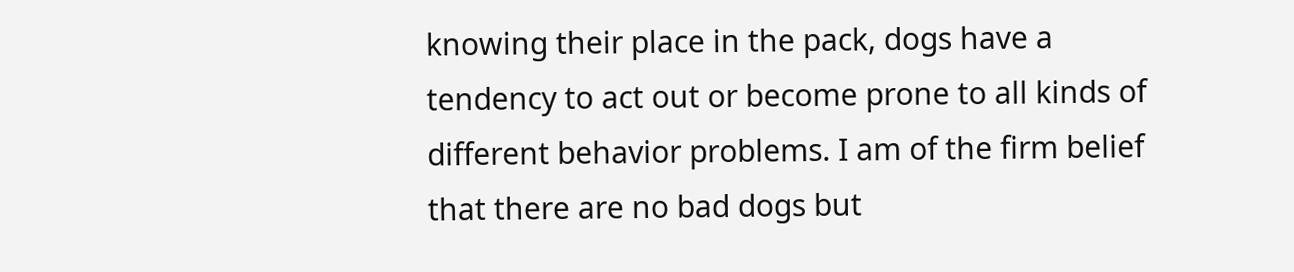knowing their place in the pack, dogs have a tendency to act out or become prone to all kinds of different behavior problems. I am of the firm belief that there are no bad dogs but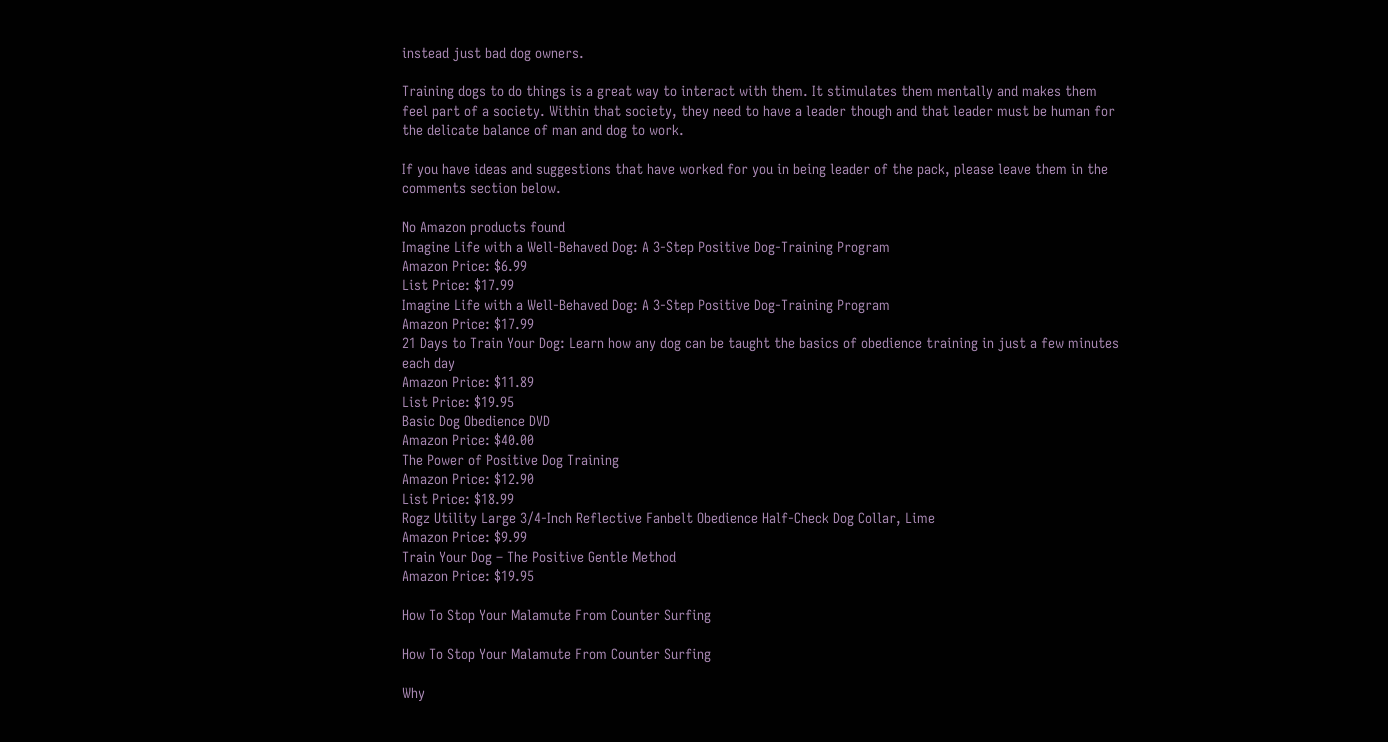instead just bad dog owners.

Training dogs to do things is a great way to interact with them. It stimulates them mentally and makes them feel part of a society. Within that society, they need to have a leader though and that leader must be human for the delicate balance of man and dog to work.

If you have ideas and suggestions that have worked for you in being leader of the pack, please leave them in the comments section below.

No Amazon products found
Imagine Life with a Well-Behaved Dog: A 3-Step Positive Dog-Training Program
Amazon Price: $6.99
List Price: $17.99
Imagine Life with a Well-Behaved Dog: A 3-Step Positive Dog-Training Program
Amazon Price: $17.99
21 Days to Train Your Dog: Learn how any dog can be taught the basics of obedience training in just a few minutes each day
Amazon Price: $11.89
List Price: $19.95
Basic Dog Obedience DVD
Amazon Price: $40.00
The Power of Positive Dog Training
Amazon Price: $12.90
List Price: $18.99
Rogz Utility Large 3/4-Inch Reflective Fanbelt Obedience Half-Check Dog Collar, Lime
Amazon Price: $9.99
Train Your Dog – The Positive Gentle Method
Amazon Price: $19.95

How To Stop Your Malamute From Counter Surfing

How To Stop Your Malamute From Counter Surfing

Why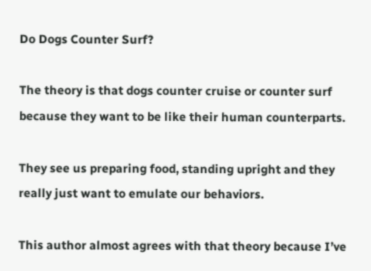Do Dogs Counter Surf?

The theory is that dogs counter cruise or counter surf because they want to be like their human counterparts.

They see us preparing food, standing upright and they really just want to emulate our behaviors.

This author almost agrees with that theory because I’ve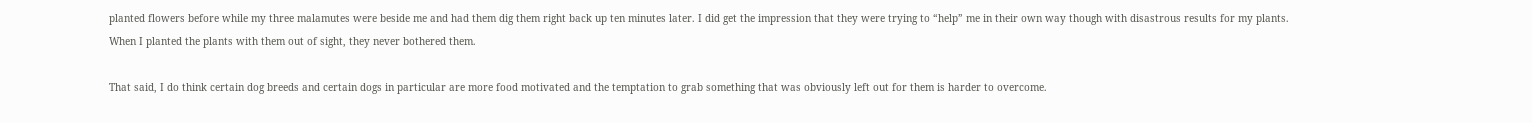planted flowers before while my three malamutes were beside me and had them dig them right back up ten minutes later. I did get the impression that they were trying to “help” me in their own way though with disastrous results for my plants. When I planted the plants with them out of sight, they never bothered them.

That said, I do think certain dog breeds and certain dogs in particular are more food motivated and the temptation to grab something that was obviously left out for them is harder to overcome.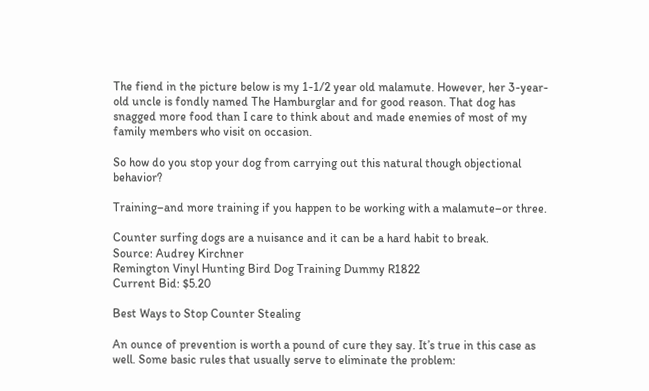The fiend in the picture below is my 1-1/2 year old malamute. However, her 3-year-old uncle is fondly named The Hamburglar and for good reason. That dog has snagged more food than I care to think about and made enemies of most of my family members who visit on occasion.

So how do you stop your dog from carrying out this natural though objectional behavior?

Training–and more training if you happen to be working with a malamute–or three.

Counter surfing dogs are a nuisance and it can be a hard habit to break.
Source: Audrey Kirchner
Remington Vinyl Hunting Bird Dog Training Dummy R1822
Current Bid: $5.20

Best Ways to Stop Counter Stealing

An ounce of prevention is worth a pound of cure they say. It’s true in this case as well. Some basic rules that usually serve to eliminate the problem: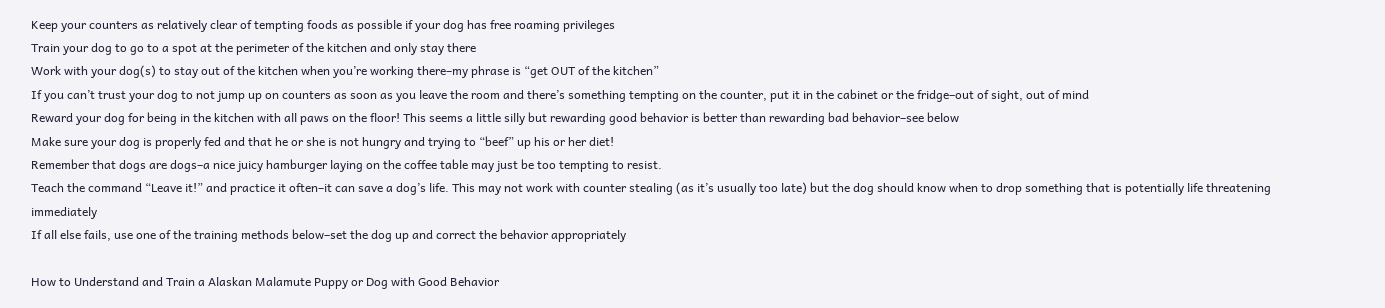Keep your counters as relatively clear of tempting foods as possible if your dog has free roaming privileges
Train your dog to go to a spot at the perimeter of the kitchen and only stay there
Work with your dog(s) to stay out of the kitchen when you’re working there–my phrase is “get OUT of the kitchen”
If you can’t trust your dog to not jump up on counters as soon as you leave the room and there’s something tempting on the counter, put it in the cabinet or the fridge–out of sight, out of mind
Reward your dog for being in the kitchen with all paws on the floor! This seems a little silly but rewarding good behavior is better than rewarding bad behavior–see below
Make sure your dog is properly fed and that he or she is not hungry and trying to “beef” up his or her diet!
Remember that dogs are dogs–a nice juicy hamburger laying on the coffee table may just be too tempting to resist.
Teach the command “Leave it!” and practice it often–it can save a dog’s life. This may not work with counter stealing (as it’s usually too late) but the dog should know when to drop something that is potentially life threatening immediately
If all else fails, use one of the training methods below–set the dog up and correct the behavior appropriately

How to Understand and Train a Alaskan Malamute Puppy or Dog with Good Behavior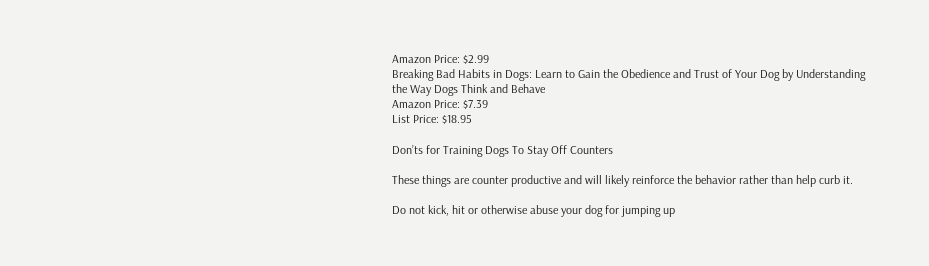Amazon Price: $2.99
Breaking Bad Habits in Dogs: Learn to Gain the Obedience and Trust of Your Dog by Understanding the Way Dogs Think and Behave
Amazon Price: $7.39
List Price: $18.95

Don’ts for Training Dogs To Stay Off Counters

These things are counter productive and will likely reinforce the behavior rather than help curb it.

Do not kick, hit or otherwise abuse your dog for jumping up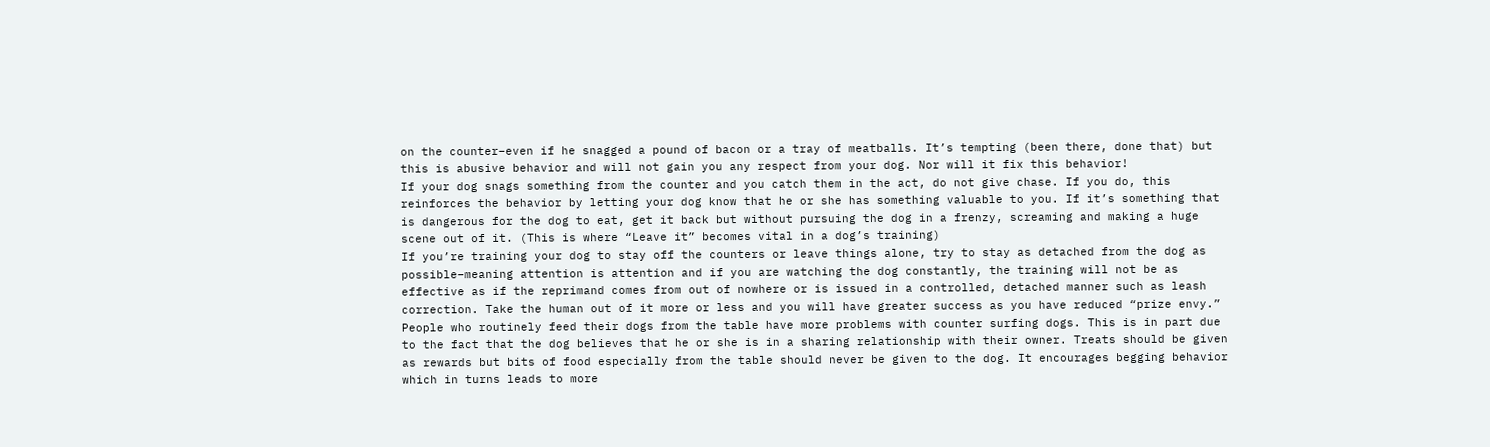on the counter–even if he snagged a pound of bacon or a tray of meatballs. It’s tempting (been there, done that) but this is abusive behavior and will not gain you any respect from your dog. Nor will it fix this behavior!
If your dog snags something from the counter and you catch them in the act, do not give chase. If you do, this reinforces the behavior by letting your dog know that he or she has something valuable to you. If it’s something that is dangerous for the dog to eat, get it back but without pursuing the dog in a frenzy, screaming and making a huge scene out of it. (This is where “Leave it” becomes vital in a dog’s training)
If you’re training your dog to stay off the counters or leave things alone, try to stay as detached from the dog as possible–meaning attention is attention and if you are watching the dog constantly, the training will not be as effective as if the reprimand comes from out of nowhere or is issued in a controlled, detached manner such as leash correction. Take the human out of it more or less and you will have greater success as you have reduced “prize envy.”
People who routinely feed their dogs from the table have more problems with counter surfing dogs. This is in part due to the fact that the dog believes that he or she is in a sharing relationship with their owner. Treats should be given as rewards but bits of food especially from the table should never be given to the dog. It encourages begging behavior which in turns leads to more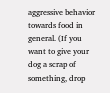aggressive behavior towards food in general. (If you want to give your dog a scrap of something, drop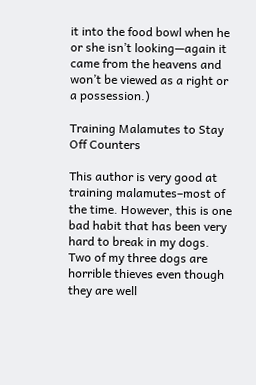it into the food bowl when he or she isn’t looking—again it came from the heavens and won’t be viewed as a right or a possession.)

Training Malamutes to Stay Off Counters

This author is very good at training malamutes–most of the time. However, this is one bad habit that has been very hard to break in my dogs. Two of my three dogs are horrible thieves even though they are well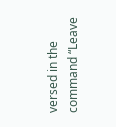versed in the command “Leave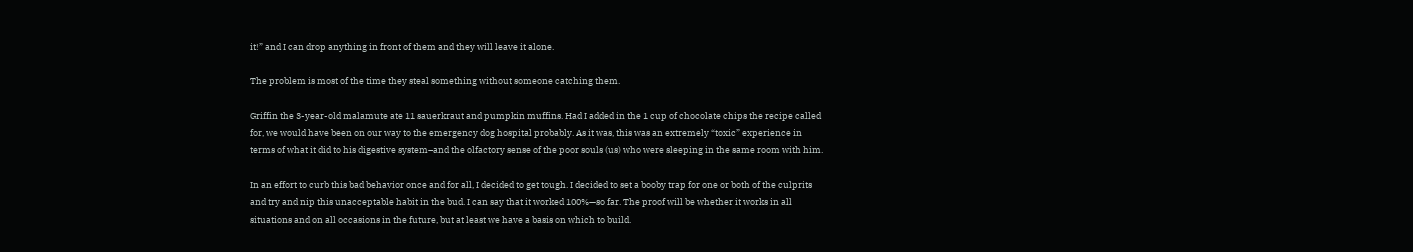it!” and I can drop anything in front of them and they will leave it alone.

The problem is most of the time they steal something without someone catching them.

Griffin the 3-year-old malamute ate 11 sauerkraut and pumpkin muffins. Had I added in the 1 cup of chocolate chips the recipe called for, we would have been on our way to the emergency dog hospital probably. As it was, this was an extremely “toxic” experience in terms of what it did to his digestive system–and the olfactory sense of the poor souls (us) who were sleeping in the same room with him.

In an effort to curb this bad behavior once and for all, I decided to get tough. I decided to set a booby trap for one or both of the culprits and try and nip this unacceptable habit in the bud. I can say that it worked 100%—so far. The proof will be whether it works in all situations and on all occasions in the future, but at least we have a basis on which to build.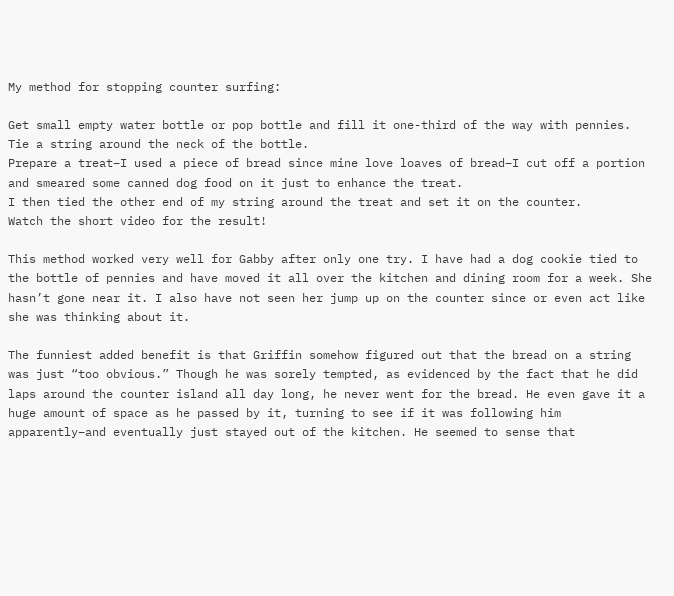My method for stopping counter surfing:

Get small empty water bottle or pop bottle and fill it one-third of the way with pennies.
Tie a string around the neck of the bottle.
Prepare a treat–I used a piece of bread since mine love loaves of bread–I cut off a portion and smeared some canned dog food on it just to enhance the treat.
I then tied the other end of my string around the treat and set it on the counter.
Watch the short video for the result!

This method worked very well for Gabby after only one try. I have had a dog cookie tied to the bottle of pennies and have moved it all over the kitchen and dining room for a week. She hasn’t gone near it. I also have not seen her jump up on the counter since or even act like she was thinking about it.

The funniest added benefit is that Griffin somehow figured out that the bread on a string was just “too obvious.” Though he was sorely tempted, as evidenced by the fact that he did laps around the counter island all day long, he never went for the bread. He even gave it a huge amount of space as he passed by it, turning to see if it was following him apparently–and eventually just stayed out of the kitchen. He seemed to sense that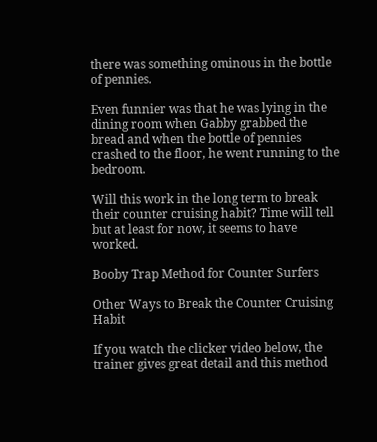there was something ominous in the bottle of pennies.

Even funnier was that he was lying in the dining room when Gabby grabbed the bread and when the bottle of pennies crashed to the floor, he went running to the bedroom.

Will this work in the long term to break their counter cruising habit? Time will tell but at least for now, it seems to have worked.

Booby Trap Method for Counter Surfers

Other Ways to Break the Counter Cruising Habit

If you watch the clicker video below, the trainer gives great detail and this method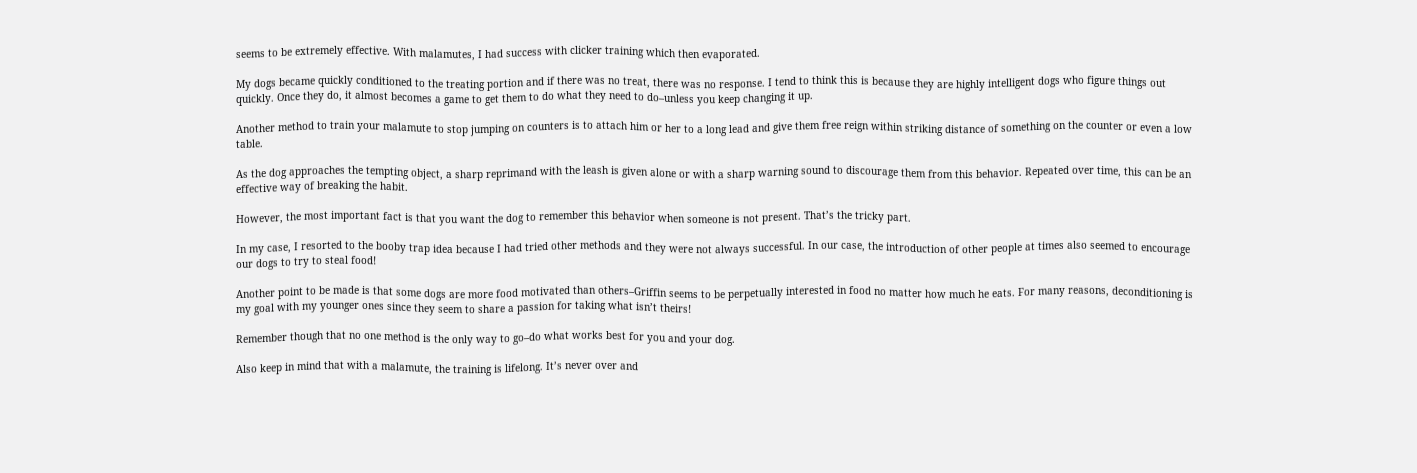seems to be extremely effective. With malamutes, I had success with clicker training which then evaporated.

My dogs became quickly conditioned to the treating portion and if there was no treat, there was no response. I tend to think this is because they are highly intelligent dogs who figure things out quickly. Once they do, it almost becomes a game to get them to do what they need to do–unless you keep changing it up.

Another method to train your malamute to stop jumping on counters is to attach him or her to a long lead and give them free reign within striking distance of something on the counter or even a low table.

As the dog approaches the tempting object, a sharp reprimand with the leash is given alone or with a sharp warning sound to discourage them from this behavior. Repeated over time, this can be an effective way of breaking the habit.

However, the most important fact is that you want the dog to remember this behavior when someone is not present. That’s the tricky part.

In my case, I resorted to the booby trap idea because I had tried other methods and they were not always successful. In our case, the introduction of other people at times also seemed to encourage our dogs to try to steal food!

Another point to be made is that some dogs are more food motivated than others–Griffin seems to be perpetually interested in food no matter how much he eats. For many reasons, deconditioning is my goal with my younger ones since they seem to share a passion for taking what isn’t theirs!

Remember though that no one method is the only way to go–do what works best for you and your dog.

Also keep in mind that with a malamute, the training is lifelong. It’s never over and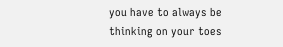you have to always be thinking on your toes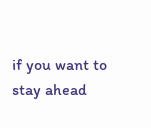if you want to stay ahead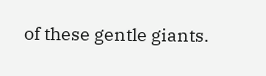of these gentle giants.